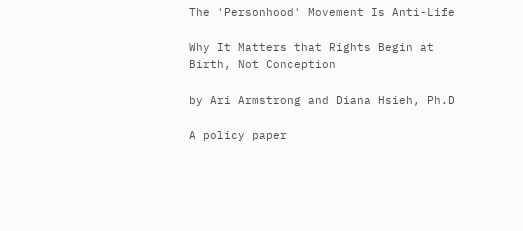The 'Personhood' Movement Is Anti-Life

Why It Matters that Rights Begin at Birth, Not Conception

by Ari Armstrong and Diana Hsieh, Ph.D

A policy paper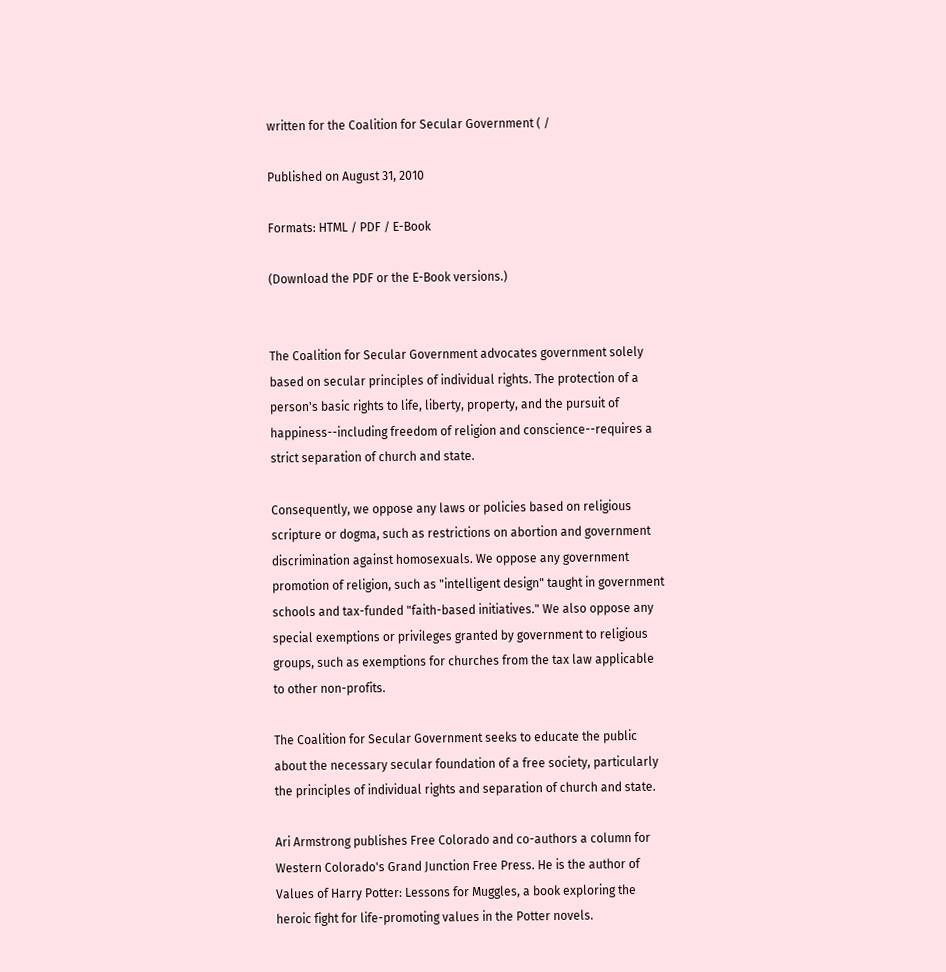written for the Coalition for Secular Government ( /

Published on August 31, 2010

Formats: HTML / PDF / E-Book

(Download the PDF or the E-Book versions.)


The Coalition for Secular Government advocates government solely based on secular principles of individual rights. The protection of a person's basic rights to life, liberty, property, and the pursuit of happiness--including freedom of religion and conscience--requires a strict separation of church and state.

Consequently, we oppose any laws or policies based on religious scripture or dogma, such as restrictions on abortion and government discrimination against homosexuals. We oppose any government promotion of religion, such as "intelligent design" taught in government schools and tax-funded "faith-based initiatives." We also oppose any special exemptions or privileges granted by government to religious groups, such as exemptions for churches from the tax law applicable to other non-profits.

The Coalition for Secular Government seeks to educate the public about the necessary secular foundation of a free society, particularly the principles of individual rights and separation of church and state.

Ari Armstrong publishes Free Colorado and co-authors a column for Western Colorado's Grand Junction Free Press. He is the author of Values of Harry Potter: Lessons for Muggles, a book exploring the heroic fight for life-promoting values in the Potter novels.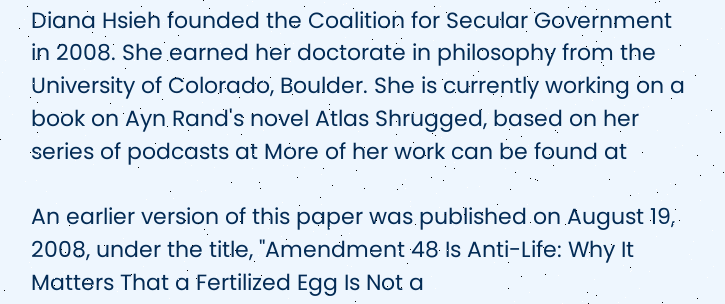Diana Hsieh founded the Coalition for Secular Government in 2008. She earned her doctorate in philosophy from the University of Colorado, Boulder. She is currently working on a book on Ayn Rand's novel Atlas Shrugged, based on her series of podcasts at More of her work can be found at

An earlier version of this paper was published on August 19, 2008, under the title, "Amendment 48 Is Anti-Life: Why It Matters That a Fertilized Egg Is Not a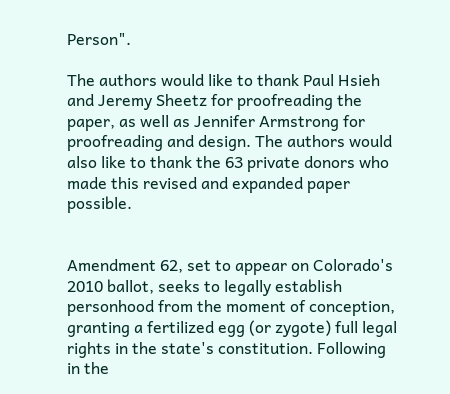Person".

The authors would like to thank Paul Hsieh and Jeremy Sheetz for proofreading the paper, as well as Jennifer Armstrong for proofreading and design. The authors would also like to thank the 63 private donors who made this revised and expanded paper possible.


Amendment 62, set to appear on Colorado's 2010 ballot, seeks to legally establish personhood from the moment of conception, granting a fertilized egg (or zygote) full legal rights in the state's constitution. Following in the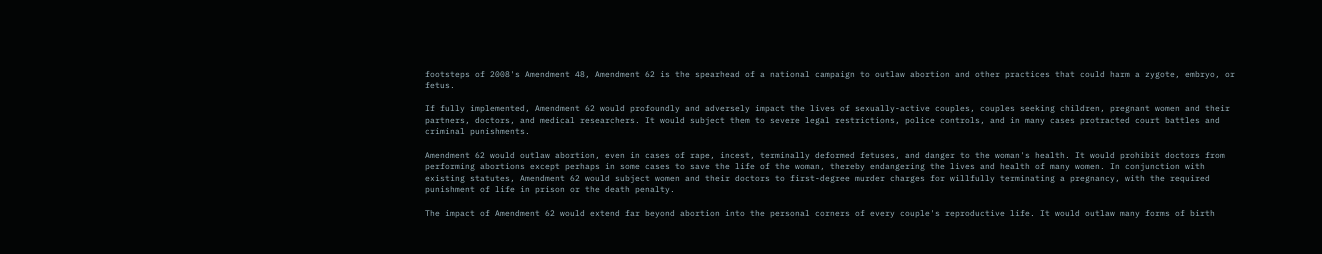footsteps of 2008's Amendment 48, Amendment 62 is the spearhead of a national campaign to outlaw abortion and other practices that could harm a zygote, embryo, or fetus.

If fully implemented, Amendment 62 would profoundly and adversely impact the lives of sexually-active couples, couples seeking children, pregnant women and their partners, doctors, and medical researchers. It would subject them to severe legal restrictions, police controls, and in many cases protracted court battles and criminal punishments.

Amendment 62 would outlaw abortion, even in cases of rape, incest, terminally deformed fetuses, and danger to the woman's health. It would prohibit doctors from performing abortions except perhaps in some cases to save the life of the woman, thereby endangering the lives and health of many women. In conjunction with existing statutes, Amendment 62 would subject women and their doctors to first-degree murder charges for willfully terminating a pregnancy, with the required punishment of life in prison or the death penalty.

The impact of Amendment 62 would extend far beyond abortion into the personal corners of every couple's reproductive life. It would outlaw many forms of birth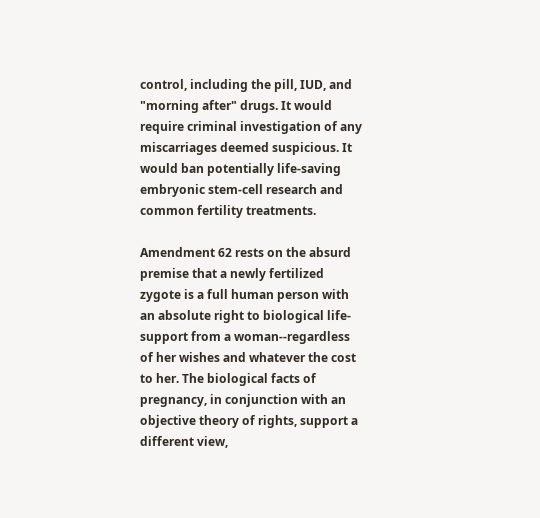control, including the pill, IUD, and "morning after" drugs. It would require criminal investigation of any miscarriages deemed suspicious. It would ban potentially life-saving embryonic stem-cell research and common fertility treatments.

Amendment 62 rests on the absurd premise that a newly fertilized zygote is a full human person with an absolute right to biological life-support from a woman--regardless of her wishes and whatever the cost to her. The biological facts of pregnancy, in conjunction with an objective theory of rights, support a different view,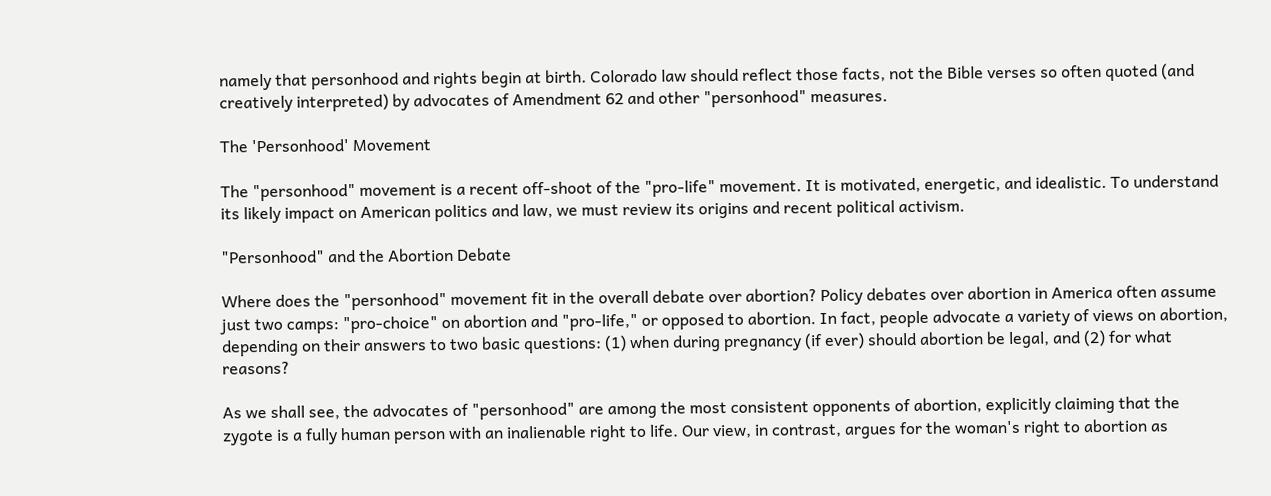namely that personhood and rights begin at birth. Colorado law should reflect those facts, not the Bible verses so often quoted (and creatively interpreted) by advocates of Amendment 62 and other "personhood" measures.

The 'Personhood' Movement

The "personhood" movement is a recent off-shoot of the "pro-life" movement. It is motivated, energetic, and idealistic. To understand its likely impact on American politics and law, we must review its origins and recent political activism.

"Personhood" and the Abortion Debate

Where does the "personhood" movement fit in the overall debate over abortion? Policy debates over abortion in America often assume just two camps: "pro-choice" on abortion and "pro-life," or opposed to abortion. In fact, people advocate a variety of views on abortion, depending on their answers to two basic questions: (1) when during pregnancy (if ever) should abortion be legal, and (2) for what reasons?

As we shall see, the advocates of "personhood" are among the most consistent opponents of abortion, explicitly claiming that the zygote is a fully human person with an inalienable right to life. Our view, in contrast, argues for the woman's right to abortion as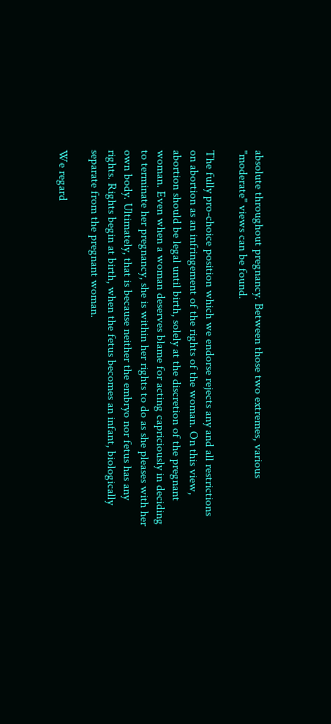absolute throughout pregnancy. Between those two extremes, various "moderate" views can be found.

The fully pro-choice position which we endorse rejects any and all restrictions on abortion as an infringement of the rights of the woman. On this view, abortion should be legal until birth, solely at the discretion of the pregnant woman. Even when a woman deserves blame for acting capriciously in deciding to terminate her pregnancy, she is within her rights to do as she pleases with her own body. Ultimately, that is because neither the embryo nor fetus has any rights. Rights begin at birth, when the fetus becomes an infant, biologically separate from the pregnant woman.

We regard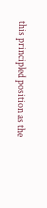this principled position as the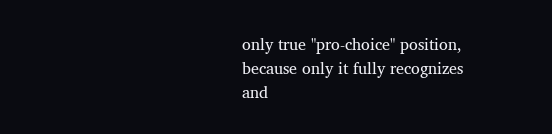only true "pro-choice" position, because only it fully recognizes and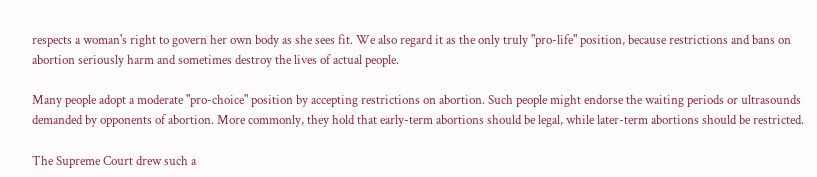respects a woman's right to govern her own body as she sees fit. We also regard it as the only truly "pro-life" position, because restrictions and bans on abortion seriously harm and sometimes destroy the lives of actual people.

Many people adopt a moderate "pro-choice" position by accepting restrictions on abortion. Such people might endorse the waiting periods or ultrasounds demanded by opponents of abortion. More commonly, they hold that early-term abortions should be legal, while later-term abortions should be restricted.

The Supreme Court drew such a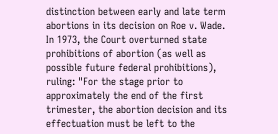distinction between early and late term abortions in its decision on Roe v. Wade. In 1973, the Court overturned state prohibitions of abortion (as well as possible future federal prohibitions), ruling: "For the stage prior to approximately the end of the first trimester, the abortion decision and its effectuation must be left to the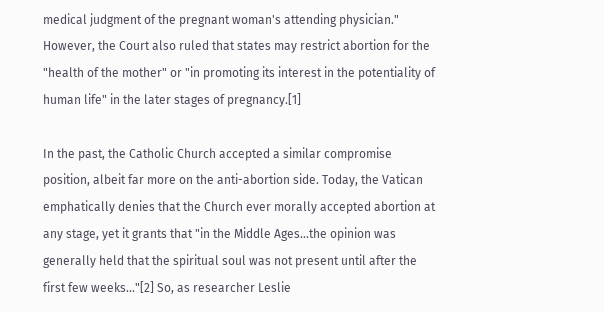medical judgment of the pregnant woman's attending physician." However, the Court also ruled that states may restrict abortion for the "health of the mother" or "in promoting its interest in the potentiality of human life" in the later stages of pregnancy.[1]

In the past, the Catholic Church accepted a similar compromise position, albeit far more on the anti-abortion side. Today, the Vatican emphatically denies that the Church ever morally accepted abortion at any stage, yet it grants that "in the Middle Ages...the opinion was generally held that the spiritual soul was not present until after the first few weeks..."[2] So, as researcher Leslie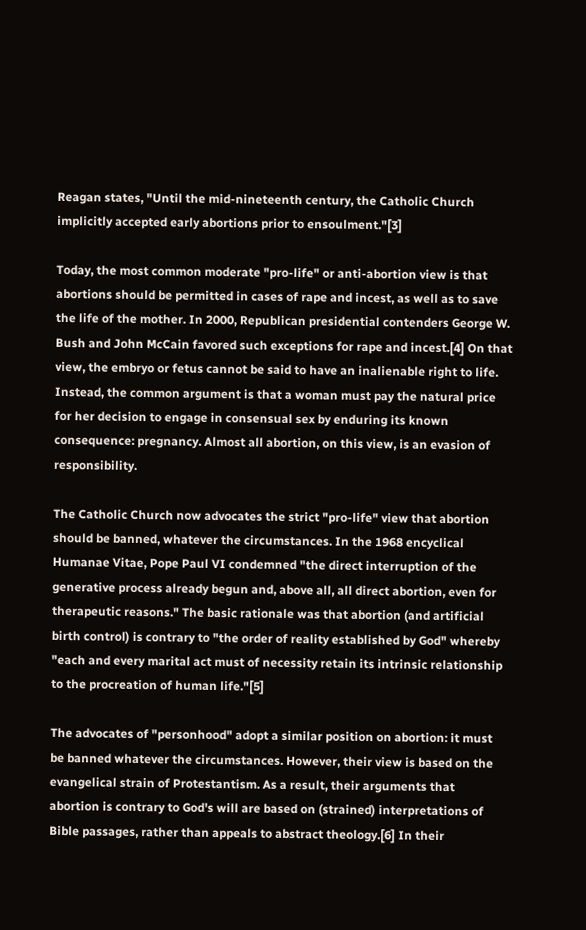Reagan states, "Until the mid-nineteenth century, the Catholic Church implicitly accepted early abortions prior to ensoulment."[3]

Today, the most common moderate "pro-life" or anti-abortion view is that abortions should be permitted in cases of rape and incest, as well as to save the life of the mother. In 2000, Republican presidential contenders George W. Bush and John McCain favored such exceptions for rape and incest.[4] On that view, the embryo or fetus cannot be said to have an inalienable right to life. Instead, the common argument is that a woman must pay the natural price for her decision to engage in consensual sex by enduring its known consequence: pregnancy. Almost all abortion, on this view, is an evasion of responsibility.

The Catholic Church now advocates the strict "pro-life" view that abortion should be banned, whatever the circumstances. In the 1968 encyclical Humanae Vitae, Pope Paul VI condemned "the direct interruption of the generative process already begun and, above all, all direct abortion, even for therapeutic reasons." The basic rationale was that abortion (and artificial birth control) is contrary to "the order of reality established by God" whereby "each and every marital act must of necessity retain its intrinsic relationship to the procreation of human life."[5]

The advocates of "personhood" adopt a similar position on abortion: it must be banned whatever the circumstances. However, their view is based on the evangelical strain of Protestantism. As a result, their arguments that abortion is contrary to God's will are based on (strained) interpretations of Bible passages, rather than appeals to abstract theology.[6] In their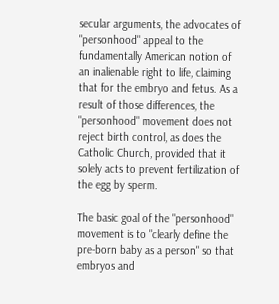secular arguments, the advocates of "personhood" appeal to the fundamentally American notion of an inalienable right to life, claiming that for the embryo and fetus. As a result of those differences, the "personhood" movement does not reject birth control, as does the Catholic Church, provided that it solely acts to prevent fertilization of the egg by sperm.

The basic goal of the "personhood" movement is to "clearly define the pre-born baby as a person" so that embryos and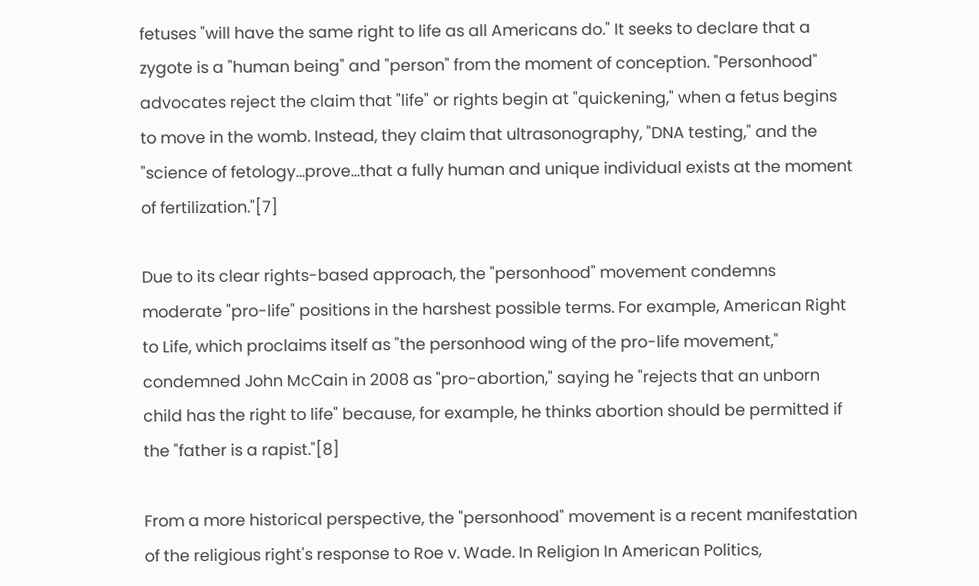fetuses "will have the same right to life as all Americans do." It seeks to declare that a zygote is a "human being" and "person" from the moment of conception. "Personhood" advocates reject the claim that "life" or rights begin at "quickening," when a fetus begins to move in the womb. Instead, they claim that ultrasonography, "DNA testing," and the "science of fetology...prove...that a fully human and unique individual exists at the moment of fertilization."[7]

Due to its clear rights-based approach, the "personhood" movement condemns moderate "pro-life" positions in the harshest possible terms. For example, American Right to Life, which proclaims itself as "the personhood wing of the pro-life movement," condemned John McCain in 2008 as "pro-abortion," saying he "rejects that an unborn child has the right to life" because, for example, he thinks abortion should be permitted if the "father is a rapist."[8]

From a more historical perspective, the "personhood" movement is a recent manifestation of the religious right's response to Roe v. Wade. In Religion In American Politics,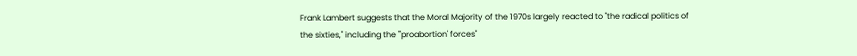Frank Lambert suggests that the Moral Majority of the 1970s largely reacted to "the radical politics of the sixties," including the "'proabortion' forces"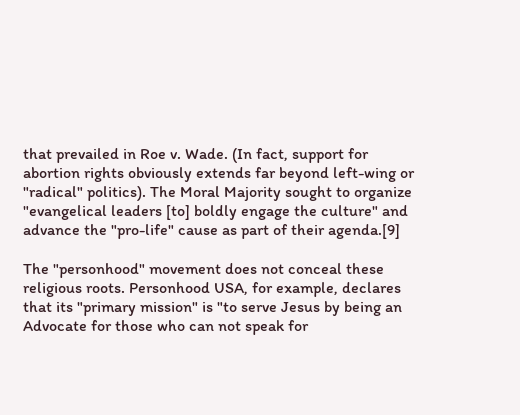that prevailed in Roe v. Wade. (In fact, support for abortion rights obviously extends far beyond left-wing or "radical" politics). The Moral Majority sought to organize "evangelical leaders [to] boldly engage the culture" and advance the "pro-life" cause as part of their agenda.[9]

The "personhood" movement does not conceal these religious roots. Personhood USA, for example, declares that its "primary mission" is "to serve Jesus by being an Advocate for those who can not speak for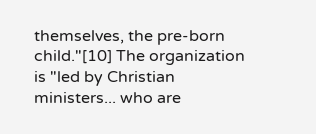themselves, the pre-born child."[10] The organization is "led by Christian ministers... who are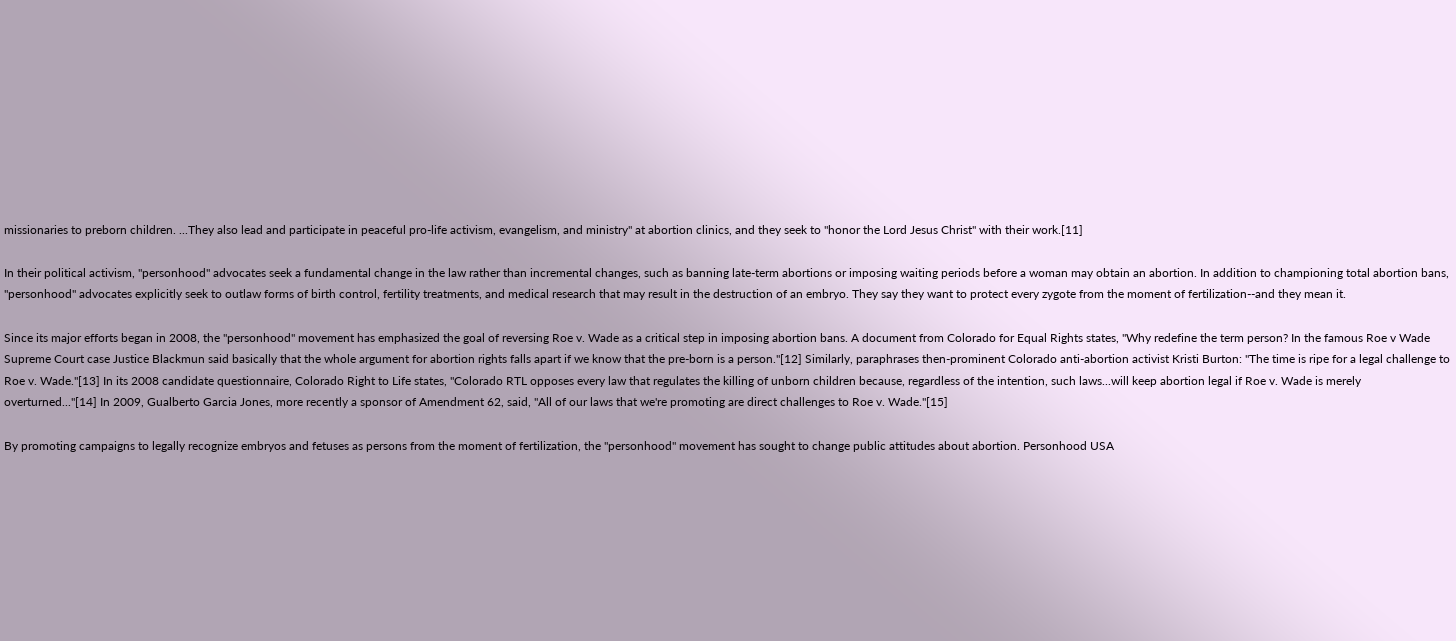missionaries to preborn children. ...They also lead and participate in peaceful pro-life activism, evangelism, and ministry" at abortion clinics, and they seek to "honor the Lord Jesus Christ" with their work.[11]

In their political activism, "personhood" advocates seek a fundamental change in the law rather than incremental changes, such as banning late-term abortions or imposing waiting periods before a woman may obtain an abortion. In addition to championing total abortion bans, "personhood" advocates explicitly seek to outlaw forms of birth control, fertility treatments, and medical research that may result in the destruction of an embryo. They say they want to protect every zygote from the moment of fertilization--and they mean it.

Since its major efforts began in 2008, the "personhood" movement has emphasized the goal of reversing Roe v. Wade as a critical step in imposing abortion bans. A document from Colorado for Equal Rights states, "Why redefine the term person? In the famous Roe v Wade Supreme Court case Justice Blackmun said basically that the whole argument for abortion rights falls apart if we know that the pre-born is a person."[12] Similarly, paraphrases then-prominent Colorado anti-abortion activist Kristi Burton: "The time is ripe for a legal challenge to Roe v. Wade."[13] In its 2008 candidate questionnaire, Colorado Right to Life states, "Colorado RTL opposes every law that regulates the killing of unborn children because, regardless of the intention, such laws...will keep abortion legal if Roe v. Wade is merely overturned..."[14] In 2009, Gualberto Garcia Jones, more recently a sponsor of Amendment 62, said, "All of our laws that we're promoting are direct challenges to Roe v. Wade."[15]

By promoting campaigns to legally recognize embryos and fetuses as persons from the moment of fertilization, the "personhood" movement has sought to change public attitudes about abortion. Personhood USA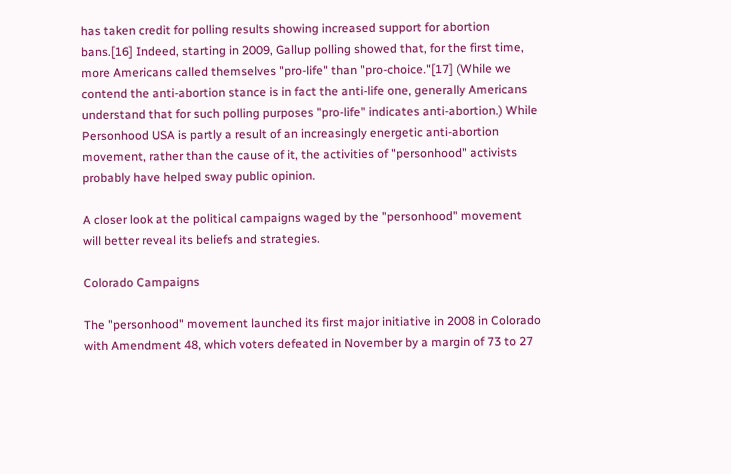has taken credit for polling results showing increased support for abortion bans.[16] Indeed, starting in 2009, Gallup polling showed that, for the first time, more Americans called themselves "pro-life" than "pro-choice."[17] (While we contend the anti-abortion stance is in fact the anti-life one, generally Americans understand that for such polling purposes "pro-life" indicates anti-abortion.) While Personhood USA is partly a result of an increasingly energetic anti-abortion movement, rather than the cause of it, the activities of "personhood" activists probably have helped sway public opinion.

A closer look at the political campaigns waged by the "personhood" movement will better reveal its beliefs and strategies.

Colorado Campaigns

The "personhood" movement launched its first major initiative in 2008 in Colorado with Amendment 48, which voters defeated in November by a margin of 73 to 27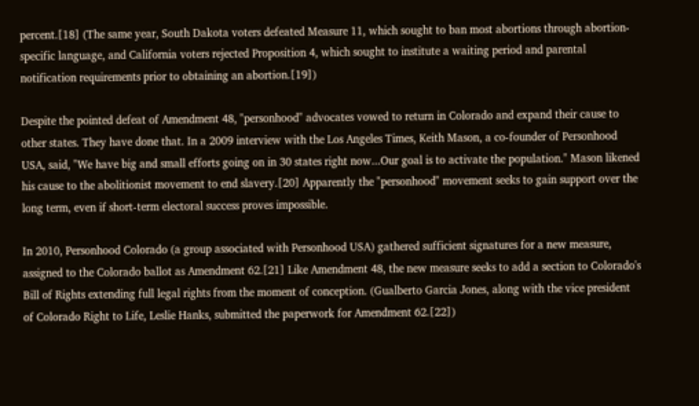percent.[18] (The same year, South Dakota voters defeated Measure 11, which sought to ban most abortions through abortion-specific language, and California voters rejected Proposition 4, which sought to institute a waiting period and parental notification requirements prior to obtaining an abortion.[19])

Despite the pointed defeat of Amendment 48, "personhood" advocates vowed to return in Colorado and expand their cause to other states. They have done that. In a 2009 interview with the Los Angeles Times, Keith Mason, a co-founder of Personhood USA, said, "We have big and small efforts going on in 30 states right now...Our goal is to activate the population." Mason likened his cause to the abolitionist movement to end slavery.[20] Apparently the "personhood" movement seeks to gain support over the long term, even if short-term electoral success proves impossible.

In 2010, Personhood Colorado (a group associated with Personhood USA) gathered sufficient signatures for a new measure, assigned to the Colorado ballot as Amendment 62.[21] Like Amendment 48, the new measure seeks to add a section to Colorado's Bill of Rights extending full legal rights from the moment of conception. (Gualberto Garcia Jones, along with the vice president of Colorado Right to Life, Leslie Hanks, submitted the paperwork for Amendment 62.[22])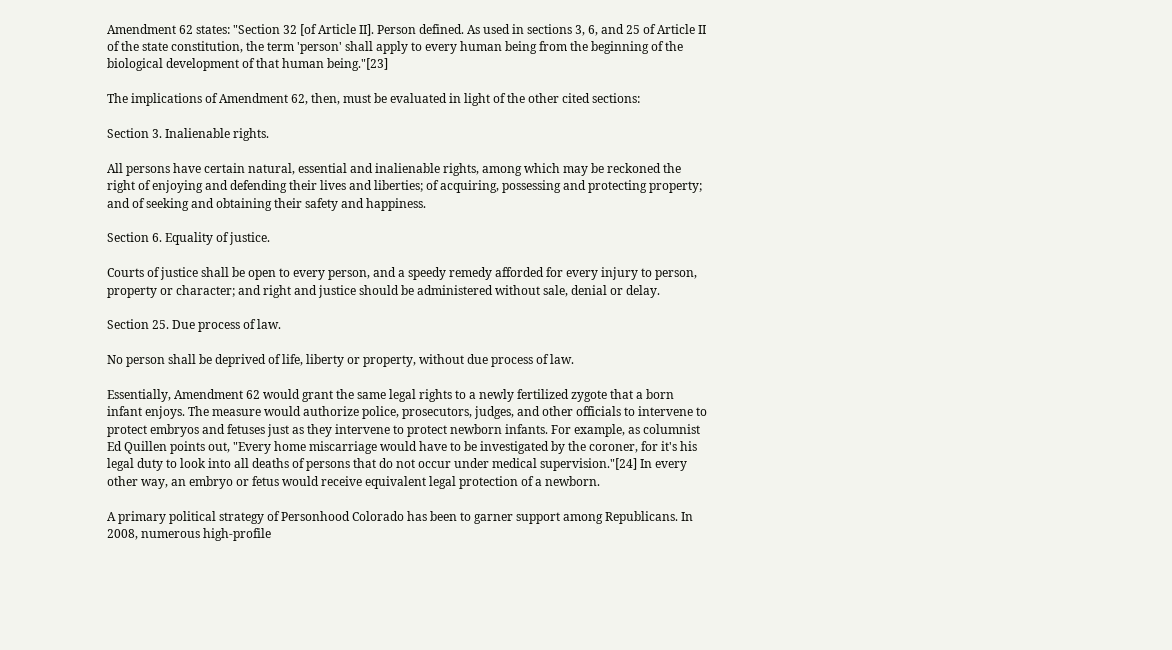Amendment 62 states: "Section 32 [of Article II]. Person defined. As used in sections 3, 6, and 25 of Article II of the state constitution, the term 'person' shall apply to every human being from the beginning of the biological development of that human being."[23]

The implications of Amendment 62, then, must be evaluated in light of the other cited sections:

Section 3. Inalienable rights.

All persons have certain natural, essential and inalienable rights, among which may be reckoned the right of enjoying and defending their lives and liberties; of acquiring, possessing and protecting property; and of seeking and obtaining their safety and happiness.

Section 6. Equality of justice.

Courts of justice shall be open to every person, and a speedy remedy afforded for every injury to person, property or character; and right and justice should be administered without sale, denial or delay.

Section 25. Due process of law.

No person shall be deprived of life, liberty or property, without due process of law.

Essentially, Amendment 62 would grant the same legal rights to a newly fertilized zygote that a born infant enjoys. The measure would authorize police, prosecutors, judges, and other officials to intervene to protect embryos and fetuses just as they intervene to protect newborn infants. For example, as columnist Ed Quillen points out, "Every home miscarriage would have to be investigated by the coroner, for it's his legal duty to look into all deaths of persons that do not occur under medical supervision."[24] In every other way, an embryo or fetus would receive equivalent legal protection of a newborn.

A primary political strategy of Personhood Colorado has been to garner support among Republicans. In 2008, numerous high-profile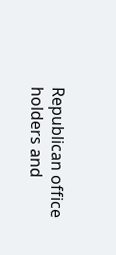Republican office holders and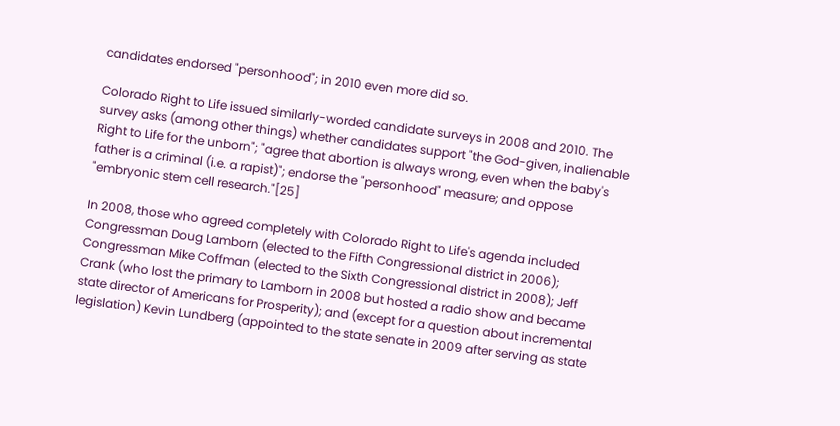candidates endorsed "personhood"; in 2010 even more did so.

Colorado Right to Life issued similarly-worded candidate surveys in 2008 and 2010. The survey asks (among other things) whether candidates support "the God-given, inalienable Right to Life for the unborn"; "agree that abortion is always wrong, even when the baby's father is a criminal (i.e. a rapist)"; endorse the "personhood" measure; and oppose "embryonic stem cell research."[25]

In 2008, those who agreed completely with Colorado Right to Life's agenda included Congressman Doug Lamborn (elected to the Fifth Congressional district in 2006); Congressman Mike Coffman (elected to the Sixth Congressional district in 2008); Jeff Crank (who lost the primary to Lamborn in 2008 but hosted a radio show and became state director of Americans for Prosperity); and (except for a question about incremental legislation) Kevin Lundberg (appointed to the state senate in 2009 after serving as state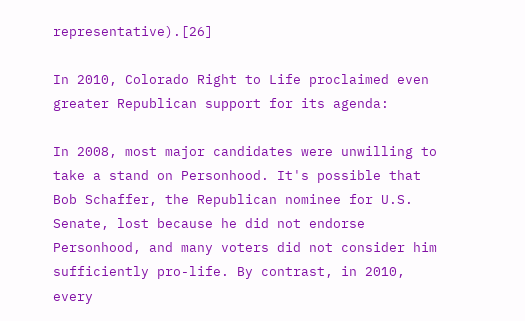representative).[26]

In 2010, Colorado Right to Life proclaimed even greater Republican support for its agenda:

In 2008, most major candidates were unwilling to take a stand on Personhood. It's possible that Bob Schaffer, the Republican nominee for U.S. Senate, lost because he did not endorse Personhood, and many voters did not consider him sufficiently pro-life. By contrast, in 2010, every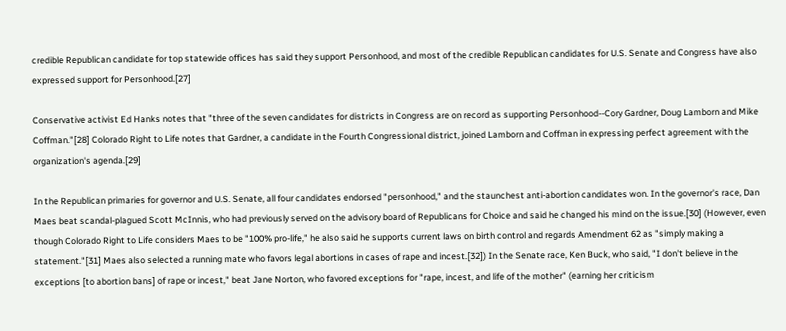credible Republican candidate for top statewide offices has said they support Personhood, and most of the credible Republican candidates for U.S. Senate and Congress have also expressed support for Personhood.[27]

Conservative activist Ed Hanks notes that "three of the seven candidates for districts in Congress are on record as supporting Personhood--Cory Gardner, Doug Lamborn and Mike Coffman."[28] Colorado Right to Life notes that Gardner, a candidate in the Fourth Congressional district, joined Lamborn and Coffman in expressing perfect agreement with the organization's agenda.[29]

In the Republican primaries for governor and U.S. Senate, all four candidates endorsed "personhood," and the staunchest anti-abortion candidates won. In the governor's race, Dan Maes beat scandal-plagued Scott McInnis, who had previously served on the advisory board of Republicans for Choice and said he changed his mind on the issue.[30] (However, even though Colorado Right to Life considers Maes to be "100% pro-life," he also said he supports current laws on birth control and regards Amendment 62 as "simply making a statement."[31] Maes also selected a running mate who favors legal abortions in cases of rape and incest.[32]) In the Senate race, Ken Buck, who said, "I don't believe in the exceptions [to abortion bans] of rape or incest," beat Jane Norton, who favored exceptions for "rape, incest, and life of the mother" (earning her criticism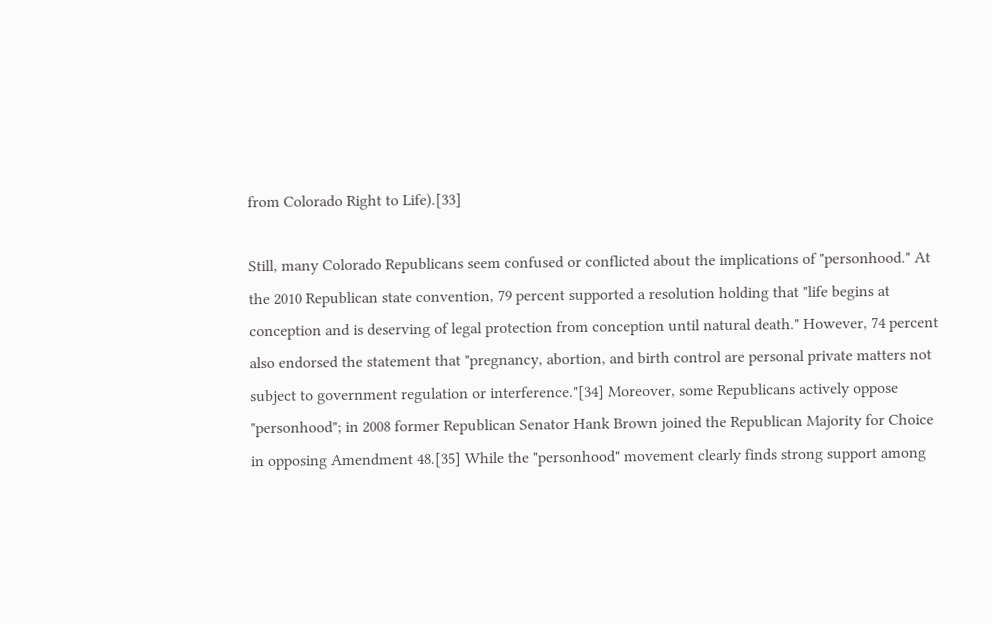from Colorado Right to Life).[33]

Still, many Colorado Republicans seem confused or conflicted about the implications of "personhood." At the 2010 Republican state convention, 79 percent supported a resolution holding that "life begins at conception and is deserving of legal protection from conception until natural death." However, 74 percent also endorsed the statement that "pregnancy, abortion, and birth control are personal private matters not subject to government regulation or interference."[34] Moreover, some Republicans actively oppose "personhood"; in 2008 former Republican Senator Hank Brown joined the Republican Majority for Choice in opposing Amendment 48.[35] While the "personhood" movement clearly finds strong support among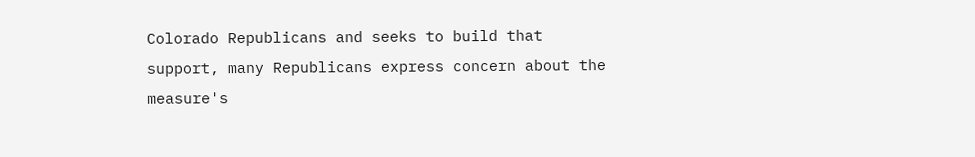Colorado Republicans and seeks to build that support, many Republicans express concern about the measure's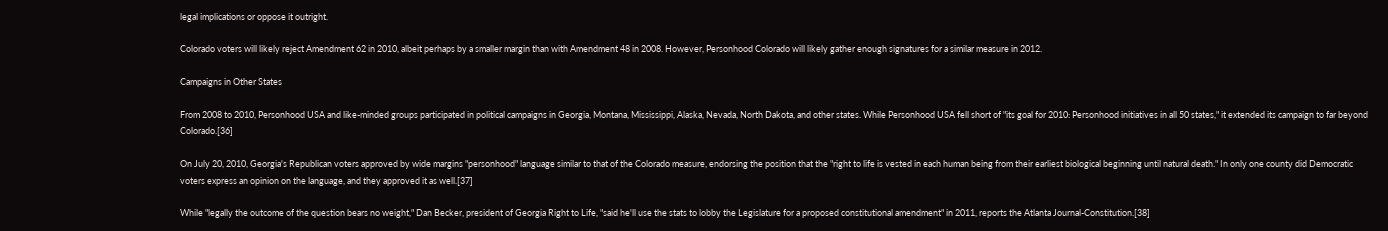legal implications or oppose it outright.

Colorado voters will likely reject Amendment 62 in 2010, albeit perhaps by a smaller margin than with Amendment 48 in 2008. However, Personhood Colorado will likely gather enough signatures for a similar measure in 2012.

Campaigns in Other States

From 2008 to 2010, Personhood USA and like-minded groups participated in political campaigns in Georgia, Montana, Mississippi, Alaska, Nevada, North Dakota, and other states. While Personhood USA fell short of "its goal for 2010: Personhood initiatives in all 50 states," it extended its campaign to far beyond Colorado.[36]

On July 20, 2010, Georgia's Republican voters approved by wide margins "personhood" language similar to that of the Colorado measure, endorsing the position that the "right to life is vested in each human being from their earliest biological beginning until natural death." In only one county did Democratic voters express an opinion on the language, and they approved it as well.[37]

While "legally the outcome of the question bears no weight," Dan Becker, president of Georgia Right to Life, "said he'll use the stats to lobby the Legislature for a proposed constitutional amendment" in 2011, reports the Atlanta Journal-Constitution.[38]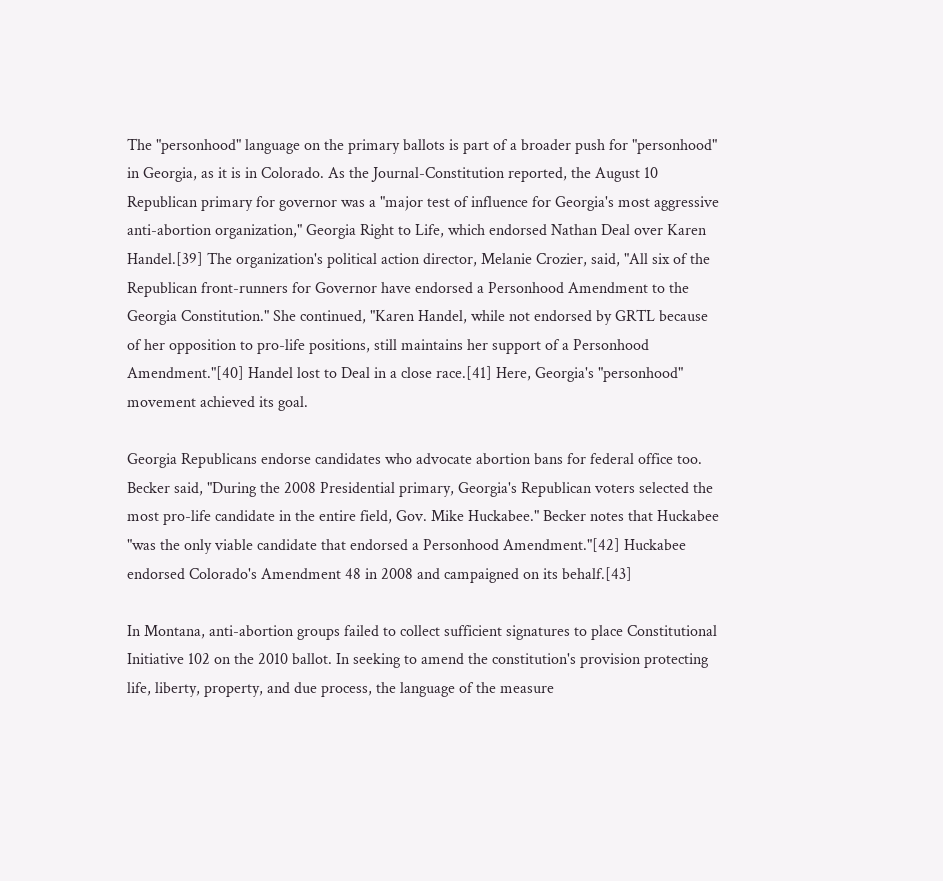The "personhood" language on the primary ballots is part of a broader push for "personhood" in Georgia, as it is in Colorado. As the Journal-Constitution reported, the August 10 Republican primary for governor was a "major test of influence for Georgia's most aggressive anti-abortion organization," Georgia Right to Life, which endorsed Nathan Deal over Karen Handel.[39] The organization's political action director, Melanie Crozier, said, "All six of the Republican front-runners for Governor have endorsed a Personhood Amendment to the Georgia Constitution." She continued, "Karen Handel, while not endorsed by GRTL because of her opposition to pro-life positions, still maintains her support of a Personhood Amendment."[40] Handel lost to Deal in a close race.[41] Here, Georgia's "personhood" movement achieved its goal.

Georgia Republicans endorse candidates who advocate abortion bans for federal office too. Becker said, "During the 2008 Presidential primary, Georgia's Republican voters selected the most pro-life candidate in the entire field, Gov. Mike Huckabee." Becker notes that Huckabee "was the only viable candidate that endorsed a Personhood Amendment."[42] Huckabee endorsed Colorado's Amendment 48 in 2008 and campaigned on its behalf.[43]

In Montana, anti-abortion groups failed to collect sufficient signatures to place Constitutional Initiative 102 on the 2010 ballot. In seeking to amend the constitution's provision protecting life, liberty, property, and due process, the language of the measure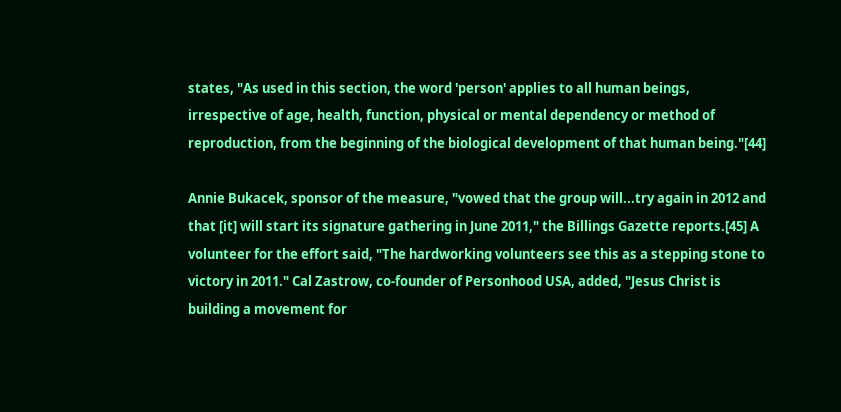states, "As used in this section, the word 'person' applies to all human beings, irrespective of age, health, function, physical or mental dependency or method of reproduction, from the beginning of the biological development of that human being."[44]

Annie Bukacek, sponsor of the measure, "vowed that the group will...try again in 2012 and that [it] will start its signature gathering in June 2011," the Billings Gazette reports.[45] A volunteer for the effort said, "The hardworking volunteers see this as a stepping stone to victory in 2011." Cal Zastrow, co-founder of Personhood USA, added, "Jesus Christ is building a movement for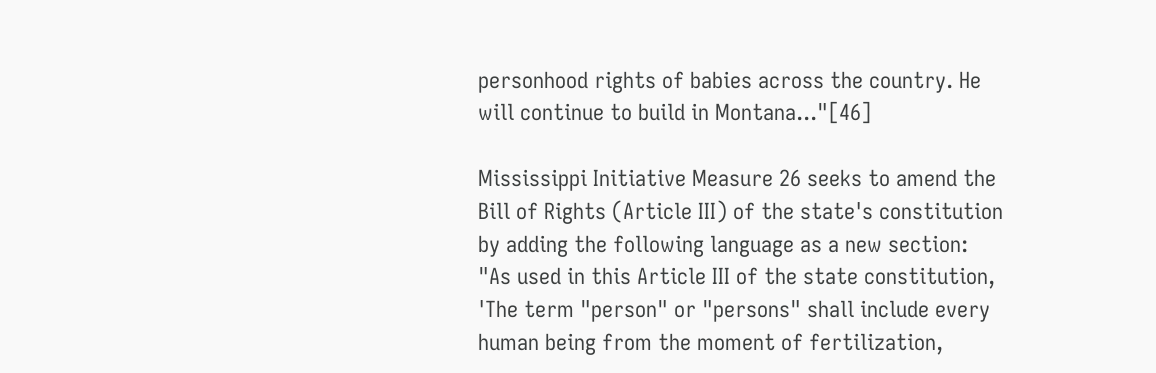personhood rights of babies across the country. He will continue to build in Montana..."[46]

Mississippi Initiative Measure 26 seeks to amend the Bill of Rights (Article III) of the state's constitution by adding the following language as a new section: "As used in this Article III of the state constitution, 'The term "person" or "persons" shall include every human being from the moment of fertilization,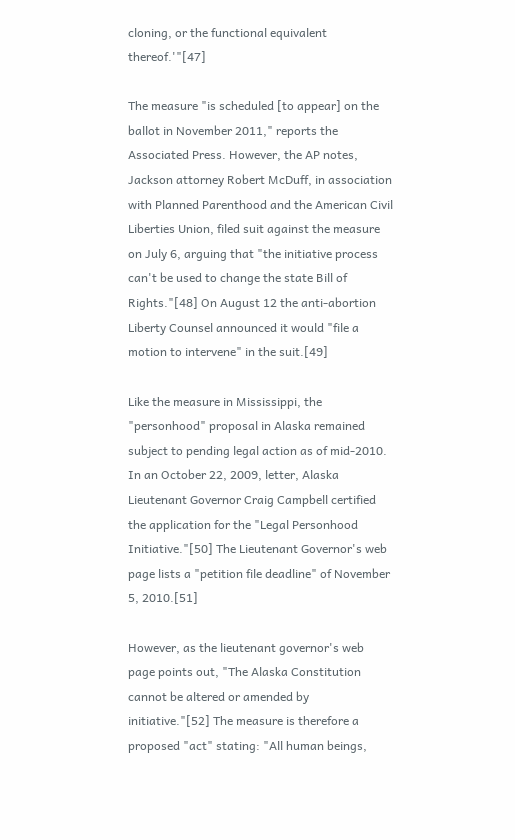cloning, or the functional equivalent thereof.'"[47]

The measure "is scheduled [to appear] on the ballot in November 2011," reports the Associated Press. However, the AP notes, Jackson attorney Robert McDuff, in association with Planned Parenthood and the American Civil Liberties Union, filed suit against the measure on July 6, arguing that "the initiative process can't be used to change the state Bill of Rights."[48] On August 12 the anti-abortion Liberty Counsel announced it would "file a motion to intervene" in the suit.[49]

Like the measure in Mississippi, the "personhood" proposal in Alaska remained subject to pending legal action as of mid-2010. In an October 22, 2009, letter, Alaska Lieutenant Governor Craig Campbell certified the application for the "Legal Personhood Initiative."[50] The Lieutenant Governor's web page lists a "petition file deadline" of November 5, 2010.[51]

However, as the lieutenant governor's web page points out, "The Alaska Constitution cannot be altered or amended by initiative."[52] The measure is therefore a proposed "act" stating: "All human beings,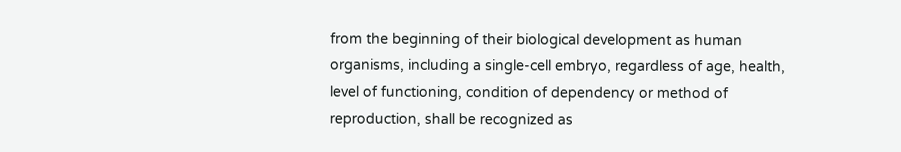from the beginning of their biological development as human organisms, including a single-cell embryo, regardless of age, health, level of functioning, condition of dependency or method of reproduction, shall be recognized as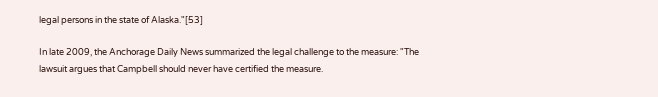legal persons in the state of Alaska."[53]

In late 2009, the Anchorage Daily News summarized the legal challenge to the measure: "The lawsuit argues that Campbell should never have certified the measure.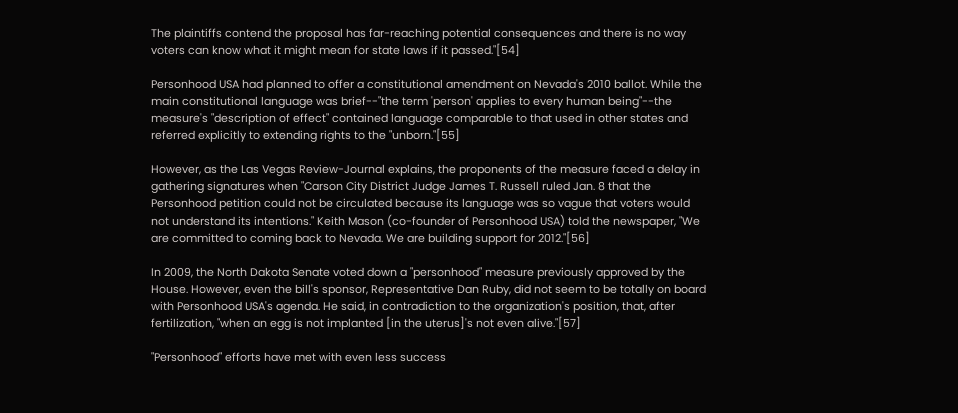The plaintiffs contend the proposal has far-reaching potential consequences and there is no way voters can know what it might mean for state laws if it passed."[54]

Personhood USA had planned to offer a constitutional amendment on Nevada's 2010 ballot. While the main constitutional language was brief--"the term 'person' applies to every human being"--the measure's "description of effect" contained language comparable to that used in other states and referred explicitly to extending rights to the "unborn."[55]

However, as the Las Vegas Review-Journal explains, the proponents of the measure faced a delay in gathering signatures when "Carson City District Judge James T. Russell ruled Jan. 8 that the Personhood petition could not be circulated because its language was so vague that voters would not understand its intentions." Keith Mason (co-founder of Personhood USA) told the newspaper, "We are committed to coming back to Nevada. We are building support for 2012."[56]

In 2009, the North Dakota Senate voted down a "personhood" measure previously approved by the House. However, even the bill's sponsor, Representative Dan Ruby, did not seem to be totally on board with Personhood USA's agenda. He said, in contradiction to the organization's position, that, after fertilization, "when an egg is not implanted [in the uterus]'s not even alive."[57]

"Personhood" efforts have met with even less success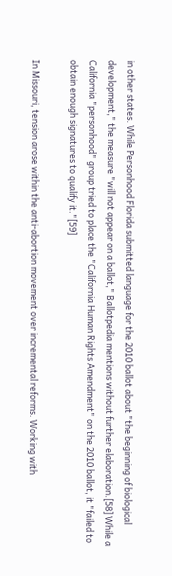in other states. While Personhood Florida submitted language for the 2010 ballot about "the beginning of biological development," the measure "will not appear on a ballot," Ballotpedia mentions without further elaboration.[58] While a California "personhood" group tried to place the "California Human Rights Amendment" on the 2010 ballot, it "failed to obtain enough signatures to qualify it."[59]

In Missouri, tension arose within the anti-abortion movement over incremental reforms. Working with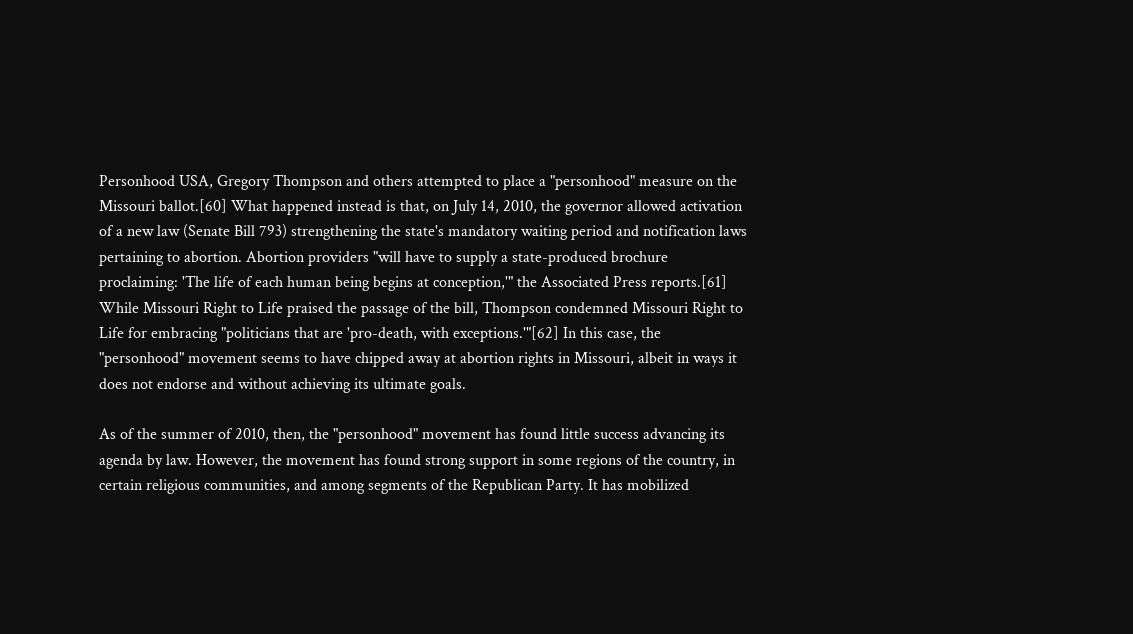Personhood USA, Gregory Thompson and others attempted to place a "personhood" measure on the Missouri ballot.[60] What happened instead is that, on July 14, 2010, the governor allowed activation of a new law (Senate Bill 793) strengthening the state's mandatory waiting period and notification laws pertaining to abortion. Abortion providers "will have to supply a state-produced brochure proclaiming: 'The life of each human being begins at conception,'" the Associated Press reports.[61] While Missouri Right to Life praised the passage of the bill, Thompson condemned Missouri Right to Life for embracing "politicians that are 'pro-death, with exceptions.'"[62] In this case, the "personhood" movement seems to have chipped away at abortion rights in Missouri, albeit in ways it does not endorse and without achieving its ultimate goals.

As of the summer of 2010, then, the "personhood" movement has found little success advancing its agenda by law. However, the movement has found strong support in some regions of the country, in certain religious communities, and among segments of the Republican Party. It has mobilized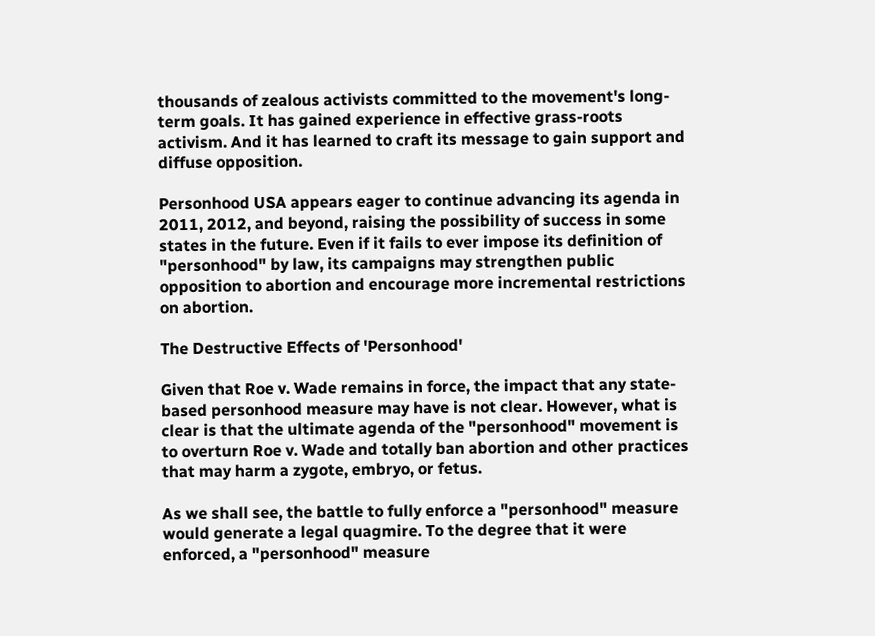thousands of zealous activists committed to the movement's long-term goals. It has gained experience in effective grass-roots activism. And it has learned to craft its message to gain support and diffuse opposition.

Personhood USA appears eager to continue advancing its agenda in 2011, 2012, and beyond, raising the possibility of success in some states in the future. Even if it fails to ever impose its definition of "personhood" by law, its campaigns may strengthen public opposition to abortion and encourage more incremental restrictions on abortion.

The Destructive Effects of 'Personhood'

Given that Roe v. Wade remains in force, the impact that any state-based personhood measure may have is not clear. However, what is clear is that the ultimate agenda of the "personhood" movement is to overturn Roe v. Wade and totally ban abortion and other practices that may harm a zygote, embryo, or fetus.

As we shall see, the battle to fully enforce a "personhood" measure would generate a legal quagmire. To the degree that it were enforced, a "personhood" measure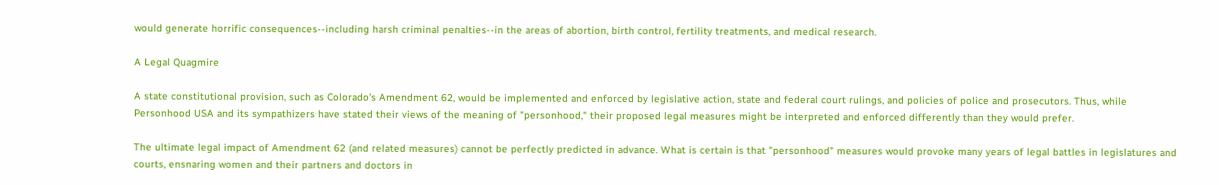would generate horrific consequences--including harsh criminal penalties--in the areas of abortion, birth control, fertility treatments, and medical research.

A Legal Quagmire

A state constitutional provision, such as Colorado's Amendment 62, would be implemented and enforced by legislative action, state and federal court rulings, and policies of police and prosecutors. Thus, while Personhood USA and its sympathizers have stated their views of the meaning of "personhood," their proposed legal measures might be interpreted and enforced differently than they would prefer.

The ultimate legal impact of Amendment 62 (and related measures) cannot be perfectly predicted in advance. What is certain is that "personhood" measures would provoke many years of legal battles in legislatures and courts, ensnaring women and their partners and doctors in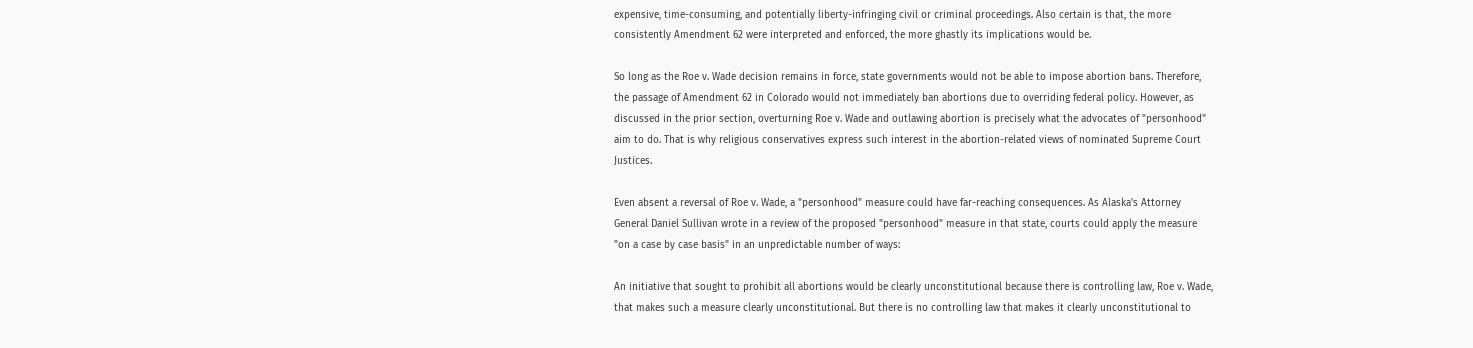expensive, time-consuming, and potentially liberty-infringing civil or criminal proceedings. Also certain is that, the more consistently Amendment 62 were interpreted and enforced, the more ghastly its implications would be.

So long as the Roe v. Wade decision remains in force, state governments would not be able to impose abortion bans. Therefore, the passage of Amendment 62 in Colorado would not immediately ban abortions due to overriding federal policy. However, as discussed in the prior section, overturning Roe v. Wade and outlawing abortion is precisely what the advocates of "personhood" aim to do. That is why religious conservatives express such interest in the abortion-related views of nominated Supreme Court Justices.

Even absent a reversal of Roe v. Wade, a "personhood" measure could have far-reaching consequences. As Alaska's Attorney General Daniel Sullivan wrote in a review of the proposed "personhood" measure in that state, courts could apply the measure "on a case by case basis" in an unpredictable number of ways:

An initiative that sought to prohibit all abortions would be clearly unconstitutional because there is controlling law, Roe v. Wade, that makes such a measure clearly unconstitutional. But there is no controlling law that makes it clearly unconstitutional to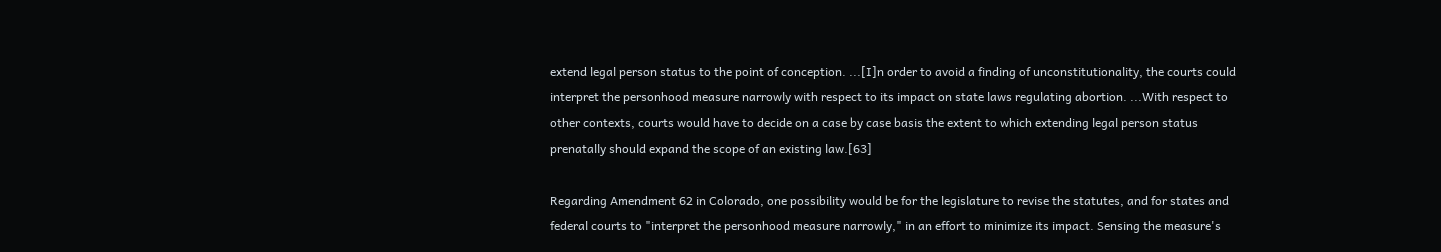extend legal person status to the point of conception. ...[I]n order to avoid a finding of unconstitutionality, the courts could interpret the personhood measure narrowly with respect to its impact on state laws regulating abortion. ...With respect to other contexts, courts would have to decide on a case by case basis the extent to which extending legal person status prenatally should expand the scope of an existing law.[63]

Regarding Amendment 62 in Colorado, one possibility would be for the legislature to revise the statutes, and for states and federal courts to "interpret the personhood measure narrowly," in an effort to minimize its impact. Sensing the measure's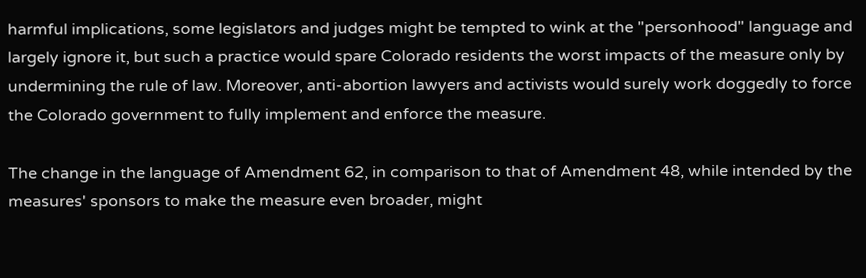harmful implications, some legislators and judges might be tempted to wink at the "personhood" language and largely ignore it, but such a practice would spare Colorado residents the worst impacts of the measure only by undermining the rule of law. Moreover, anti-abortion lawyers and activists would surely work doggedly to force the Colorado government to fully implement and enforce the measure.

The change in the language of Amendment 62, in comparison to that of Amendment 48, while intended by the measures' sponsors to make the measure even broader, might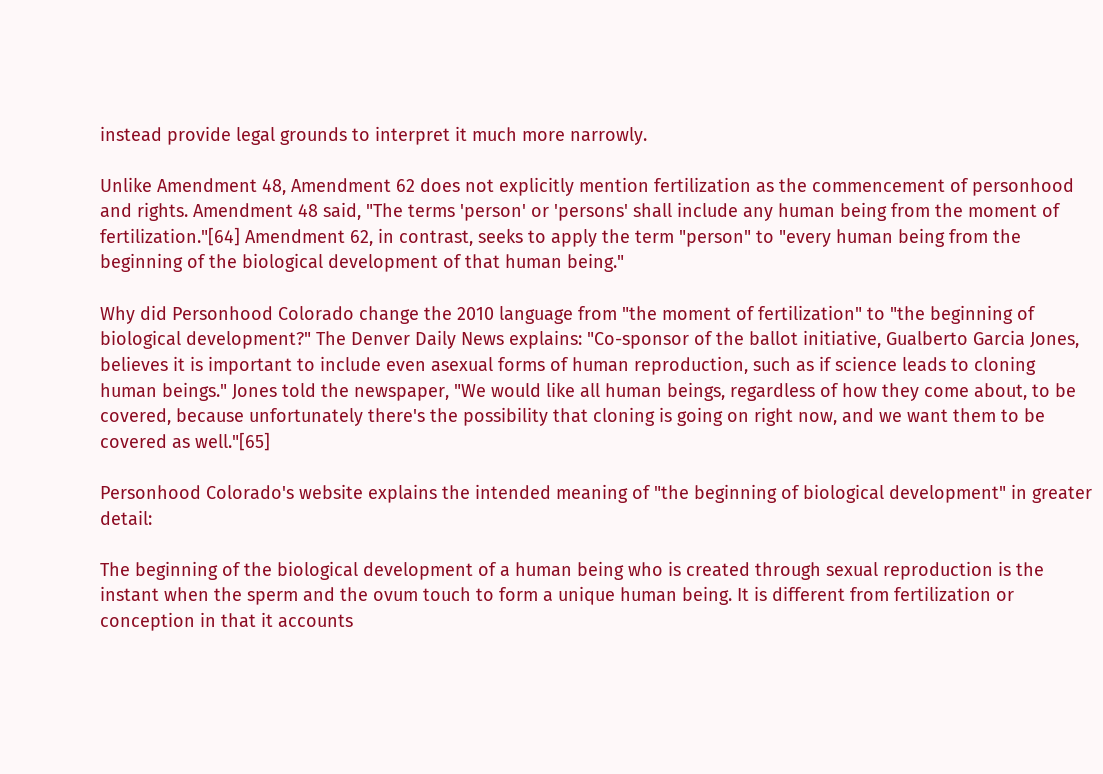instead provide legal grounds to interpret it much more narrowly.

Unlike Amendment 48, Amendment 62 does not explicitly mention fertilization as the commencement of personhood and rights. Amendment 48 said, "The terms 'person' or 'persons' shall include any human being from the moment of fertilization."[64] Amendment 62, in contrast, seeks to apply the term "person" to "every human being from the beginning of the biological development of that human being."

Why did Personhood Colorado change the 2010 language from "the moment of fertilization" to "the beginning of biological development?" The Denver Daily News explains: "Co-sponsor of the ballot initiative, Gualberto Garcia Jones, believes it is important to include even asexual forms of human reproduction, such as if science leads to cloning human beings." Jones told the newspaper, "We would like all human beings, regardless of how they come about, to be covered, because unfortunately there's the possibility that cloning is going on right now, and we want them to be covered as well."[65]

Personhood Colorado's website explains the intended meaning of "the beginning of biological development" in greater detail:

The beginning of the biological development of a human being who is created through sexual reproduction is the instant when the sperm and the ovum touch to form a unique human being. It is different from fertilization or conception in that it accounts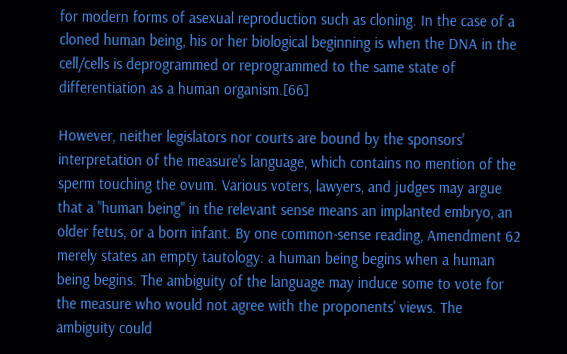for modern forms of asexual reproduction such as cloning. In the case of a cloned human being, his or her biological beginning is when the DNA in the cell/cells is deprogrammed or reprogrammed to the same state of differentiation as a human organism.[66]

However, neither legislators nor courts are bound by the sponsors' interpretation of the measure's language, which contains no mention of the sperm touching the ovum. Various voters, lawyers, and judges may argue that a "human being" in the relevant sense means an implanted embryo, an older fetus, or a born infant. By one common-sense reading, Amendment 62 merely states an empty tautology: a human being begins when a human being begins. The ambiguity of the language may induce some to vote for the measure who would not agree with the proponents' views. The ambiguity could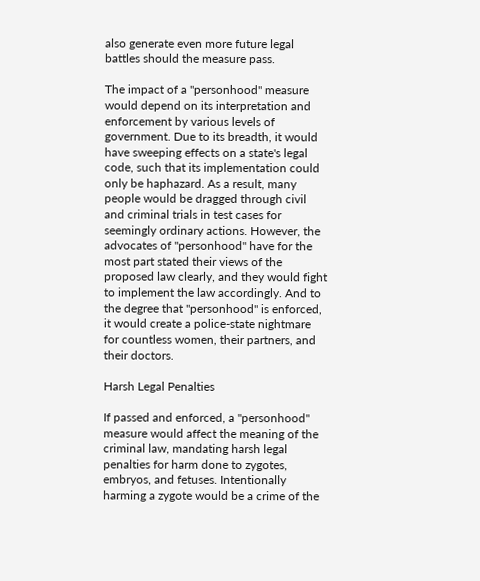also generate even more future legal battles should the measure pass.

The impact of a "personhood" measure would depend on its interpretation and enforcement by various levels of government. Due to its breadth, it would have sweeping effects on a state's legal code, such that its implementation could only be haphazard. As a result, many people would be dragged through civil and criminal trials in test cases for seemingly ordinary actions. However, the advocates of "personhood" have for the most part stated their views of the proposed law clearly, and they would fight to implement the law accordingly. And to the degree that "personhood" is enforced, it would create a police-state nightmare for countless women, their partners, and their doctors.

Harsh Legal Penalties

If passed and enforced, a "personhood" measure would affect the meaning of the criminal law, mandating harsh legal penalties for harm done to zygotes, embryos, and fetuses. Intentionally harming a zygote would be a crime of the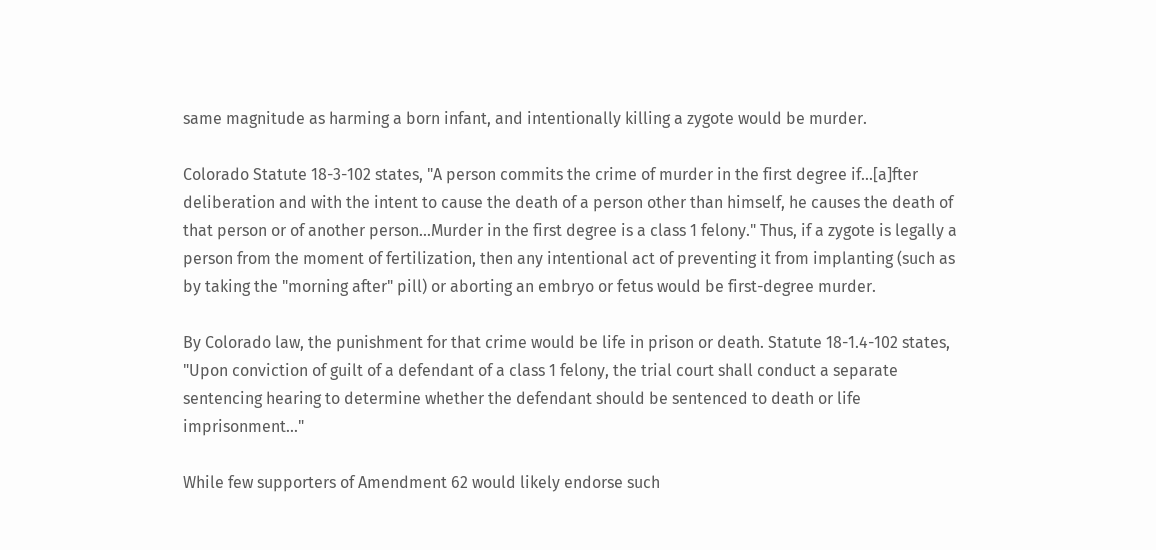same magnitude as harming a born infant, and intentionally killing a zygote would be murder.

Colorado Statute 18-3-102 states, "A person commits the crime of murder in the first degree if...[a]fter deliberation and with the intent to cause the death of a person other than himself, he causes the death of that person or of another person...Murder in the first degree is a class 1 felony." Thus, if a zygote is legally a person from the moment of fertilization, then any intentional act of preventing it from implanting (such as by taking the "morning after" pill) or aborting an embryo or fetus would be first-degree murder.

By Colorado law, the punishment for that crime would be life in prison or death. Statute 18-1.4-102 states, "Upon conviction of guilt of a defendant of a class 1 felony, the trial court shall conduct a separate sentencing hearing to determine whether the defendant should be sentenced to death or life imprisonment..."

While few supporters of Amendment 62 would likely endorse such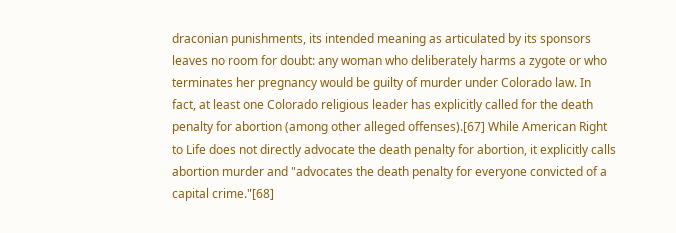draconian punishments, its intended meaning as articulated by its sponsors leaves no room for doubt: any woman who deliberately harms a zygote or who terminates her pregnancy would be guilty of murder under Colorado law. In fact, at least one Colorado religious leader has explicitly called for the death penalty for abortion (among other alleged offenses).[67] While American Right to Life does not directly advocate the death penalty for abortion, it explicitly calls abortion murder and "advocates the death penalty for everyone convicted of a capital crime."[68]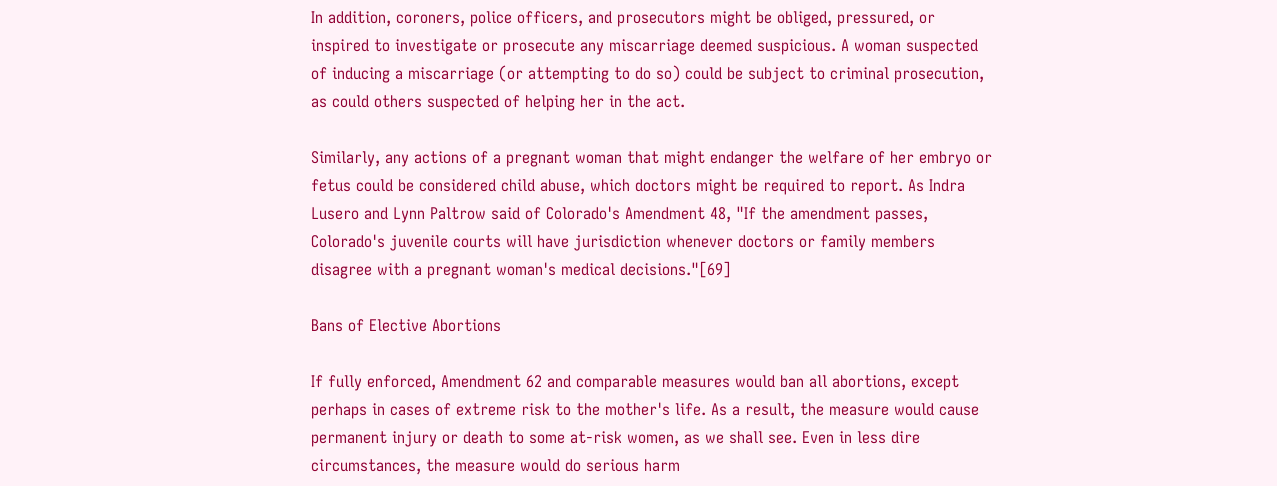In addition, coroners, police officers, and prosecutors might be obliged, pressured, or inspired to investigate or prosecute any miscarriage deemed suspicious. A woman suspected of inducing a miscarriage (or attempting to do so) could be subject to criminal prosecution, as could others suspected of helping her in the act.

Similarly, any actions of a pregnant woman that might endanger the welfare of her embryo or fetus could be considered child abuse, which doctors might be required to report. As Indra Lusero and Lynn Paltrow said of Colorado's Amendment 48, "If the amendment passes, Colorado's juvenile courts will have jurisdiction whenever doctors or family members disagree with a pregnant woman's medical decisions."[69]

Bans of Elective Abortions

If fully enforced, Amendment 62 and comparable measures would ban all abortions, except perhaps in cases of extreme risk to the mother's life. As a result, the measure would cause permanent injury or death to some at-risk women, as we shall see. Even in less dire circumstances, the measure would do serious harm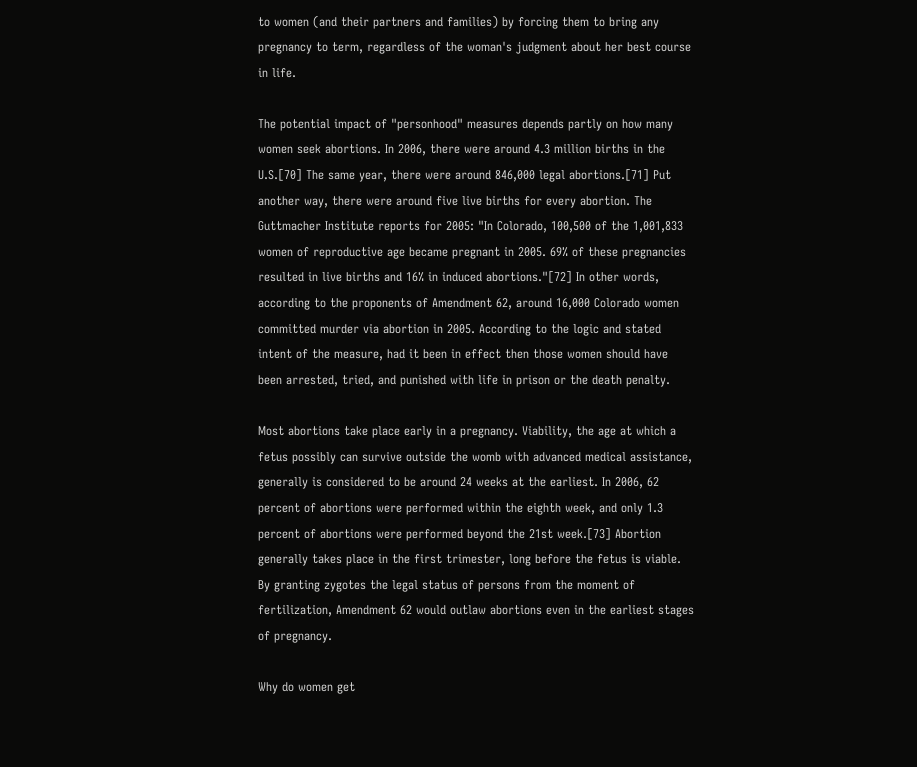to women (and their partners and families) by forcing them to bring any pregnancy to term, regardless of the woman's judgment about her best course in life.

The potential impact of "personhood" measures depends partly on how many women seek abortions. In 2006, there were around 4.3 million births in the U.S.[70] The same year, there were around 846,000 legal abortions.[71] Put another way, there were around five live births for every abortion. The Guttmacher Institute reports for 2005: "In Colorado, 100,500 of the 1,001,833 women of reproductive age became pregnant in 2005. 69% of these pregnancies resulted in live births and 16% in induced abortions."[72] In other words, according to the proponents of Amendment 62, around 16,000 Colorado women committed murder via abortion in 2005. According to the logic and stated intent of the measure, had it been in effect then those women should have been arrested, tried, and punished with life in prison or the death penalty.

Most abortions take place early in a pregnancy. Viability, the age at which a fetus possibly can survive outside the womb with advanced medical assistance, generally is considered to be around 24 weeks at the earliest. In 2006, 62 percent of abortions were performed within the eighth week, and only 1.3 percent of abortions were performed beyond the 21st week.[73] Abortion generally takes place in the first trimester, long before the fetus is viable. By granting zygotes the legal status of persons from the moment of fertilization, Amendment 62 would outlaw abortions even in the earliest stages of pregnancy.

Why do women get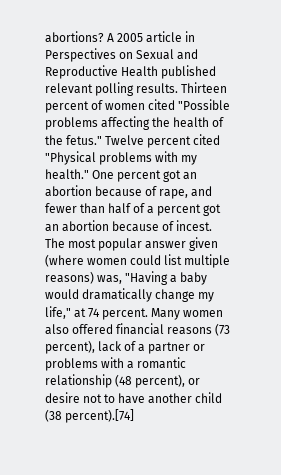abortions? A 2005 article in Perspectives on Sexual and Reproductive Health published relevant polling results. Thirteen percent of women cited "Possible problems affecting the health of the fetus." Twelve percent cited "Physical problems with my health." One percent got an abortion because of rape, and fewer than half of a percent got an abortion because of incest. The most popular answer given (where women could list multiple reasons) was, "Having a baby would dramatically change my life," at 74 percent. Many women also offered financial reasons (73 percent), lack of a partner or problems with a romantic relationship (48 percent), or desire not to have another child (38 percent).[74]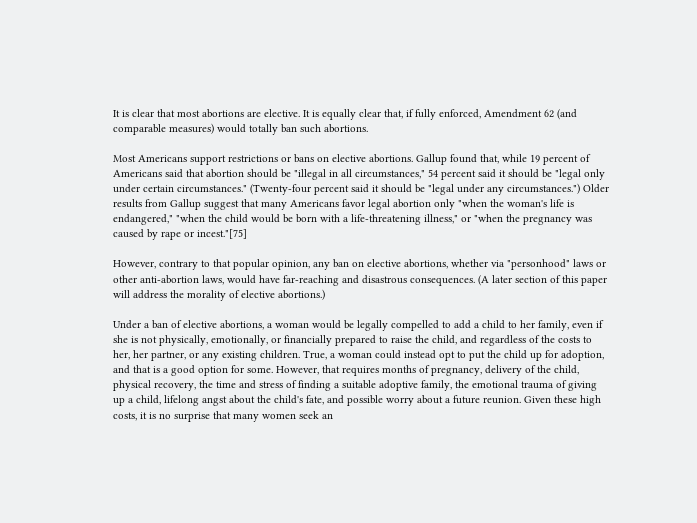It is clear that most abortions are elective. It is equally clear that, if fully enforced, Amendment 62 (and comparable measures) would totally ban such abortions.

Most Americans support restrictions or bans on elective abortions. Gallup found that, while 19 percent of Americans said that abortion should be "illegal in all circumstances," 54 percent said it should be "legal only under certain circumstances." (Twenty-four percent said it should be "legal under any circumstances.") Older results from Gallup suggest that many Americans favor legal abortion only "when the woman's life is endangered," "when the child would be born with a life-threatening illness," or "when the pregnancy was caused by rape or incest."[75]

However, contrary to that popular opinion, any ban on elective abortions, whether via "personhood" laws or other anti-abortion laws, would have far-reaching and disastrous consequences. (A later section of this paper will address the morality of elective abortions.)

Under a ban of elective abortions, a woman would be legally compelled to add a child to her family, even if she is not physically, emotionally, or financially prepared to raise the child, and regardless of the costs to her, her partner, or any existing children. True, a woman could instead opt to put the child up for adoption, and that is a good option for some. However, that requires months of pregnancy, delivery of the child, physical recovery, the time and stress of finding a suitable adoptive family, the emotional trauma of giving up a child, lifelong angst about the child's fate, and possible worry about a future reunion. Given these high costs, it is no surprise that many women seek an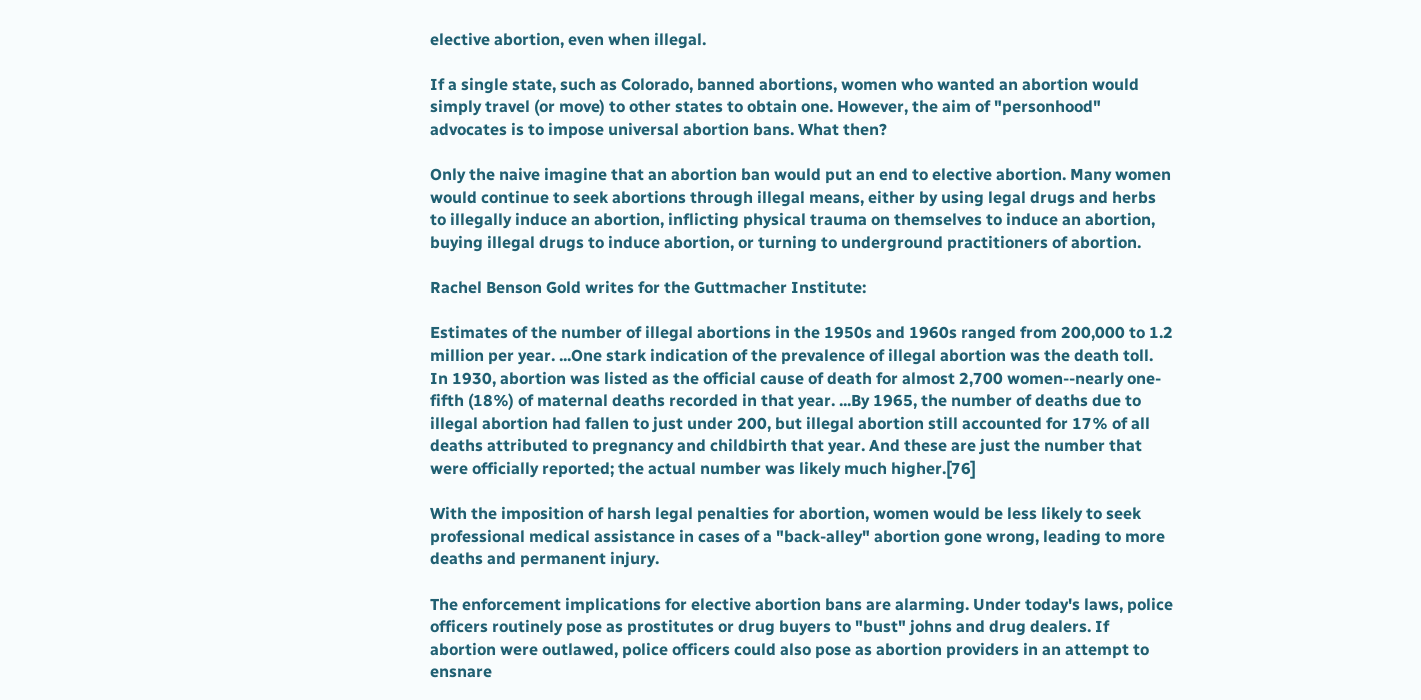elective abortion, even when illegal.

If a single state, such as Colorado, banned abortions, women who wanted an abortion would simply travel (or move) to other states to obtain one. However, the aim of "personhood" advocates is to impose universal abortion bans. What then?

Only the naive imagine that an abortion ban would put an end to elective abortion. Many women would continue to seek abortions through illegal means, either by using legal drugs and herbs to illegally induce an abortion, inflicting physical trauma on themselves to induce an abortion, buying illegal drugs to induce abortion, or turning to underground practitioners of abortion.

Rachel Benson Gold writes for the Guttmacher Institute:

Estimates of the number of illegal abortions in the 1950s and 1960s ranged from 200,000 to 1.2 million per year. ...One stark indication of the prevalence of illegal abortion was the death toll. In 1930, abortion was listed as the official cause of death for almost 2,700 women--nearly one-fifth (18%) of maternal deaths recorded in that year. ...By 1965, the number of deaths due to illegal abortion had fallen to just under 200, but illegal abortion still accounted for 17% of all deaths attributed to pregnancy and childbirth that year. And these are just the number that were officially reported; the actual number was likely much higher.[76]

With the imposition of harsh legal penalties for abortion, women would be less likely to seek professional medical assistance in cases of a "back-alley" abortion gone wrong, leading to more deaths and permanent injury.

The enforcement implications for elective abortion bans are alarming. Under today's laws, police officers routinely pose as prostitutes or drug buyers to "bust" johns and drug dealers. If abortion were outlawed, police officers could also pose as abortion providers in an attempt to ensnare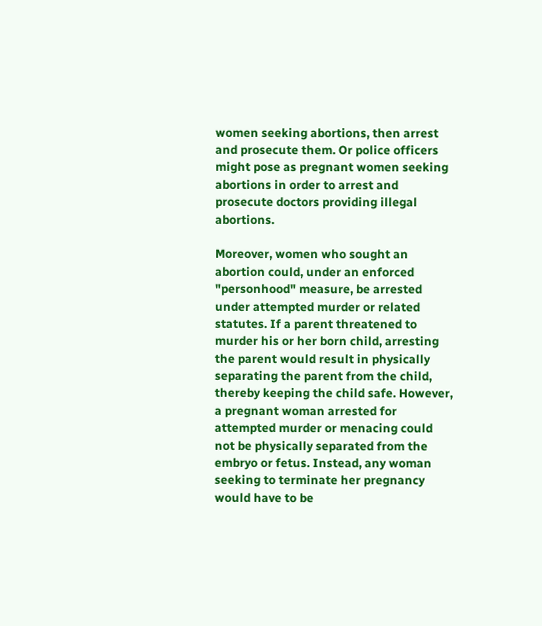women seeking abortions, then arrest and prosecute them. Or police officers might pose as pregnant women seeking abortions in order to arrest and prosecute doctors providing illegal abortions.

Moreover, women who sought an abortion could, under an enforced "personhood" measure, be arrested under attempted murder or related statutes. If a parent threatened to murder his or her born child, arresting the parent would result in physically separating the parent from the child, thereby keeping the child safe. However, a pregnant woman arrested for attempted murder or menacing could not be physically separated from the embryo or fetus. Instead, any woman seeking to terminate her pregnancy would have to be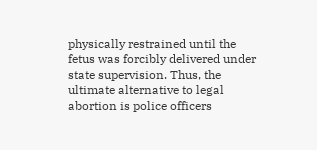physically restrained until the fetus was forcibly delivered under state supervision. Thus, the ultimate alternative to legal abortion is police officers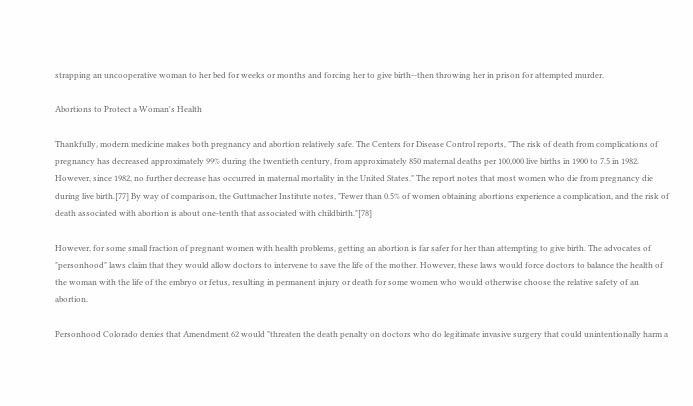strapping an uncooperative woman to her bed for weeks or months and forcing her to give birth--then throwing her in prison for attempted murder.

Abortions to Protect a Woman's Health

Thankfully, modern medicine makes both pregnancy and abortion relatively safe. The Centers for Disease Control reports, "The risk of death from complications of pregnancy has decreased approximately 99% during the twentieth century, from approximately 850 maternal deaths per 100,000 live births in 1900 to 7.5 in 1982. However, since 1982, no further decrease has occurred in maternal mortality in the United States." The report notes that most women who die from pregnancy die during live birth.[77] By way of comparison, the Guttmacher Institute notes, "Fewer than 0.5% of women obtaining abortions experience a complication, and the risk of death associated with abortion is about one-tenth that associated with childbirth."[78]

However, for some small fraction of pregnant women with health problems, getting an abortion is far safer for her than attempting to give birth. The advocates of "personhood" laws claim that they would allow doctors to intervene to save the life of the mother. However, these laws would force doctors to balance the health of the woman with the life of the embryo or fetus, resulting in permanent injury or death for some women who would otherwise choose the relative safety of an abortion.

Personhood Colorado denies that Amendment 62 would "threaten the death penalty on doctors who do legitimate invasive surgery that could unintentionally harm a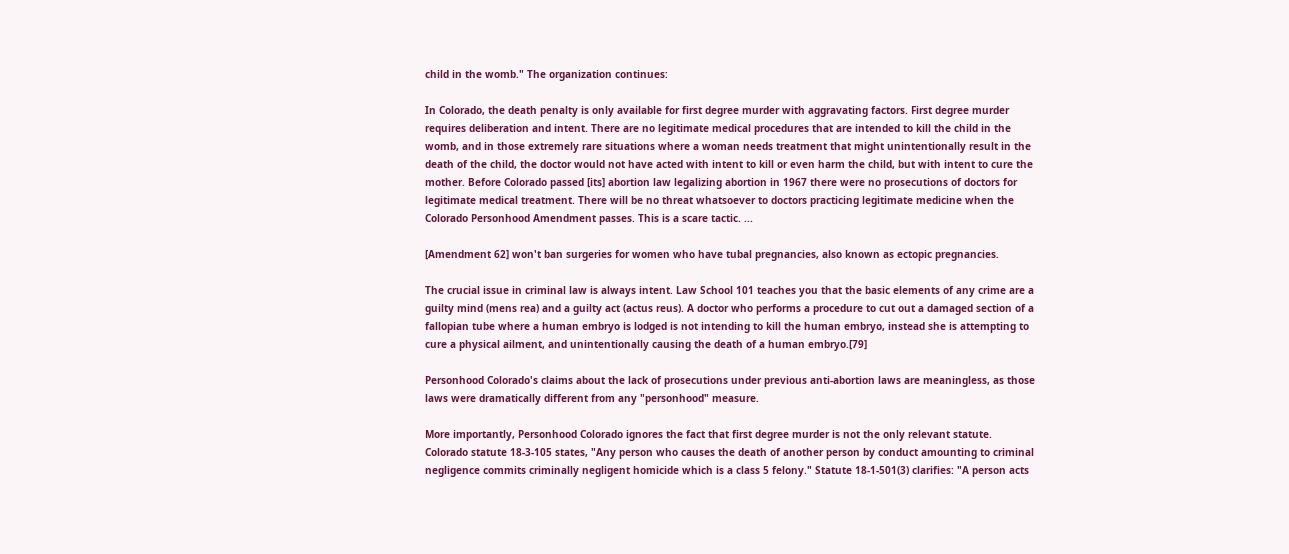child in the womb." The organization continues:

In Colorado, the death penalty is only available for first degree murder with aggravating factors. First degree murder requires deliberation and intent. There are no legitimate medical procedures that are intended to kill the child in the womb, and in those extremely rare situations where a woman needs treatment that might unintentionally result in the death of the child, the doctor would not have acted with intent to kill or even harm the child, but with intent to cure the mother. Before Colorado passed [its] abortion law legalizing abortion in 1967 there were no prosecutions of doctors for legitimate medical treatment. There will be no threat whatsoever to doctors practicing legitimate medicine when the Colorado Personhood Amendment passes. This is a scare tactic. ...

[Amendment 62] won't ban surgeries for women who have tubal pregnancies, also known as ectopic pregnancies.

The crucial issue in criminal law is always intent. Law School 101 teaches you that the basic elements of any crime are a guilty mind (mens rea) and a guilty act (actus reus). A doctor who performs a procedure to cut out a damaged section of a fallopian tube where a human embryo is lodged is not intending to kill the human embryo, instead she is attempting to cure a physical ailment, and unintentionally causing the death of a human embryo.[79]

Personhood Colorado's claims about the lack of prosecutions under previous anti-abortion laws are meaningless, as those laws were dramatically different from any "personhood" measure.

More importantly, Personhood Colorado ignores the fact that first degree murder is not the only relevant statute. Colorado statute 18-3-105 states, "Any person who causes the death of another person by conduct amounting to criminal negligence commits criminally negligent homicide which is a class 5 felony." Statute 18-1-501(3) clarifies: "A person acts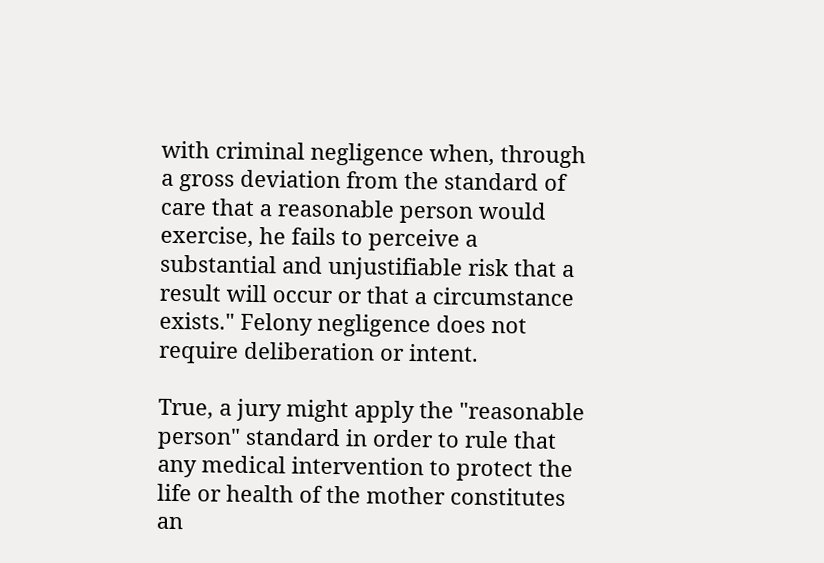with criminal negligence when, through a gross deviation from the standard of care that a reasonable person would exercise, he fails to perceive a substantial and unjustifiable risk that a result will occur or that a circumstance exists." Felony negligence does not require deliberation or intent.

True, a jury might apply the "reasonable person" standard in order to rule that any medical intervention to protect the life or health of the mother constitutes an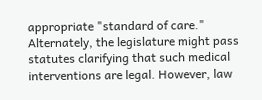appropriate "standard of care." Alternately, the legislature might pass statutes clarifying that such medical interventions are legal. However, law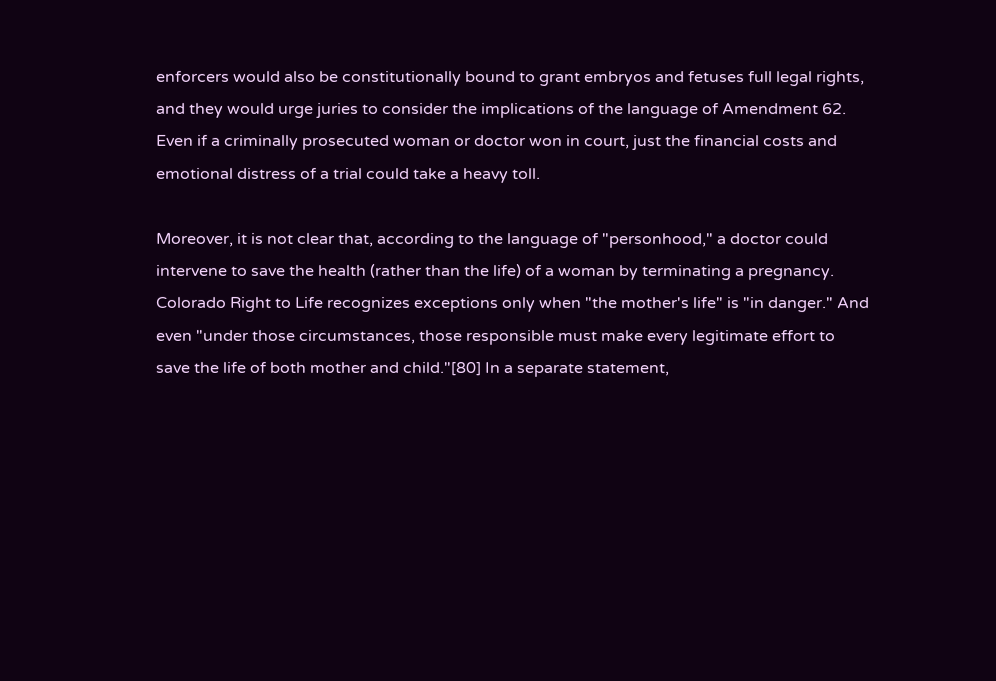enforcers would also be constitutionally bound to grant embryos and fetuses full legal rights, and they would urge juries to consider the implications of the language of Amendment 62. Even if a criminally prosecuted woman or doctor won in court, just the financial costs and emotional distress of a trial could take a heavy toll.

Moreover, it is not clear that, according to the language of "personhood," a doctor could intervene to save the health (rather than the life) of a woman by terminating a pregnancy. Colorado Right to Life recognizes exceptions only when "the mother's life" is "in danger." And even "under those circumstances, those responsible must make every legitimate effort to save the life of both mother and child."[80] In a separate statement,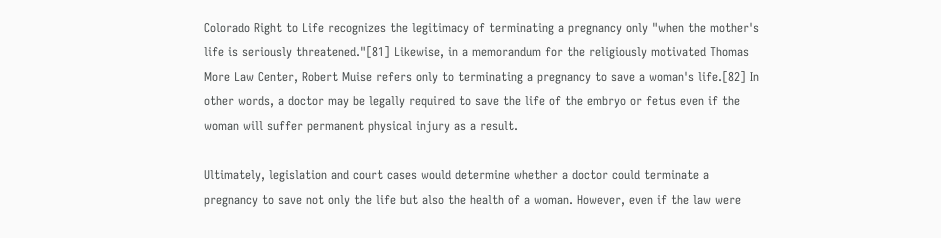Colorado Right to Life recognizes the legitimacy of terminating a pregnancy only "when the mother's life is seriously threatened."[81] Likewise, in a memorandum for the religiously motivated Thomas More Law Center, Robert Muise refers only to terminating a pregnancy to save a woman's life.[82] In other words, a doctor may be legally required to save the life of the embryo or fetus even if the woman will suffer permanent physical injury as a result.

Ultimately, legislation and court cases would determine whether a doctor could terminate a pregnancy to save not only the life but also the health of a woman. However, even if the law were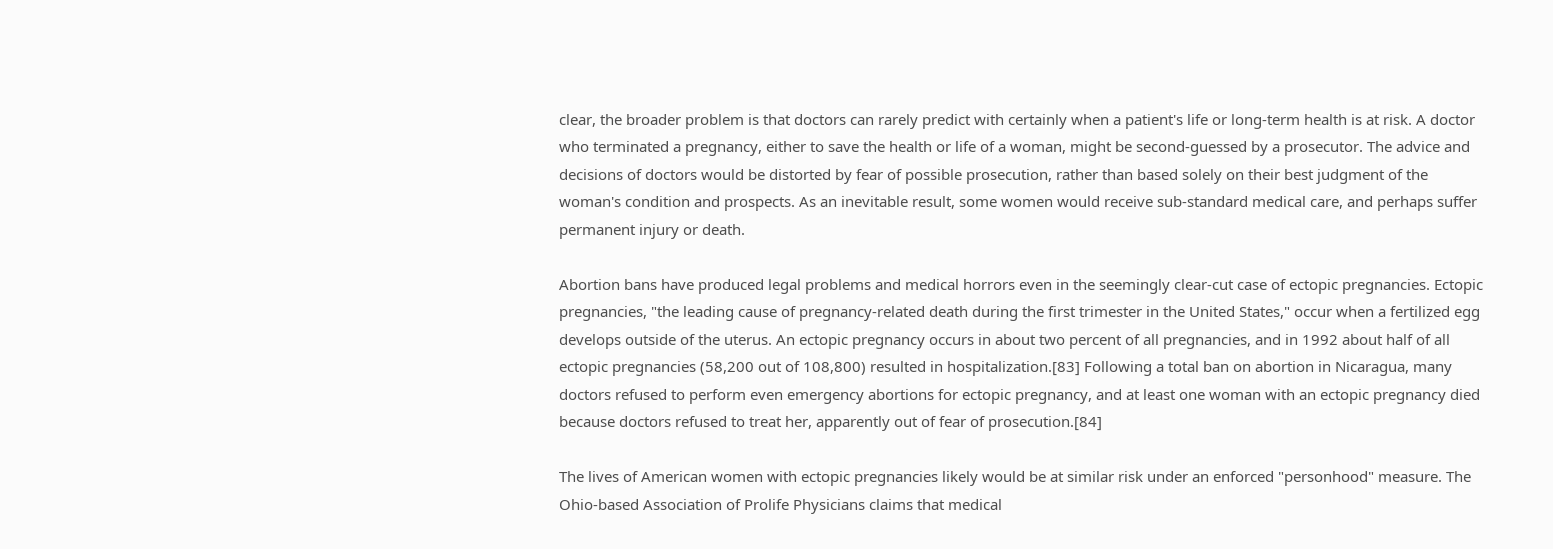clear, the broader problem is that doctors can rarely predict with certainly when a patient's life or long-term health is at risk. A doctor who terminated a pregnancy, either to save the health or life of a woman, might be second-guessed by a prosecutor. The advice and decisions of doctors would be distorted by fear of possible prosecution, rather than based solely on their best judgment of the woman's condition and prospects. As an inevitable result, some women would receive sub-standard medical care, and perhaps suffer permanent injury or death.

Abortion bans have produced legal problems and medical horrors even in the seemingly clear-cut case of ectopic pregnancies. Ectopic pregnancies, "the leading cause of pregnancy-related death during the first trimester in the United States," occur when a fertilized egg develops outside of the uterus. An ectopic pregnancy occurs in about two percent of all pregnancies, and in 1992 about half of all ectopic pregnancies (58,200 out of 108,800) resulted in hospitalization.[83] Following a total ban on abortion in Nicaragua, many doctors refused to perform even emergency abortions for ectopic pregnancy, and at least one woman with an ectopic pregnancy died because doctors refused to treat her, apparently out of fear of prosecution.[84]

The lives of American women with ectopic pregnancies likely would be at similar risk under an enforced "personhood" measure. The Ohio-based Association of Prolife Physicians claims that medical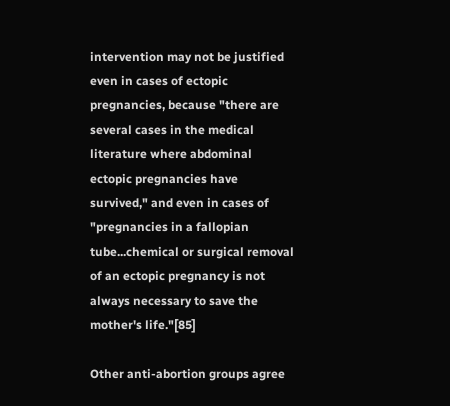intervention may not be justified even in cases of ectopic pregnancies, because "there are several cases in the medical literature where abdominal ectopic pregnancies have survived," and even in cases of "pregnancies in a fallopian tube...chemical or surgical removal of an ectopic pregnancy is not always necessary to save the mother's life."[85]

Other anti-abortion groups agree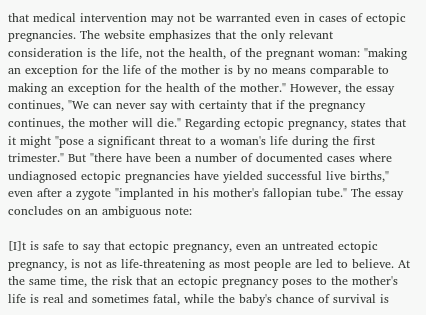that medical intervention may not be warranted even in cases of ectopic pregnancies. The website emphasizes that the only relevant consideration is the life, not the health, of the pregnant woman: "making an exception for the life of the mother is by no means comparable to making an exception for the health of the mother." However, the essay continues, "We can never say with certainty that if the pregnancy continues, the mother will die." Regarding ectopic pregnancy, states that it might "pose a significant threat to a woman's life during the first trimester." But "there have been a number of documented cases where undiagnosed ectopic pregnancies have yielded successful live births," even after a zygote "implanted in his mother's fallopian tube." The essay concludes on an ambiguous note:

[I]t is safe to say that ectopic pregnancy, even an untreated ectopic pregnancy, is not as life-threatening as most people are led to believe. At the same time, the risk that an ectopic pregnancy poses to the mother's life is real and sometimes fatal, while the baby's chance of survival is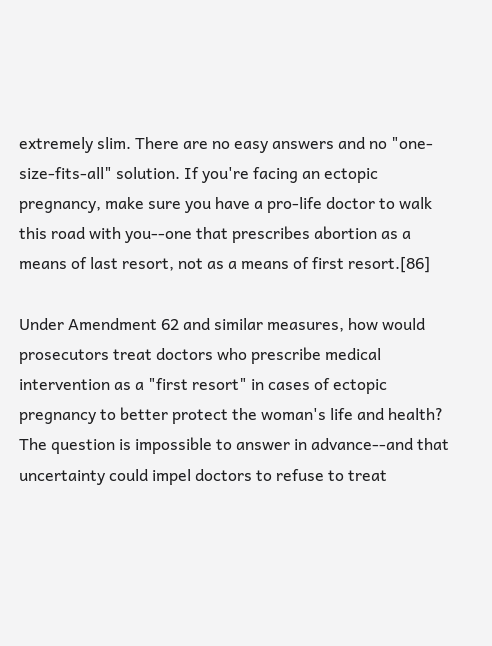extremely slim. There are no easy answers and no "one-size-fits-all" solution. If you're facing an ectopic pregnancy, make sure you have a pro-life doctor to walk this road with you--one that prescribes abortion as a means of last resort, not as a means of first resort.[86]

Under Amendment 62 and similar measures, how would prosecutors treat doctors who prescribe medical intervention as a "first resort" in cases of ectopic pregnancy to better protect the woman's life and health? The question is impossible to answer in advance--and that uncertainty could impel doctors to refuse to treat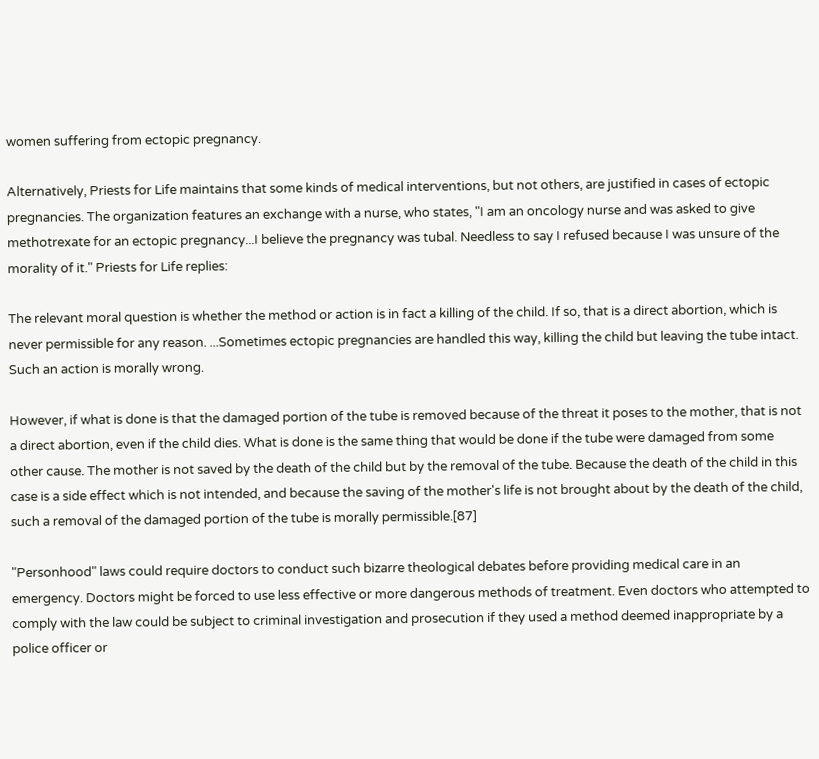women suffering from ectopic pregnancy.

Alternatively, Priests for Life maintains that some kinds of medical interventions, but not others, are justified in cases of ectopic pregnancies. The organization features an exchange with a nurse, who states, "I am an oncology nurse and was asked to give methotrexate for an ectopic pregnancy...I believe the pregnancy was tubal. Needless to say I refused because I was unsure of the morality of it." Priests for Life replies:

The relevant moral question is whether the method or action is in fact a killing of the child. If so, that is a direct abortion, which is never permissible for any reason. ...Sometimes ectopic pregnancies are handled this way, killing the child but leaving the tube intact. Such an action is morally wrong.

However, if what is done is that the damaged portion of the tube is removed because of the threat it poses to the mother, that is not a direct abortion, even if the child dies. What is done is the same thing that would be done if the tube were damaged from some other cause. The mother is not saved by the death of the child but by the removal of the tube. Because the death of the child in this case is a side effect which is not intended, and because the saving of the mother's life is not brought about by the death of the child, such a removal of the damaged portion of the tube is morally permissible.[87]

"Personhood" laws could require doctors to conduct such bizarre theological debates before providing medical care in an emergency. Doctors might be forced to use less effective or more dangerous methods of treatment. Even doctors who attempted to comply with the law could be subject to criminal investigation and prosecution if they used a method deemed inappropriate by a police officer or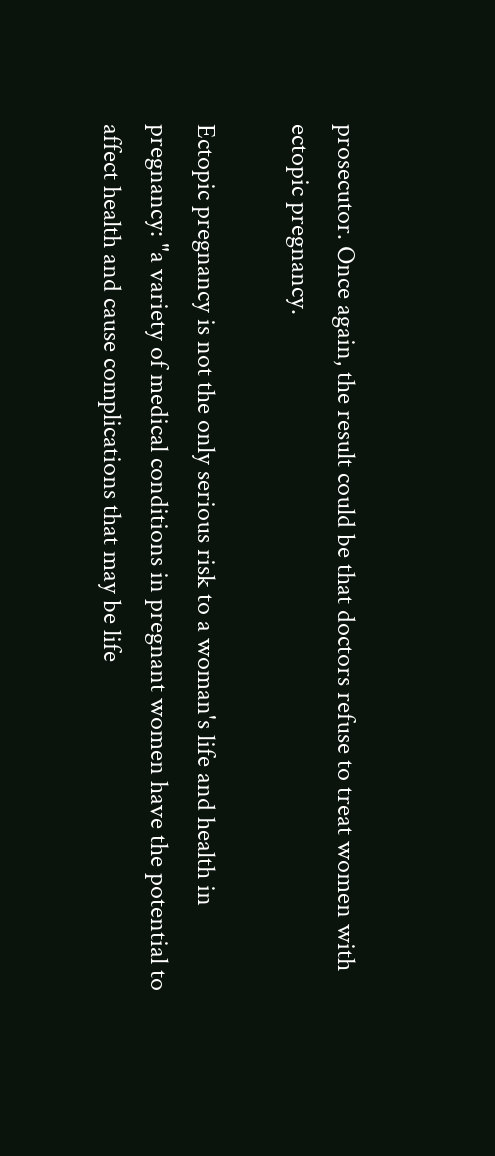prosecutor. Once again, the result could be that doctors refuse to treat women with ectopic pregnancy.

Ectopic pregnancy is not the only serious risk to a woman's life and health in pregnancy: "a variety of medical conditions in pregnant women have the potential to affect health and cause complications that may be life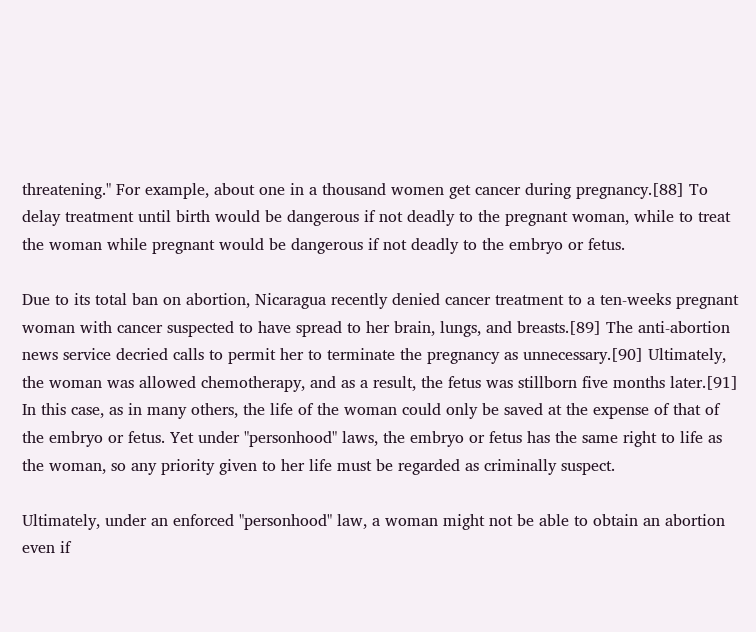threatening." For example, about one in a thousand women get cancer during pregnancy.[88] To delay treatment until birth would be dangerous if not deadly to the pregnant woman, while to treat the woman while pregnant would be dangerous if not deadly to the embryo or fetus.

Due to its total ban on abortion, Nicaragua recently denied cancer treatment to a ten-weeks pregnant woman with cancer suspected to have spread to her brain, lungs, and breasts.[89] The anti-abortion news service decried calls to permit her to terminate the pregnancy as unnecessary.[90] Ultimately, the woman was allowed chemotherapy, and as a result, the fetus was stillborn five months later.[91] In this case, as in many others, the life of the woman could only be saved at the expense of that of the embryo or fetus. Yet under "personhood" laws, the embryo or fetus has the same right to life as the woman, so any priority given to her life must be regarded as criminally suspect.

Ultimately, under an enforced "personhood" law, a woman might not be able to obtain an abortion even if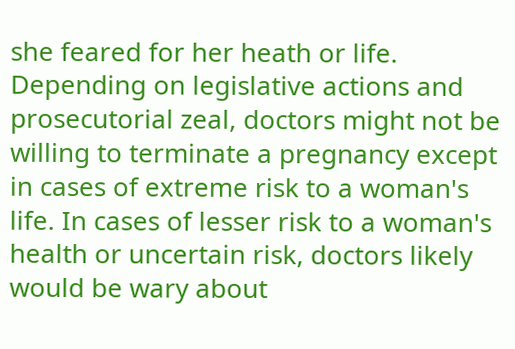she feared for her heath or life. Depending on legislative actions and prosecutorial zeal, doctors might not be willing to terminate a pregnancy except in cases of extreme risk to a woman's life. In cases of lesser risk to a woman's health or uncertain risk, doctors likely would be wary about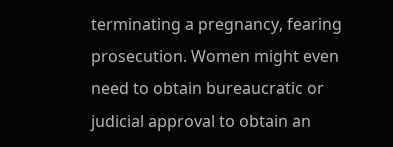terminating a pregnancy, fearing prosecution. Women might even need to obtain bureaucratic or judicial approval to obtain an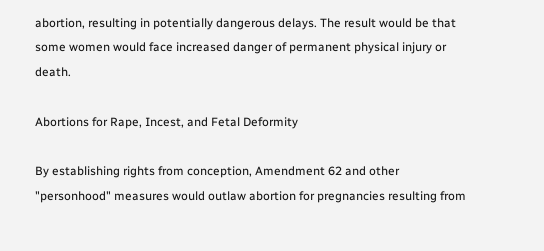abortion, resulting in potentially dangerous delays. The result would be that some women would face increased danger of permanent physical injury or death.

Abortions for Rape, Incest, and Fetal Deformity

By establishing rights from conception, Amendment 62 and other "personhood" measures would outlaw abortion for pregnancies resulting from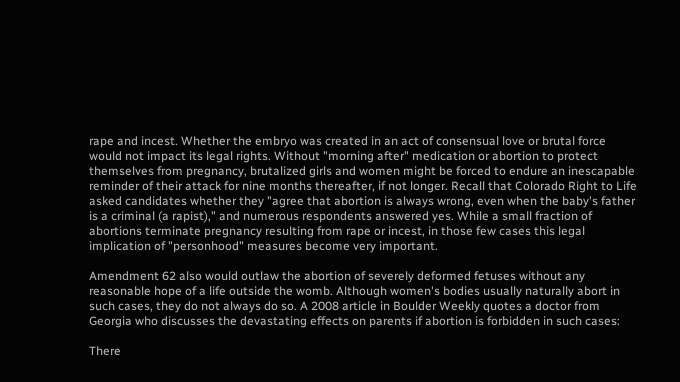rape and incest. Whether the embryo was created in an act of consensual love or brutal force would not impact its legal rights. Without "morning after" medication or abortion to protect themselves from pregnancy, brutalized girls and women might be forced to endure an inescapable reminder of their attack for nine months thereafter, if not longer. Recall that Colorado Right to Life asked candidates whether they "agree that abortion is always wrong, even when the baby's father is a criminal (a rapist)," and numerous respondents answered yes. While a small fraction of abortions terminate pregnancy resulting from rape or incest, in those few cases this legal implication of "personhood" measures become very important.

Amendment 62 also would outlaw the abortion of severely deformed fetuses without any reasonable hope of a life outside the womb. Although women's bodies usually naturally abort in such cases, they do not always do so. A 2008 article in Boulder Weekly quotes a doctor from Georgia who discusses the devastating effects on parents if abortion is forbidden in such cases:

There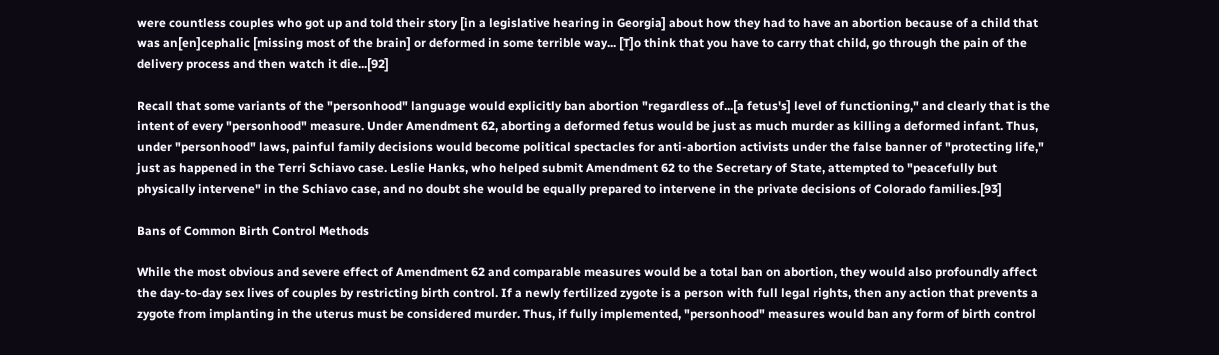were countless couples who got up and told their story [in a legislative hearing in Georgia] about how they had to have an abortion because of a child that was an[en]cephalic [missing most of the brain] or deformed in some terrible way... [T]o think that you have to carry that child, go through the pain of the delivery process and then watch it die...[92]

Recall that some variants of the "personhood" language would explicitly ban abortion "regardless of...[a fetus's] level of functioning," and clearly that is the intent of every "personhood" measure. Under Amendment 62, aborting a deformed fetus would be just as much murder as killing a deformed infant. Thus, under "personhood" laws, painful family decisions would become political spectacles for anti-abortion activists under the false banner of "protecting life," just as happened in the Terri Schiavo case. Leslie Hanks, who helped submit Amendment 62 to the Secretary of State, attempted to "peacefully but physically intervene" in the Schiavo case, and no doubt she would be equally prepared to intervene in the private decisions of Colorado families.[93]

Bans of Common Birth Control Methods

While the most obvious and severe effect of Amendment 62 and comparable measures would be a total ban on abortion, they would also profoundly affect the day-to-day sex lives of couples by restricting birth control. If a newly fertilized zygote is a person with full legal rights, then any action that prevents a zygote from implanting in the uterus must be considered murder. Thus, if fully implemented, "personhood" measures would ban any form of birth control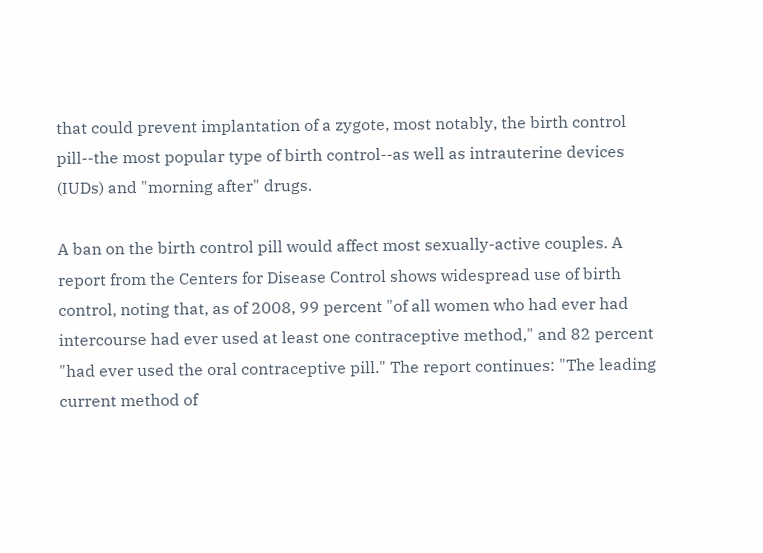that could prevent implantation of a zygote, most notably, the birth control pill--the most popular type of birth control--as well as intrauterine devices (IUDs) and "morning after" drugs.

A ban on the birth control pill would affect most sexually-active couples. A report from the Centers for Disease Control shows widespread use of birth control, noting that, as of 2008, 99 percent "of all women who had ever had intercourse had ever used at least one contraceptive method," and 82 percent "had ever used the oral contraceptive pill." The report continues: "The leading current method of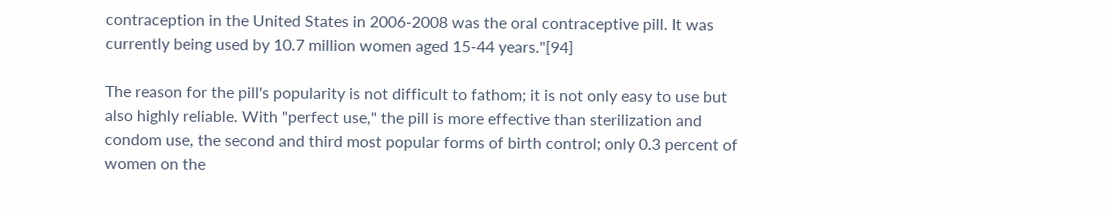contraception in the United States in 2006-2008 was the oral contraceptive pill. It was currently being used by 10.7 million women aged 15-44 years."[94]

The reason for the pill's popularity is not difficult to fathom; it is not only easy to use but also highly reliable. With "perfect use," the pill is more effective than sterilization and condom use, the second and third most popular forms of birth control; only 0.3 percent of women on the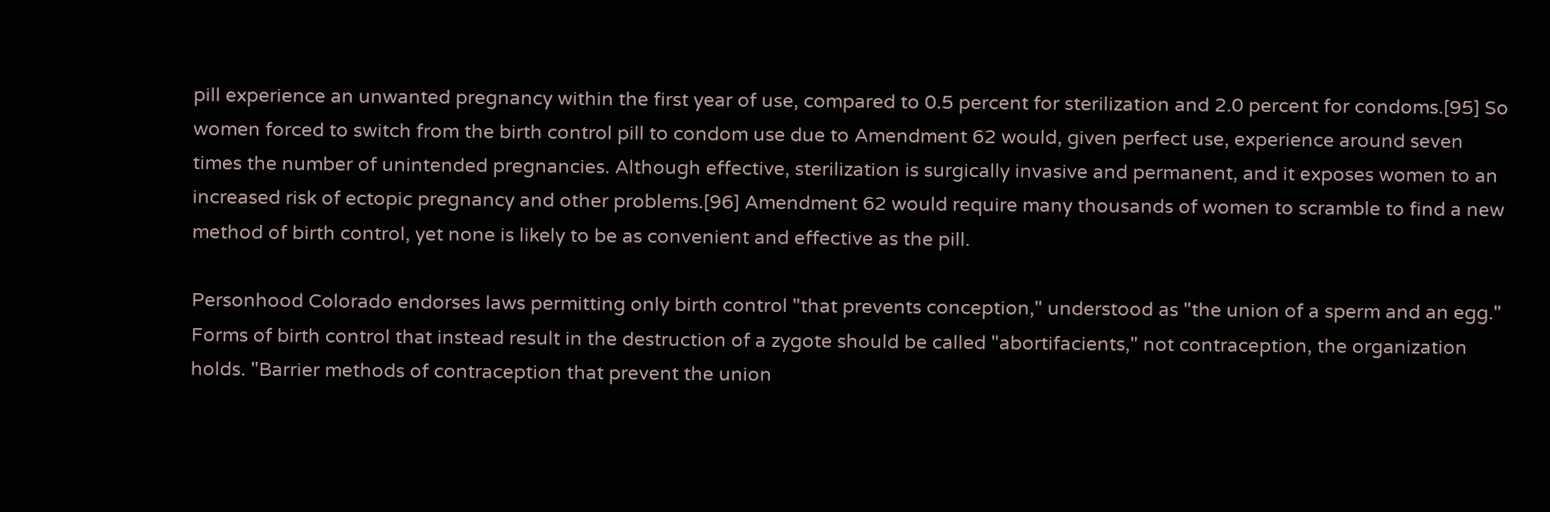pill experience an unwanted pregnancy within the first year of use, compared to 0.5 percent for sterilization and 2.0 percent for condoms.[95] So women forced to switch from the birth control pill to condom use due to Amendment 62 would, given perfect use, experience around seven times the number of unintended pregnancies. Although effective, sterilization is surgically invasive and permanent, and it exposes women to an increased risk of ectopic pregnancy and other problems.[96] Amendment 62 would require many thousands of women to scramble to find a new method of birth control, yet none is likely to be as convenient and effective as the pill.

Personhood Colorado endorses laws permitting only birth control "that prevents conception," understood as "the union of a sperm and an egg." Forms of birth control that instead result in the destruction of a zygote should be called "abortifacients," not contraception, the organization holds. "Barrier methods of contraception that prevent the union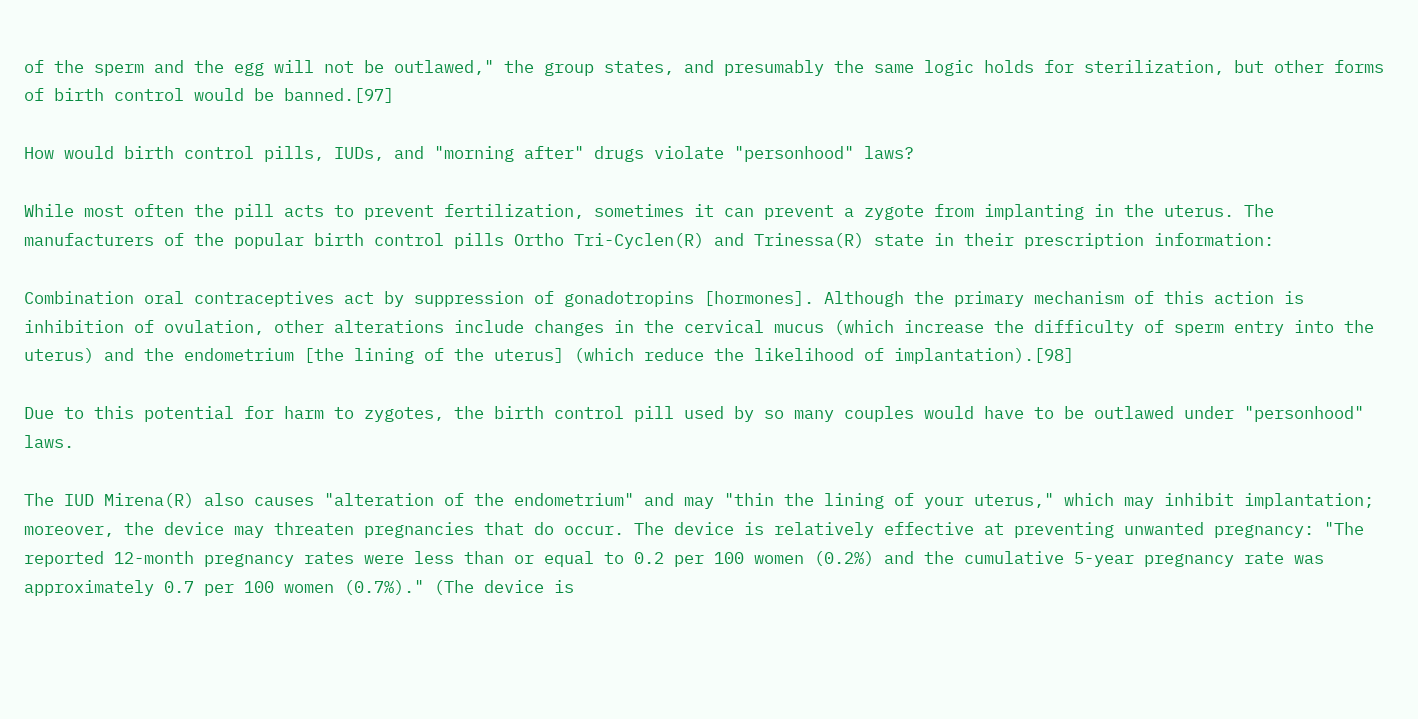of the sperm and the egg will not be outlawed," the group states, and presumably the same logic holds for sterilization, but other forms of birth control would be banned.[97]

How would birth control pills, IUDs, and "morning after" drugs violate "personhood" laws?

While most often the pill acts to prevent fertilization, sometimes it can prevent a zygote from implanting in the uterus. The manufacturers of the popular birth control pills Ortho Tri-Cyclen(R) and Trinessa(R) state in their prescription information:

Combination oral contraceptives act by suppression of gonadotropins [hormones]. Although the primary mechanism of this action is inhibition of ovulation, other alterations include changes in the cervical mucus (which increase the difficulty of sperm entry into the uterus) and the endometrium [the lining of the uterus] (which reduce the likelihood of implantation).[98]

Due to this potential for harm to zygotes, the birth control pill used by so many couples would have to be outlawed under "personhood" laws.

The IUD Mirena(R) also causes "alteration of the endometrium" and may "thin the lining of your uterus," which may inhibit implantation; moreover, the device may threaten pregnancies that do occur. The device is relatively effective at preventing unwanted pregnancy: "The reported 12-month pregnancy rates were less than or equal to 0.2 per 100 women (0.2%) and the cumulative 5-year pregnancy rate was approximately 0.7 per 100 women (0.7%)." (The device is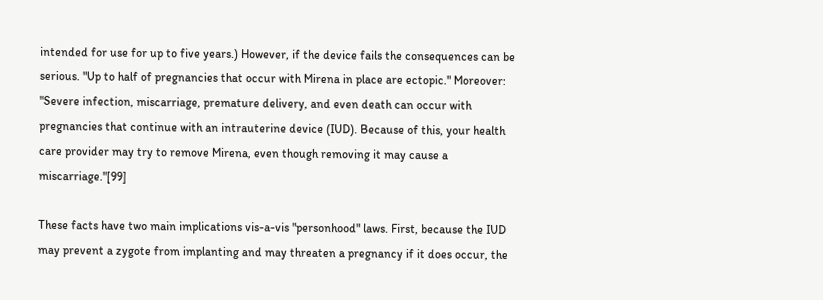intended for use for up to five years.) However, if the device fails the consequences can be serious. "Up to half of pregnancies that occur with Mirena in place are ectopic." Moreover: "Severe infection, miscarriage, premature delivery, and even death can occur with pregnancies that continue with an intrauterine device (IUD). Because of this, your health care provider may try to remove Mirena, even though removing it may cause a miscarriage."[99]

These facts have two main implications vis-a-vis "personhood" laws. First, because the IUD may prevent a zygote from implanting and may threaten a pregnancy if it does occur, the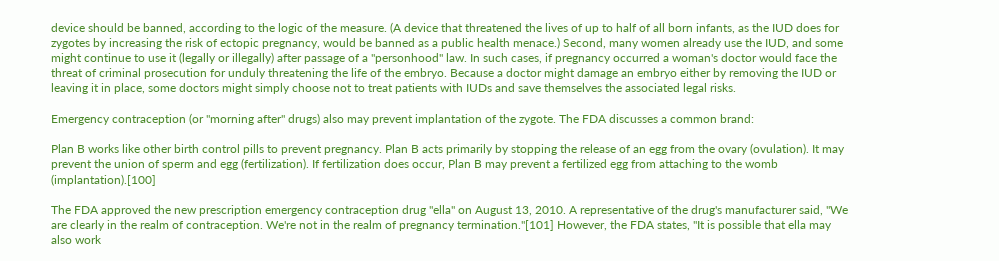device should be banned, according to the logic of the measure. (A device that threatened the lives of up to half of all born infants, as the IUD does for zygotes by increasing the risk of ectopic pregnancy, would be banned as a public health menace.) Second, many women already use the IUD, and some might continue to use it (legally or illegally) after passage of a "personhood" law. In such cases, if pregnancy occurred a woman's doctor would face the threat of criminal prosecution for unduly threatening the life of the embryo. Because a doctor might damage an embryo either by removing the IUD or leaving it in place, some doctors might simply choose not to treat patients with IUDs and save themselves the associated legal risks.

Emergency contraception (or "morning after" drugs) also may prevent implantation of the zygote. The FDA discusses a common brand:

Plan B works like other birth control pills to prevent pregnancy. Plan B acts primarily by stopping the release of an egg from the ovary (ovulation). It may prevent the union of sperm and egg (fertilization). If fertilization does occur, Plan B may prevent a fertilized egg from attaching to the womb (implantation).[100]

The FDA approved the new prescription emergency contraception drug "ella" on August 13, 2010. A representative of the drug's manufacturer said, "We are clearly in the realm of contraception. We're not in the realm of pregnancy termination."[101] However, the FDA states, "It is possible that ella may also work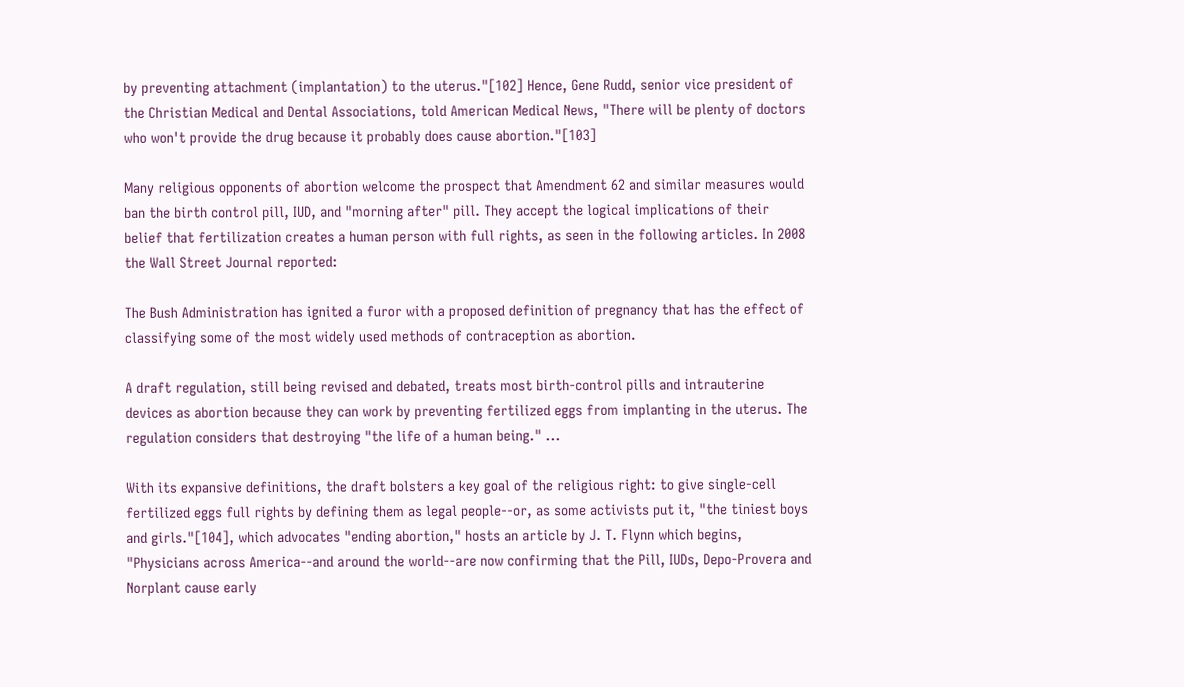by preventing attachment (implantation) to the uterus."[102] Hence, Gene Rudd, senior vice president of the Christian Medical and Dental Associations, told American Medical News, "There will be plenty of doctors who won't provide the drug because it probably does cause abortion."[103]

Many religious opponents of abortion welcome the prospect that Amendment 62 and similar measures would ban the birth control pill, IUD, and "morning after" pill. They accept the logical implications of their belief that fertilization creates a human person with full rights, as seen in the following articles. In 2008 the Wall Street Journal reported:

The Bush Administration has ignited a furor with a proposed definition of pregnancy that has the effect of classifying some of the most widely used methods of contraception as abortion.

A draft regulation, still being revised and debated, treats most birth-control pills and intrauterine devices as abortion because they can work by preventing fertilized eggs from implanting in the uterus. The regulation considers that destroying "the life of a human being." ...

With its expansive definitions, the draft bolsters a key goal of the religious right: to give single-cell fertilized eggs full rights by defining them as legal people--or, as some activists put it, "the tiniest boys and girls."[104], which advocates "ending abortion," hosts an article by J. T. Flynn which begins, "Physicians across America--and around the world--are now confirming that the Pill, IUDs, Depo-Provera and Norplant cause early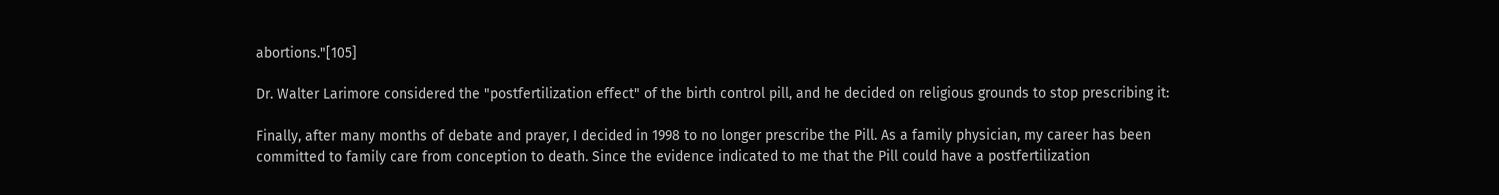abortions."[105]

Dr. Walter Larimore considered the "postfertilization effect" of the birth control pill, and he decided on religious grounds to stop prescribing it:

Finally, after many months of debate and prayer, I decided in 1998 to no longer prescribe the Pill. As a family physician, my career has been committed to family care from conception to death. Since the evidence indicated to me that the Pill could have a postfertilization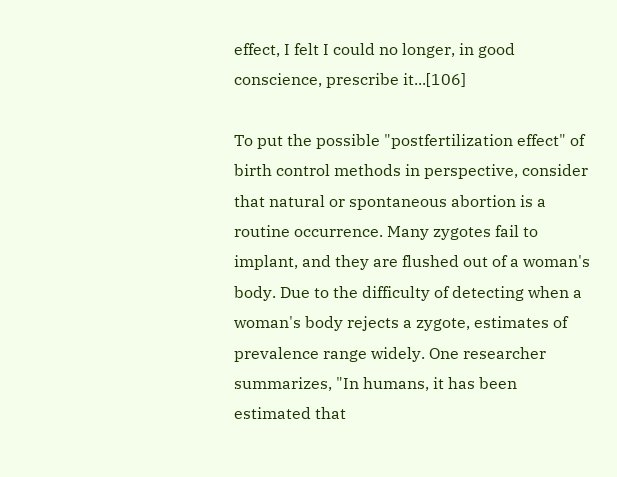effect, I felt I could no longer, in good conscience, prescribe it...[106]

To put the possible "postfertilization effect" of birth control methods in perspective, consider that natural or spontaneous abortion is a routine occurrence. Many zygotes fail to implant, and they are flushed out of a woman's body. Due to the difficulty of detecting when a woman's body rejects a zygote, estimates of prevalence range widely. One researcher summarizes, "In humans, it has been estimated that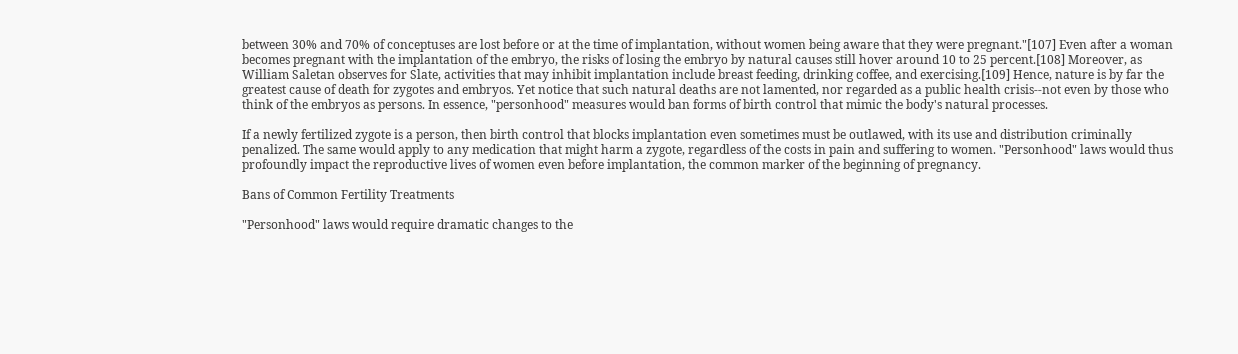between 30% and 70% of conceptuses are lost before or at the time of implantation, without women being aware that they were pregnant."[107] Even after a woman becomes pregnant with the implantation of the embryo, the risks of losing the embryo by natural causes still hover around 10 to 25 percent.[108] Moreover, as William Saletan observes for Slate, activities that may inhibit implantation include breast feeding, drinking coffee, and exercising.[109] Hence, nature is by far the greatest cause of death for zygotes and embryos. Yet notice that such natural deaths are not lamented, nor regarded as a public health crisis--not even by those who think of the embryos as persons. In essence, "personhood" measures would ban forms of birth control that mimic the body's natural processes.

If a newly fertilized zygote is a person, then birth control that blocks implantation even sometimes must be outlawed, with its use and distribution criminally penalized. The same would apply to any medication that might harm a zygote, regardless of the costs in pain and suffering to women. "Personhood" laws would thus profoundly impact the reproductive lives of women even before implantation, the common marker of the beginning of pregnancy.

Bans of Common Fertility Treatments

"Personhood" laws would require dramatic changes to the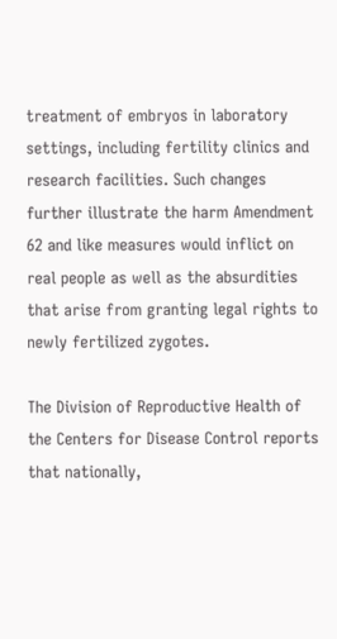treatment of embryos in laboratory settings, including fertility clinics and research facilities. Such changes further illustrate the harm Amendment 62 and like measures would inflict on real people as well as the absurdities that arise from granting legal rights to newly fertilized zygotes.

The Division of Reproductive Health of the Centers for Disease Control reports that nationally,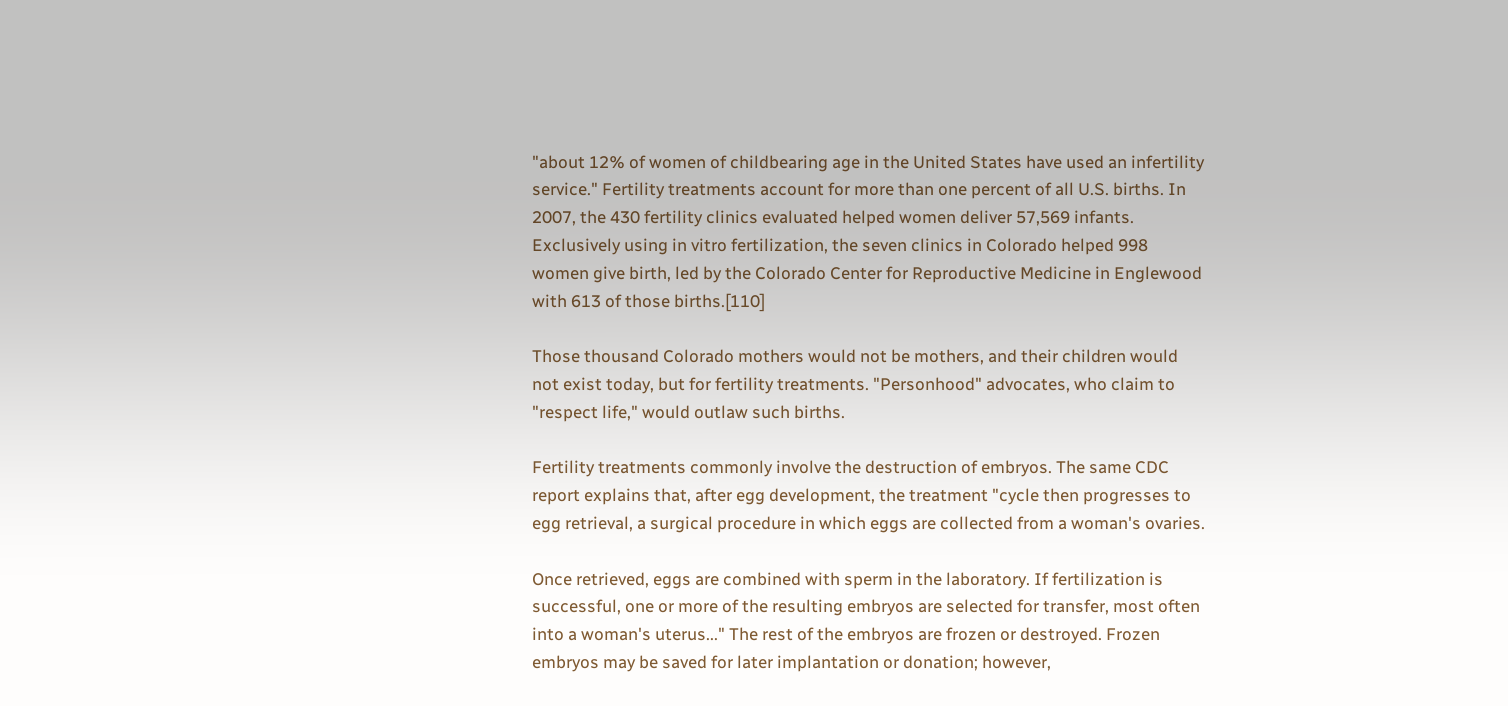"about 12% of women of childbearing age in the United States have used an infertility service." Fertility treatments account for more than one percent of all U.S. births. In 2007, the 430 fertility clinics evaluated helped women deliver 57,569 infants. Exclusively using in vitro fertilization, the seven clinics in Colorado helped 998 women give birth, led by the Colorado Center for Reproductive Medicine in Englewood with 613 of those births.[110]

Those thousand Colorado mothers would not be mothers, and their children would not exist today, but for fertility treatments. "Personhood" advocates, who claim to "respect life," would outlaw such births.

Fertility treatments commonly involve the destruction of embryos. The same CDC report explains that, after egg development, the treatment "cycle then progresses to egg retrieval, a surgical procedure in which eggs are collected from a woman's ovaries.

Once retrieved, eggs are combined with sperm in the laboratory. If fertilization is successful, one or more of the resulting embryos are selected for transfer, most often into a woman's uterus..." The rest of the embryos are frozen or destroyed. Frozen embryos may be saved for later implantation or donation; however,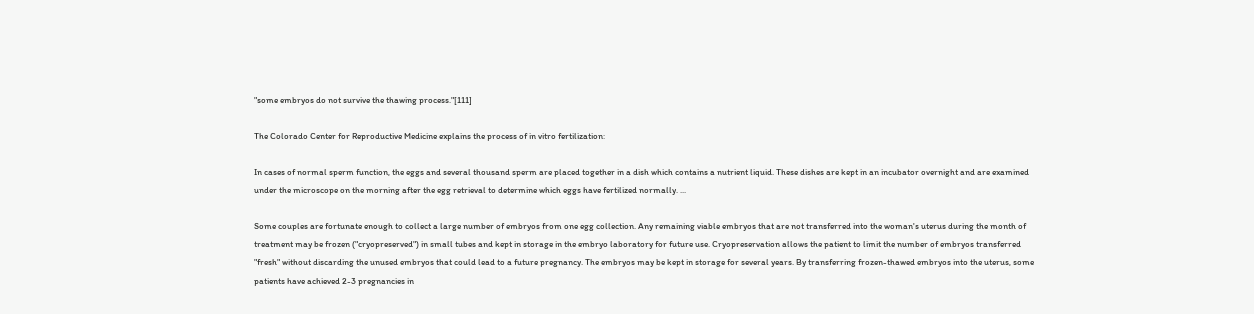"some embryos do not survive the thawing process."[111]

The Colorado Center for Reproductive Medicine explains the process of in vitro fertilization:

In cases of normal sperm function, the eggs and several thousand sperm are placed together in a dish which contains a nutrient liquid. These dishes are kept in an incubator overnight and are examined under the microscope on the morning after the egg retrieval to determine which eggs have fertilized normally. ...

Some couples are fortunate enough to collect a large number of embryos from one egg collection. Any remaining viable embryos that are not transferred into the woman's uterus during the month of treatment may be frozen ("cryopreserved") in small tubes and kept in storage in the embryo laboratory for future use. Cryopreservation allows the patient to limit the number of embryos transferred "fresh" without discarding the unused embryos that could lead to a future pregnancy. The embryos may be kept in storage for several years. By transferring frozen-thawed embryos into the uterus, some patients have achieved 2-3 pregnancies in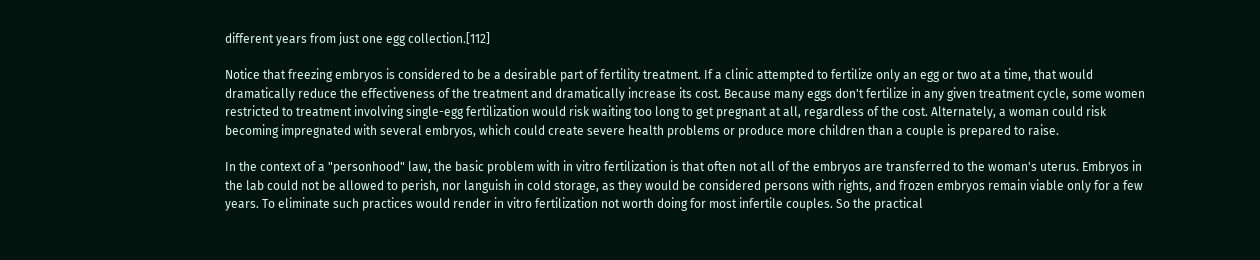different years from just one egg collection.[112]

Notice that freezing embryos is considered to be a desirable part of fertility treatment. If a clinic attempted to fertilize only an egg or two at a time, that would dramatically reduce the effectiveness of the treatment and dramatically increase its cost. Because many eggs don't fertilize in any given treatment cycle, some women restricted to treatment involving single-egg fertilization would risk waiting too long to get pregnant at all, regardless of the cost. Alternately, a woman could risk becoming impregnated with several embryos, which could create severe health problems or produce more children than a couple is prepared to raise.

In the context of a "personhood" law, the basic problem with in vitro fertilization is that often not all of the embryos are transferred to the woman's uterus. Embryos in the lab could not be allowed to perish, nor languish in cold storage, as they would be considered persons with rights, and frozen embryos remain viable only for a few years. To eliminate such practices would render in vitro fertilization not worth doing for most infertile couples. So the practical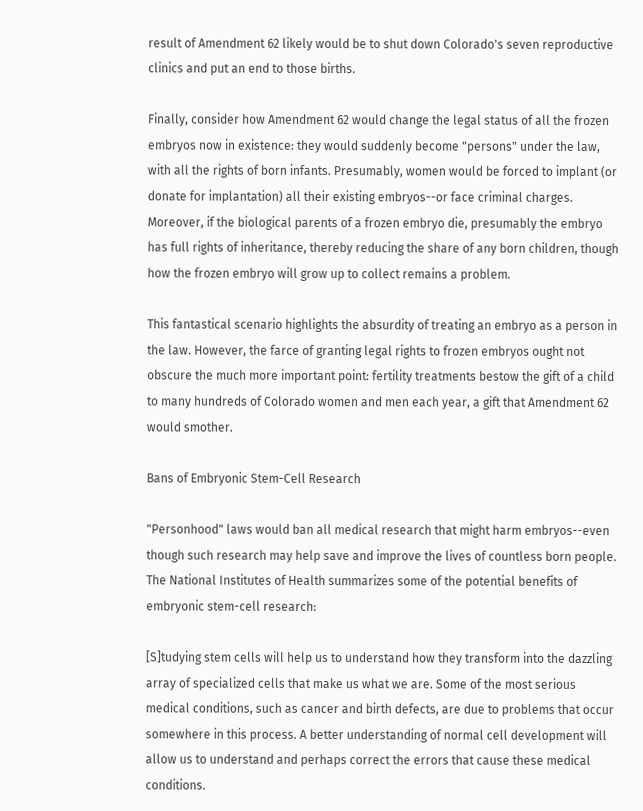result of Amendment 62 likely would be to shut down Colorado's seven reproductive clinics and put an end to those births.

Finally, consider how Amendment 62 would change the legal status of all the frozen embryos now in existence: they would suddenly become "persons" under the law, with all the rights of born infants. Presumably, women would be forced to implant (or donate for implantation) all their existing embryos--or face criminal charges. Moreover, if the biological parents of a frozen embryo die, presumably the embryo has full rights of inheritance, thereby reducing the share of any born children, though how the frozen embryo will grow up to collect remains a problem.

This fantastical scenario highlights the absurdity of treating an embryo as a person in the law. However, the farce of granting legal rights to frozen embryos ought not obscure the much more important point: fertility treatments bestow the gift of a child to many hundreds of Colorado women and men each year, a gift that Amendment 62 would smother.

Bans of Embryonic Stem-Cell Research

"Personhood" laws would ban all medical research that might harm embryos--even though such research may help save and improve the lives of countless born people. The National Institutes of Health summarizes some of the potential benefits of embryonic stem-cell research:

[S]tudying stem cells will help us to understand how they transform into the dazzling array of specialized cells that make us what we are. Some of the most serious medical conditions, such as cancer and birth defects, are due to problems that occur somewhere in this process. A better understanding of normal cell development will allow us to understand and perhaps correct the errors that cause these medical conditions.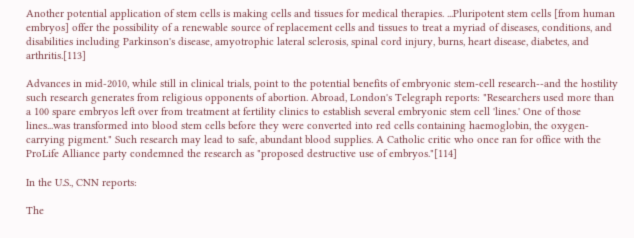Another potential application of stem cells is making cells and tissues for medical therapies. ...Pluripotent stem cells [from human embryos] offer the possibility of a renewable source of replacement cells and tissues to treat a myriad of diseases, conditions, and disabilities including Parkinson's disease, amyotrophic lateral sclerosis, spinal cord injury, burns, heart disease, diabetes, and arthritis.[113]

Advances in mid-2010, while still in clinical trials, point to the potential benefits of embryonic stem-cell research--and the hostility such research generates from religious opponents of abortion. Abroad, London's Telegraph reports: "Researchers used more than a 100 spare embryos left over from treatment at fertility clinics to establish several embryonic stem cell 'lines.' One of those lines...was transformed into blood stem cells before they were converted into red cells containing haemoglobin, the oxygen-carrying pigment." Such research may lead to safe, abundant blood supplies. A Catholic critic who once ran for office with the ProLife Alliance party condemned the research as "proposed destructive use of embryos."[114]

In the U.S., CNN reports:

The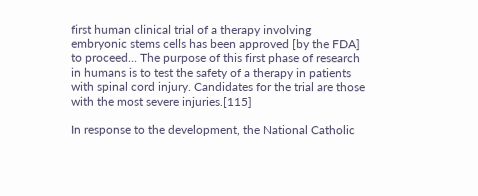first human clinical trial of a therapy involving embryonic stems cells has been approved [by the FDA] to proceed... The purpose of this first phase of research in humans is to test the safety of a therapy in patients with spinal cord injury. Candidates for the trial are those with the most severe injuries.[115]

In response to the development, the National Catholic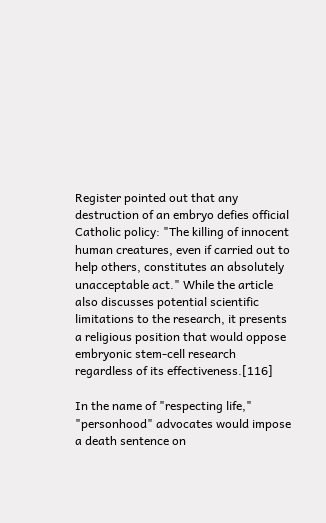Register pointed out that any destruction of an embryo defies official Catholic policy: "The killing of innocent human creatures, even if carried out to help others, constitutes an absolutely unacceptable act." While the article also discusses potential scientific limitations to the research, it presents a religious position that would oppose embryonic stem-cell research regardless of its effectiveness.[116]

In the name of "respecting life," "personhood" advocates would impose a death sentence on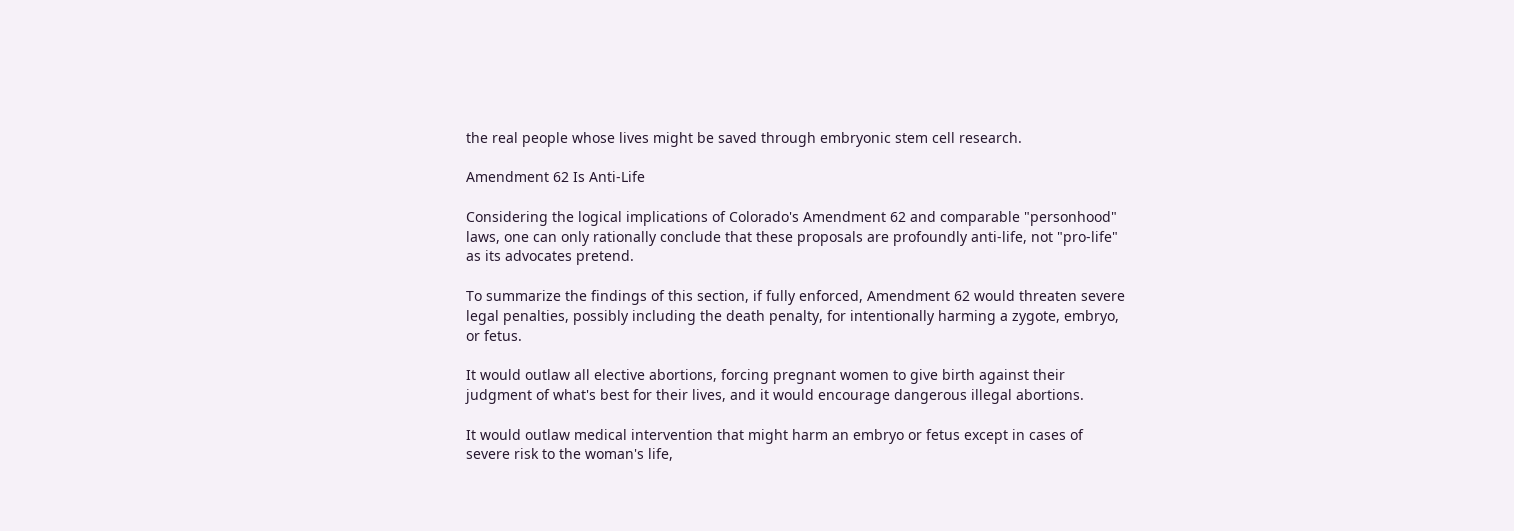the real people whose lives might be saved through embryonic stem cell research.

Amendment 62 Is Anti-Life

Considering the logical implications of Colorado's Amendment 62 and comparable "personhood" laws, one can only rationally conclude that these proposals are profoundly anti-life, not "pro-life" as its advocates pretend.

To summarize the findings of this section, if fully enforced, Amendment 62 would threaten severe legal penalties, possibly including the death penalty, for intentionally harming a zygote, embryo, or fetus.

It would outlaw all elective abortions, forcing pregnant women to give birth against their judgment of what's best for their lives, and it would encourage dangerous illegal abortions.

It would outlaw medical intervention that might harm an embryo or fetus except in cases of severe risk to the woman's life,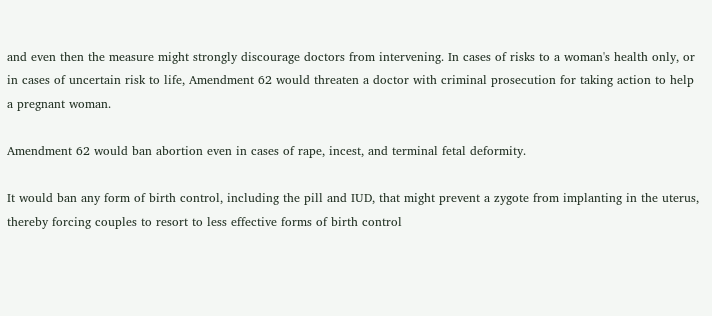and even then the measure might strongly discourage doctors from intervening. In cases of risks to a woman's health only, or in cases of uncertain risk to life, Amendment 62 would threaten a doctor with criminal prosecution for taking action to help a pregnant woman.

Amendment 62 would ban abortion even in cases of rape, incest, and terminal fetal deformity.

It would ban any form of birth control, including the pill and IUD, that might prevent a zygote from implanting in the uterus, thereby forcing couples to resort to less effective forms of birth control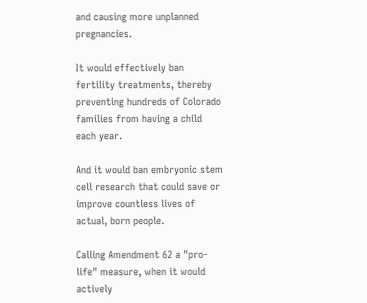and causing more unplanned pregnancies.

It would effectively ban fertility treatments, thereby preventing hundreds of Colorado families from having a child each year.

And it would ban embryonic stem cell research that could save or improve countless lives of actual, born people.

Calling Amendment 62 a "pro-life" measure, when it would actively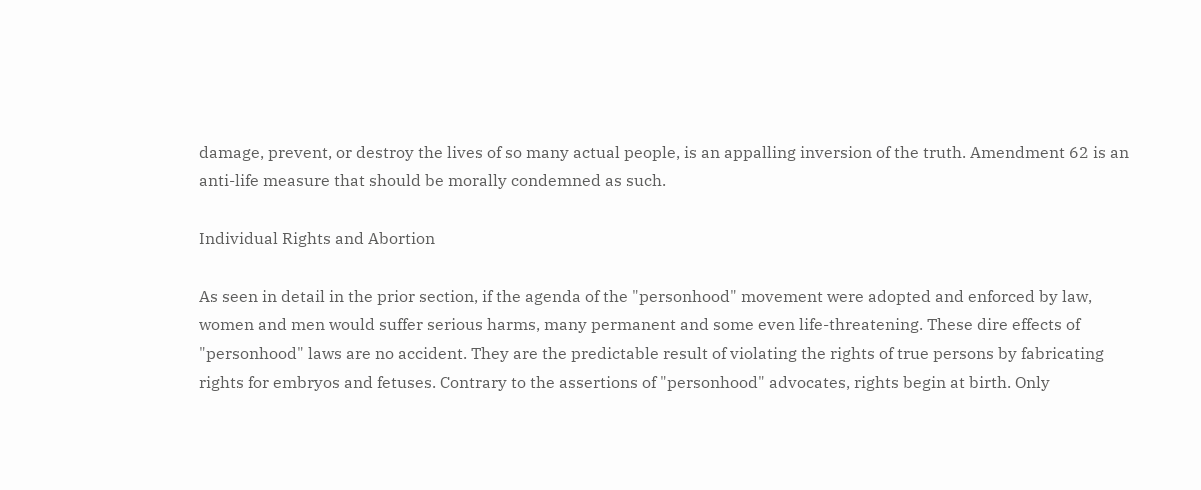damage, prevent, or destroy the lives of so many actual people, is an appalling inversion of the truth. Amendment 62 is an anti-life measure that should be morally condemned as such.

Individual Rights and Abortion

As seen in detail in the prior section, if the agenda of the "personhood" movement were adopted and enforced by law, women and men would suffer serious harms, many permanent and some even life-threatening. These dire effects of "personhood" laws are no accident. They are the predictable result of violating the rights of true persons by fabricating rights for embryos and fetuses. Contrary to the assertions of "personhood" advocates, rights begin at birth. Only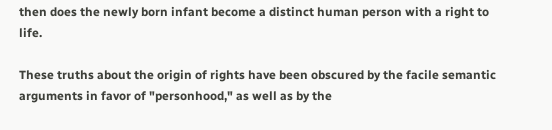then does the newly born infant become a distinct human person with a right to life.

These truths about the origin of rights have been obscured by the facile semantic arguments in favor of "personhood," as well as by the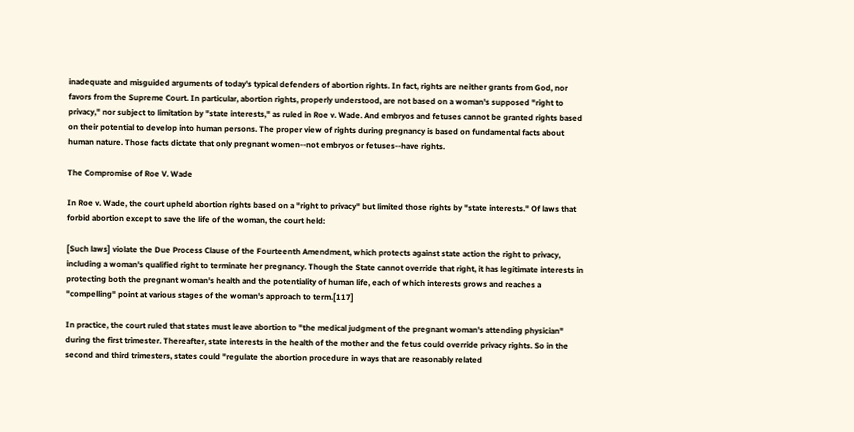inadequate and misguided arguments of today's typical defenders of abortion rights. In fact, rights are neither grants from God, nor favors from the Supreme Court. In particular, abortion rights, properly understood, are not based on a woman's supposed "right to privacy," nor subject to limitation by "state interests," as ruled in Roe v. Wade. And embryos and fetuses cannot be granted rights based on their potential to develop into human persons. The proper view of rights during pregnancy is based on fundamental facts about human nature. Those facts dictate that only pregnant women--not embryos or fetuses--have rights.

The Compromise of Roe V. Wade

In Roe v. Wade, the court upheld abortion rights based on a "right to privacy" but limited those rights by "state interests." Of laws that forbid abortion except to save the life of the woman, the court held:

[Such laws] violate the Due Process Clause of the Fourteenth Amendment, which protects against state action the right to privacy, including a woman's qualified right to terminate her pregnancy. Though the State cannot override that right, it has legitimate interests in protecting both the pregnant woman's health and the potentiality of human life, each of which interests grows and reaches a "compelling" point at various stages of the woman's approach to term.[117]

In practice, the court ruled that states must leave abortion to "the medical judgment of the pregnant woman's attending physician" during the first trimester. Thereafter, state interests in the health of the mother and the fetus could override privacy rights. So in the second and third trimesters, states could "regulate the abortion procedure in ways that are reasonably related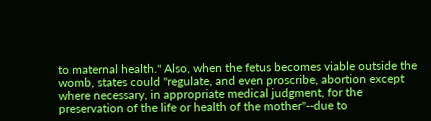to maternal health." Also, when the fetus becomes viable outside the womb, states could "regulate, and even proscribe, abortion except where necessary, in appropriate medical judgment, for the preservation of the life or health of the mother"--due to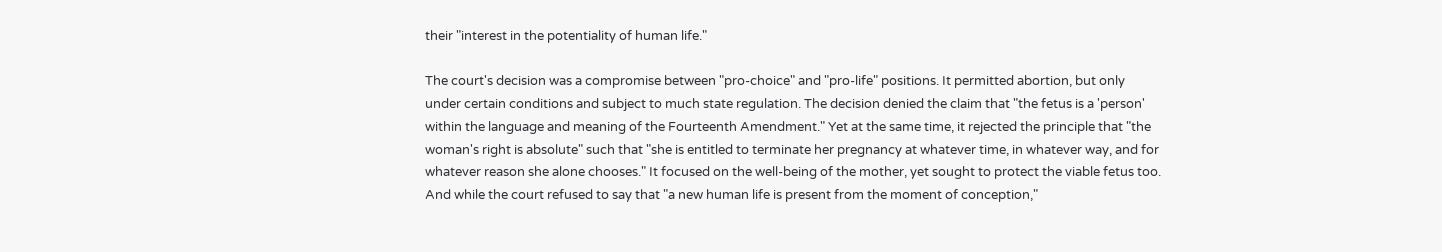their "interest in the potentiality of human life."

The court's decision was a compromise between "pro-choice" and "pro-life" positions. It permitted abortion, but only under certain conditions and subject to much state regulation. The decision denied the claim that "the fetus is a 'person' within the language and meaning of the Fourteenth Amendment." Yet at the same time, it rejected the principle that "the woman's right is absolute" such that "she is entitled to terminate her pregnancy at whatever time, in whatever way, and for whatever reason she alone chooses." It focused on the well-being of the mother, yet sought to protect the viable fetus too. And while the court refused to say that "a new human life is present from the moment of conception,"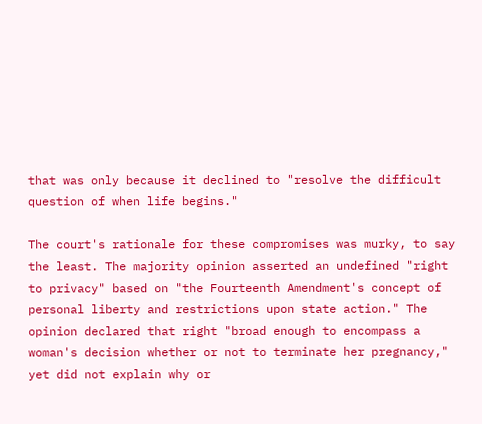that was only because it declined to "resolve the difficult question of when life begins."

The court's rationale for these compromises was murky, to say the least. The majority opinion asserted an undefined "right to privacy" based on "the Fourteenth Amendment's concept of personal liberty and restrictions upon state action." The opinion declared that right "broad enough to encompass a woman's decision whether or not to terminate her pregnancy," yet did not explain why or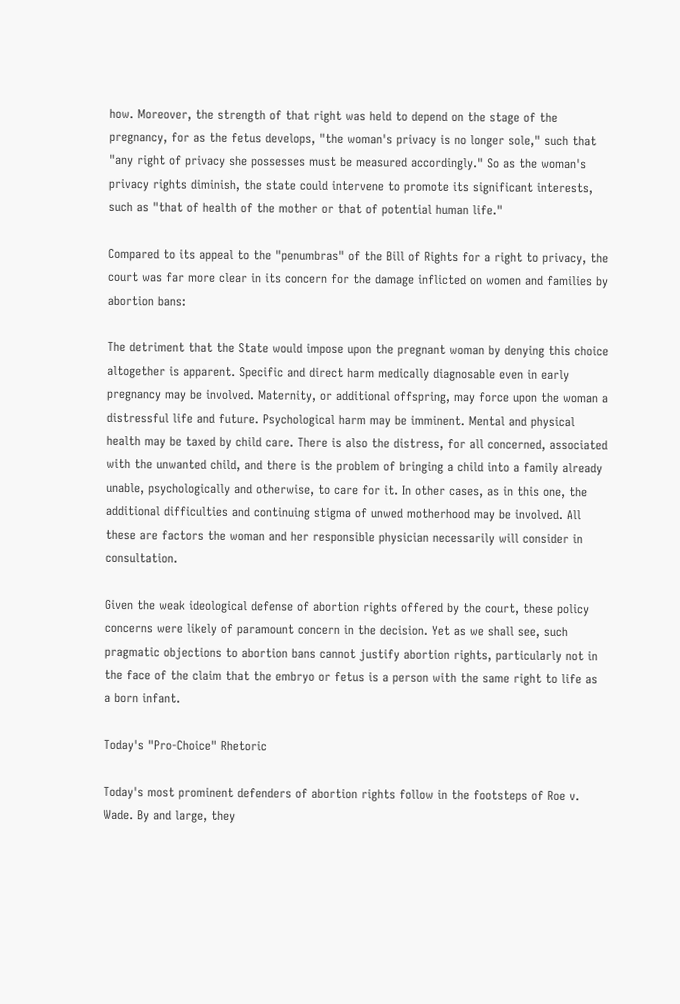how. Moreover, the strength of that right was held to depend on the stage of the pregnancy, for as the fetus develops, "the woman's privacy is no longer sole," such that "any right of privacy she possesses must be measured accordingly." So as the woman's privacy rights diminish, the state could intervene to promote its significant interests, such as "that of health of the mother or that of potential human life."

Compared to its appeal to the "penumbras" of the Bill of Rights for a right to privacy, the court was far more clear in its concern for the damage inflicted on women and families by abortion bans:

The detriment that the State would impose upon the pregnant woman by denying this choice altogether is apparent. Specific and direct harm medically diagnosable even in early pregnancy may be involved. Maternity, or additional offspring, may force upon the woman a distressful life and future. Psychological harm may be imminent. Mental and physical health may be taxed by child care. There is also the distress, for all concerned, associated with the unwanted child, and there is the problem of bringing a child into a family already unable, psychologically and otherwise, to care for it. In other cases, as in this one, the additional difficulties and continuing stigma of unwed motherhood may be involved. All these are factors the woman and her responsible physician necessarily will consider in consultation.

Given the weak ideological defense of abortion rights offered by the court, these policy concerns were likely of paramount concern in the decision. Yet as we shall see, such pragmatic objections to abortion bans cannot justify abortion rights, particularly not in the face of the claim that the embryo or fetus is a person with the same right to life as a born infant.

Today's "Pro-Choice" Rhetoric

Today's most prominent defenders of abortion rights follow in the footsteps of Roe v. Wade. By and large, they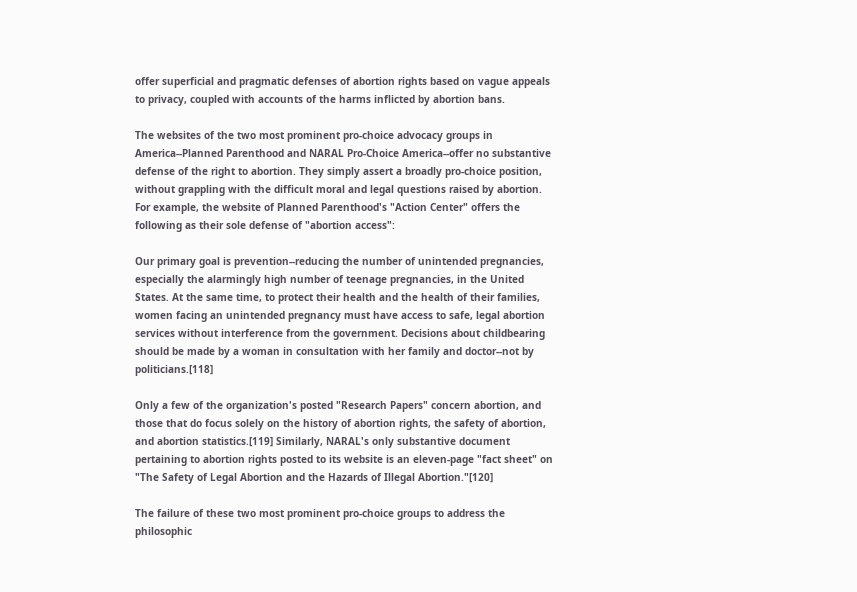offer superficial and pragmatic defenses of abortion rights based on vague appeals to privacy, coupled with accounts of the harms inflicted by abortion bans.

The websites of the two most prominent pro-choice advocacy groups in America--Planned Parenthood and NARAL Pro-Choice America--offer no substantive defense of the right to abortion. They simply assert a broadly pro-choice position, without grappling with the difficult moral and legal questions raised by abortion. For example, the website of Planned Parenthood's "Action Center" offers the following as their sole defense of "abortion access":

Our primary goal is prevention--reducing the number of unintended pregnancies, especially the alarmingly high number of teenage pregnancies, in the United States. At the same time, to protect their health and the health of their families, women facing an unintended pregnancy must have access to safe, legal abortion services without interference from the government. Decisions about childbearing should be made by a woman in consultation with her family and doctor--not by politicians.[118]

Only a few of the organization's posted "Research Papers" concern abortion, and those that do focus solely on the history of abortion rights, the safety of abortion, and abortion statistics.[119] Similarly, NARAL's only substantive document pertaining to abortion rights posted to its website is an eleven-page "fact sheet" on "The Safety of Legal Abortion and the Hazards of Illegal Abortion."[120]

The failure of these two most prominent pro-choice groups to address the philosophic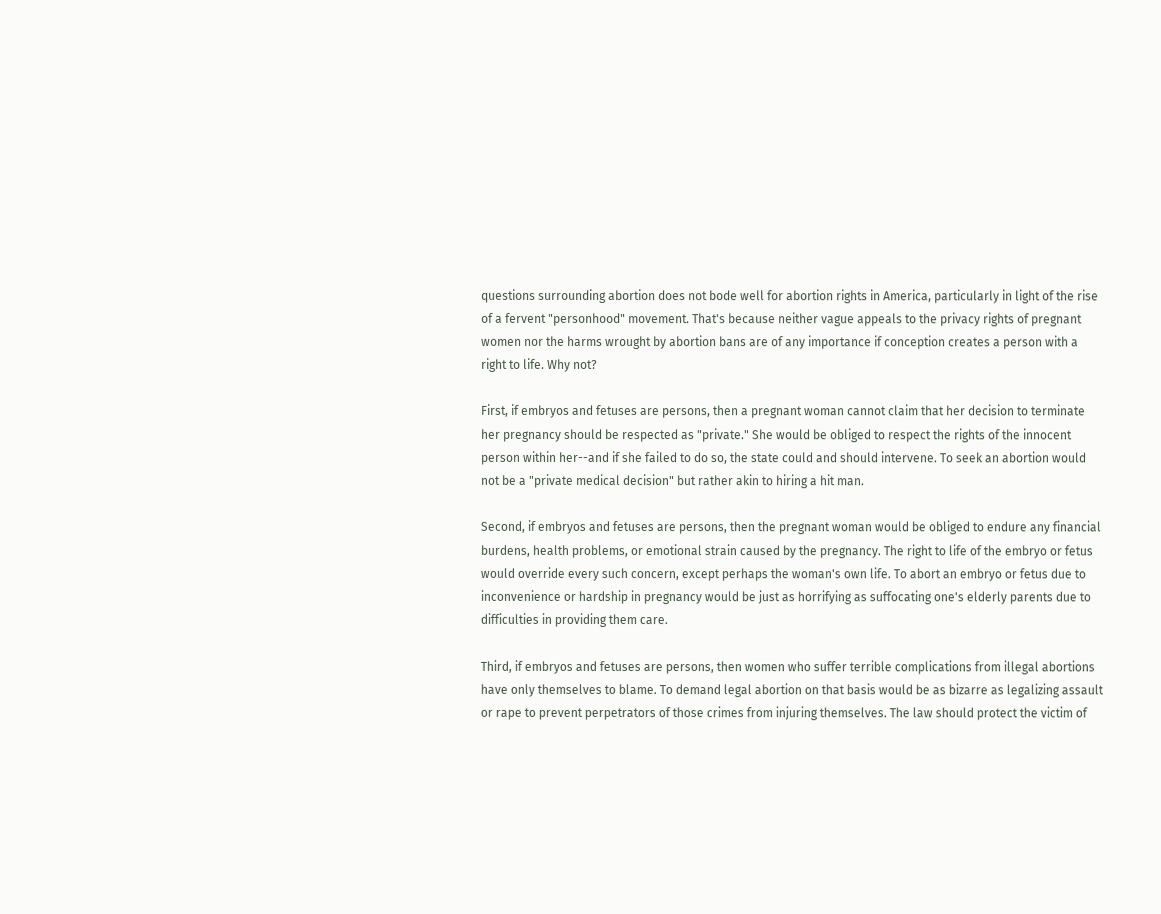questions surrounding abortion does not bode well for abortion rights in America, particularly in light of the rise of a fervent "personhood" movement. That's because neither vague appeals to the privacy rights of pregnant women nor the harms wrought by abortion bans are of any importance if conception creates a person with a right to life. Why not?

First, if embryos and fetuses are persons, then a pregnant woman cannot claim that her decision to terminate her pregnancy should be respected as "private." She would be obliged to respect the rights of the innocent person within her--and if she failed to do so, the state could and should intervene. To seek an abortion would not be a "private medical decision" but rather akin to hiring a hit man.

Second, if embryos and fetuses are persons, then the pregnant woman would be obliged to endure any financial burdens, health problems, or emotional strain caused by the pregnancy. The right to life of the embryo or fetus would override every such concern, except perhaps the woman's own life. To abort an embryo or fetus due to inconvenience or hardship in pregnancy would be just as horrifying as suffocating one's elderly parents due to difficulties in providing them care.

Third, if embryos and fetuses are persons, then women who suffer terrible complications from illegal abortions have only themselves to blame. To demand legal abortion on that basis would be as bizarre as legalizing assault or rape to prevent perpetrators of those crimes from injuring themselves. The law should protect the victim of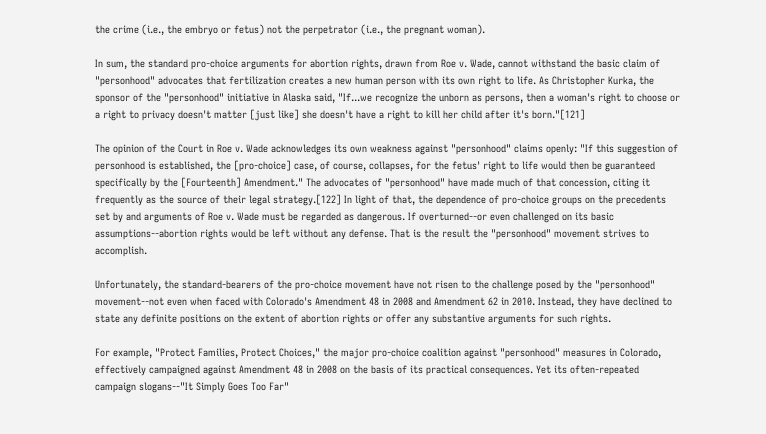the crime (i.e., the embryo or fetus) not the perpetrator (i.e., the pregnant woman).

In sum, the standard pro-choice arguments for abortion rights, drawn from Roe v. Wade, cannot withstand the basic claim of "personhood" advocates that fertilization creates a new human person with its own right to life. As Christopher Kurka, the sponsor of the "personhood" initiative in Alaska said, "If...we recognize the unborn as persons, then a woman's right to choose or a right to privacy doesn't matter [just like] she doesn't have a right to kill her child after it's born."[121]

The opinion of the Court in Roe v. Wade acknowledges its own weakness against "personhood" claims openly: "If this suggestion of personhood is established, the [pro-choice] case, of course, collapses, for the fetus' right to life would then be guaranteed specifically by the [Fourteenth] Amendment." The advocates of "personhood" have made much of that concession, citing it frequently as the source of their legal strategy.[122] In light of that, the dependence of pro-choice groups on the precedents set by and arguments of Roe v. Wade must be regarded as dangerous. If overturned--or even challenged on its basic assumptions--abortion rights would be left without any defense. That is the result the "personhood" movement strives to accomplish.

Unfortunately, the standard-bearers of the pro-choice movement have not risen to the challenge posed by the "personhood" movement--not even when faced with Colorado's Amendment 48 in 2008 and Amendment 62 in 2010. Instead, they have declined to state any definite positions on the extent of abortion rights or offer any substantive arguments for such rights.

For example, "Protect Families, Protect Choices," the major pro-choice coalition against "personhood" measures in Colorado, effectively campaigned against Amendment 48 in 2008 on the basis of its practical consequences. Yet its often-repeated campaign slogans--"It Simply Goes Too Far"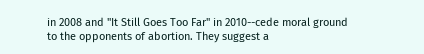in 2008 and "It Still Goes Too Far" in 2010--cede moral ground to the opponents of abortion. They suggest a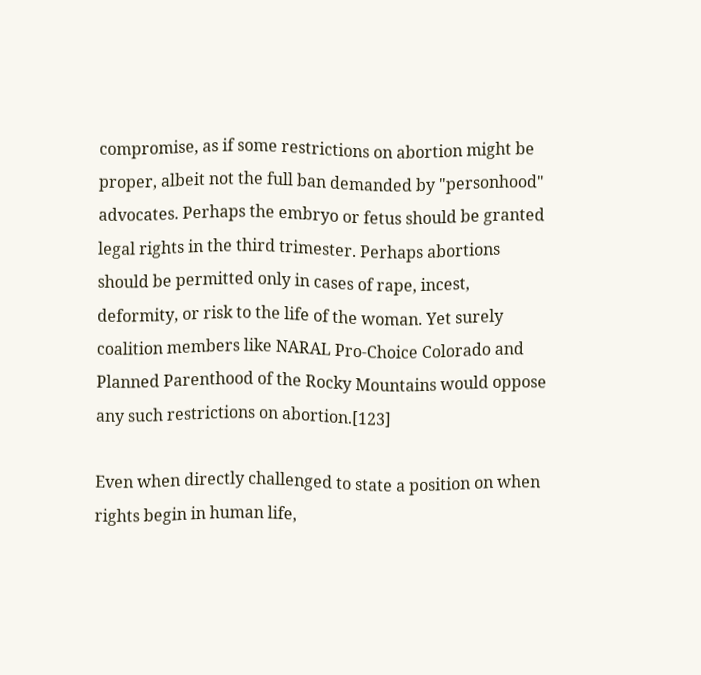compromise, as if some restrictions on abortion might be proper, albeit not the full ban demanded by "personhood" advocates. Perhaps the embryo or fetus should be granted legal rights in the third trimester. Perhaps abortions should be permitted only in cases of rape, incest, deformity, or risk to the life of the woman. Yet surely coalition members like NARAL Pro-Choice Colorado and Planned Parenthood of the Rocky Mountains would oppose any such restrictions on abortion.[123]

Even when directly challenged to state a position on when rights begin in human life,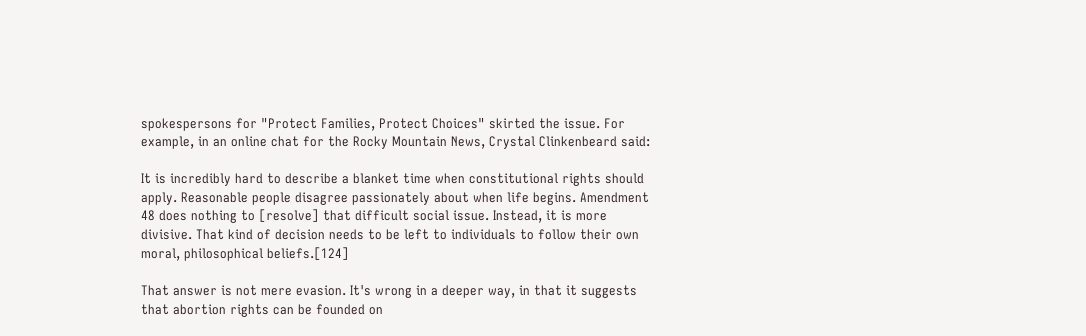spokespersons for "Protect Families, Protect Choices" skirted the issue. For example, in an online chat for the Rocky Mountain News, Crystal Clinkenbeard said:

It is incredibly hard to describe a blanket time when constitutional rights should apply. Reasonable people disagree passionately about when life begins. Amendment 48 does nothing to [resolve] that difficult social issue. Instead, it is more divisive. That kind of decision needs to be left to individuals to follow their own moral, philosophical beliefs.[124]

That answer is not mere evasion. It's wrong in a deeper way, in that it suggests that abortion rights can be founded on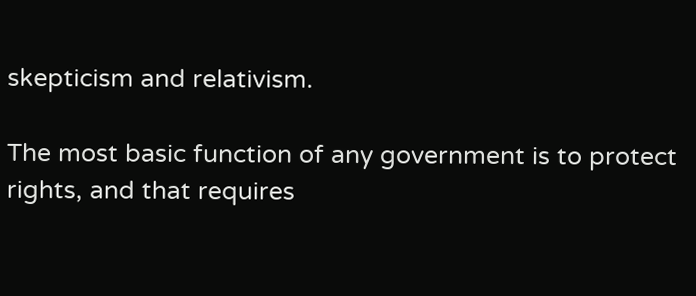skepticism and relativism.

The most basic function of any government is to protect rights, and that requires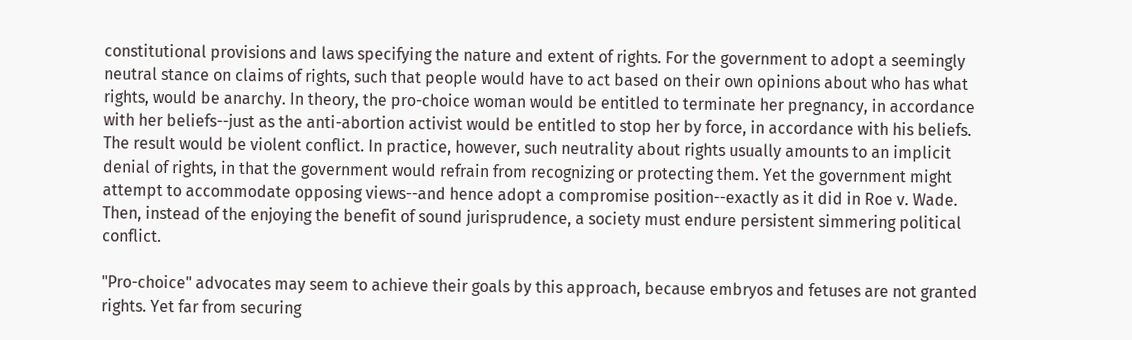constitutional provisions and laws specifying the nature and extent of rights. For the government to adopt a seemingly neutral stance on claims of rights, such that people would have to act based on their own opinions about who has what rights, would be anarchy. In theory, the pro-choice woman would be entitled to terminate her pregnancy, in accordance with her beliefs--just as the anti-abortion activist would be entitled to stop her by force, in accordance with his beliefs. The result would be violent conflict. In practice, however, such neutrality about rights usually amounts to an implicit denial of rights, in that the government would refrain from recognizing or protecting them. Yet the government might attempt to accommodate opposing views--and hence adopt a compromise position--exactly as it did in Roe v. Wade. Then, instead of the enjoying the benefit of sound jurisprudence, a society must endure persistent simmering political conflict.

"Pro-choice" advocates may seem to achieve their goals by this approach, because embryos and fetuses are not granted rights. Yet far from securing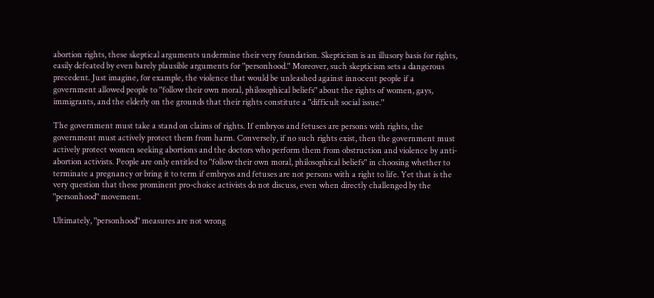abortion rights, these skeptical arguments undermine their very foundation. Skepticism is an illusory basis for rights, easily defeated by even barely plausible arguments for "personhood." Moreover, such skepticism sets a dangerous precedent. Just imagine, for example, the violence that would be unleashed against innocent people if a government allowed people to "follow their own moral, philosophical beliefs" about the rights of women, gays, immigrants, and the elderly on the grounds that their rights constitute a "difficult social issue."

The government must take a stand on claims of rights. If embryos and fetuses are persons with rights, the government must actively protect them from harm. Conversely, if no such rights exist, then the government must actively protect women seeking abortions and the doctors who perform them from obstruction and violence by anti-abortion activists. People are only entitled to "follow their own moral, philosophical beliefs" in choosing whether to terminate a pregnancy or bring it to term if embryos and fetuses are not persons with a right to life. Yet that is the very question that these prominent pro-choice activists do not discuss, even when directly challenged by the "personhood" movement.

Ultimately, "personhood" measures are not wrong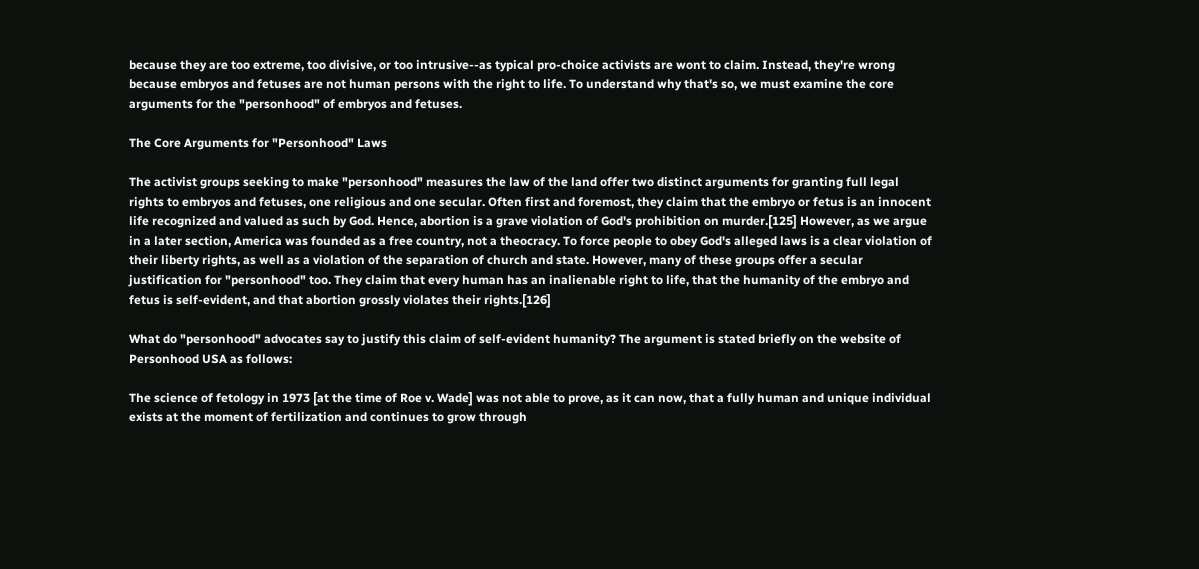because they are too extreme, too divisive, or too intrusive--as typical pro-choice activists are wont to claim. Instead, they're wrong because embryos and fetuses are not human persons with the right to life. To understand why that's so, we must examine the core arguments for the "personhood" of embryos and fetuses.

The Core Arguments for "Personhood" Laws

The activist groups seeking to make "personhood" measures the law of the land offer two distinct arguments for granting full legal rights to embryos and fetuses, one religious and one secular. Often first and foremost, they claim that the embryo or fetus is an innocent life recognized and valued as such by God. Hence, abortion is a grave violation of God's prohibition on murder.[125] However, as we argue in a later section, America was founded as a free country, not a theocracy. To force people to obey God's alleged laws is a clear violation of their liberty rights, as well as a violation of the separation of church and state. However, many of these groups offer a secular justification for "personhood" too. They claim that every human has an inalienable right to life, that the humanity of the embryo and fetus is self-evident, and that abortion grossly violates their rights.[126]

What do "personhood" advocates say to justify this claim of self-evident humanity? The argument is stated briefly on the website of Personhood USA as follows:

The science of fetology in 1973 [at the time of Roe v. Wade] was not able to prove, as it can now, that a fully human and unique individual exists at the moment of fertilization and continues to grow through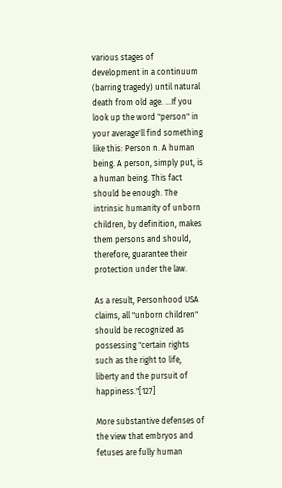various stages of development in a continuum (barring tragedy) until natural death from old age. ...If you look up the word "person" in your average'll find something like this: Person n. A human being. A person, simply put, is a human being. This fact should be enough. The intrinsic humanity of unborn children, by definition, makes them persons and should, therefore, guarantee their protection under the law.

As a result, Personhood USA claims, all "unborn children" should be recognized as possessing "certain rights such as the right to life, liberty and the pursuit of happiness."[127]

More substantive defenses of the view that embryos and fetuses are fully human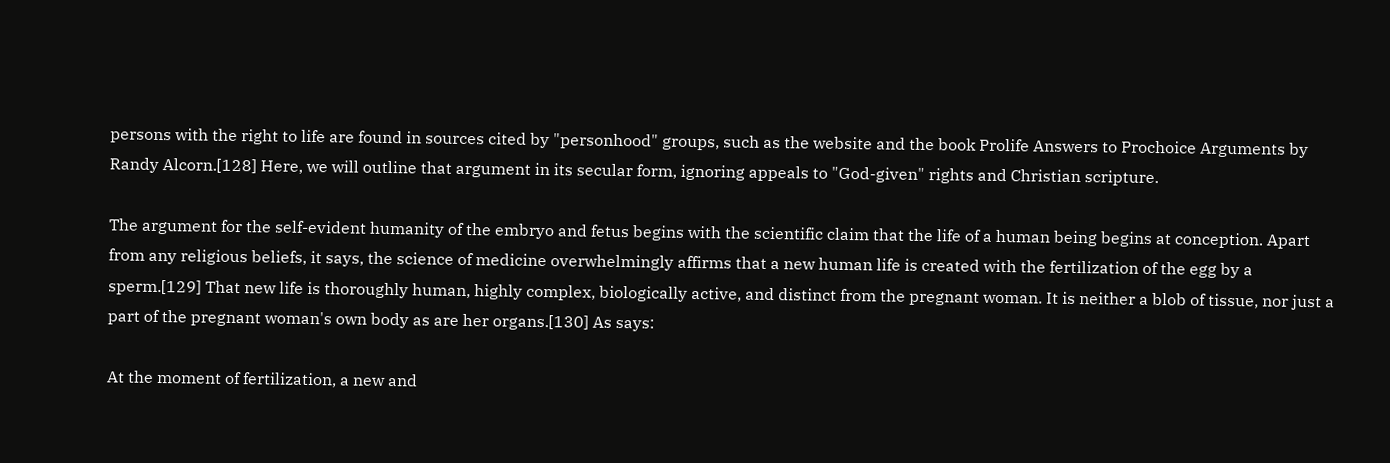persons with the right to life are found in sources cited by "personhood" groups, such as the website and the book Prolife Answers to Prochoice Arguments by Randy Alcorn.[128] Here, we will outline that argument in its secular form, ignoring appeals to "God-given" rights and Christian scripture.

The argument for the self-evident humanity of the embryo and fetus begins with the scientific claim that the life of a human being begins at conception. Apart from any religious beliefs, it says, the science of medicine overwhelmingly affirms that a new human life is created with the fertilization of the egg by a sperm.[129] That new life is thoroughly human, highly complex, biologically active, and distinct from the pregnant woman. It is neither a blob of tissue, nor just a part of the pregnant woman's own body as are her organs.[130] As says:

At the moment of fertilization, a new and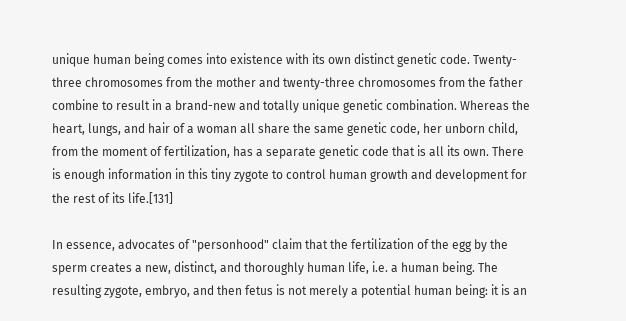unique human being comes into existence with its own distinct genetic code. Twenty-three chromosomes from the mother and twenty-three chromosomes from the father combine to result in a brand-new and totally unique genetic combination. Whereas the heart, lungs, and hair of a woman all share the same genetic code, her unborn child, from the moment of fertilization, has a separate genetic code that is all its own. There is enough information in this tiny zygote to control human growth and development for the rest of its life.[131]

In essence, advocates of "personhood" claim that the fertilization of the egg by the sperm creates a new, distinct, and thoroughly human life, i.e. a human being. The resulting zygote, embryo, and then fetus is not merely a potential human being: it is an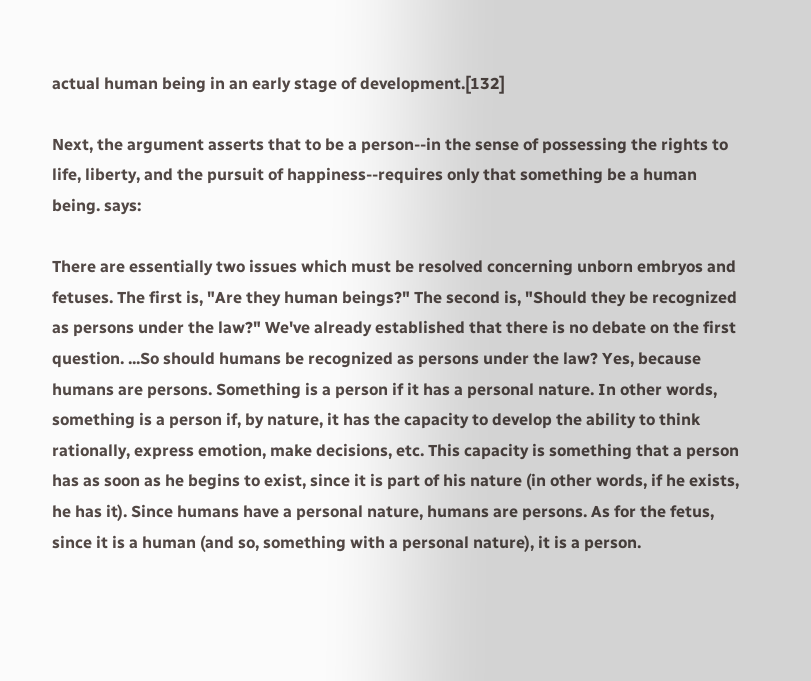actual human being in an early stage of development.[132]

Next, the argument asserts that to be a person--in the sense of possessing the rights to life, liberty, and the pursuit of happiness--requires only that something be a human being. says:

There are essentially two issues which must be resolved concerning unborn embryos and fetuses. The first is, "Are they human beings?" The second is, "Should they be recognized as persons under the law?" We've already established that there is no debate on the first question. ...So should humans be recognized as persons under the law? Yes, because humans are persons. Something is a person if it has a personal nature. In other words, something is a person if, by nature, it has the capacity to develop the ability to think rationally, express emotion, make decisions, etc. This capacity is something that a person has as soon as he begins to exist, since it is part of his nature (in other words, if he exists, he has it). Since humans have a personal nature, humans are persons. As for the fetus, since it is a human (and so, something with a personal nature), it is a person.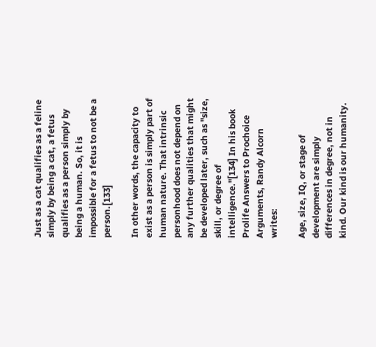Just as a cat qualifies as a feline simply by being a cat, a fetus qualifies as a person simply by being a human. So, it is impossible for a fetus to not be a person.[133]

In other words, the capacity to exist as a person is simply part of human nature. That intrinsic personhood does not depend on any further qualities that might be developed later, such as "size, skill, or degree of intelligence."[134] In his book Prolife Answers to Prochoice Arguments, Randy Alcorn writes:

Age, size, IQ, or stage of development are simply differences in degree, not in kind. Our kind is our humanity.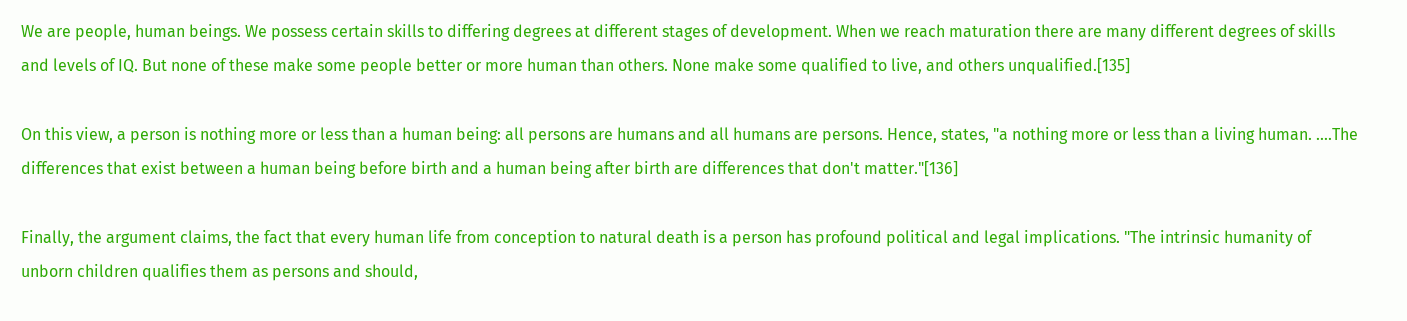We are people, human beings. We possess certain skills to differing degrees at different stages of development. When we reach maturation there are many different degrees of skills and levels of IQ. But none of these make some people better or more human than others. None make some qualified to live, and others unqualified.[135]

On this view, a person is nothing more or less than a human being: all persons are humans and all humans are persons. Hence, states, "a nothing more or less than a living human. ....The differences that exist between a human being before birth and a human being after birth are differences that don't matter."[136]

Finally, the argument claims, the fact that every human life from conception to natural death is a person has profound political and legal implications. "The intrinsic humanity of unborn children qualifies them as persons and should,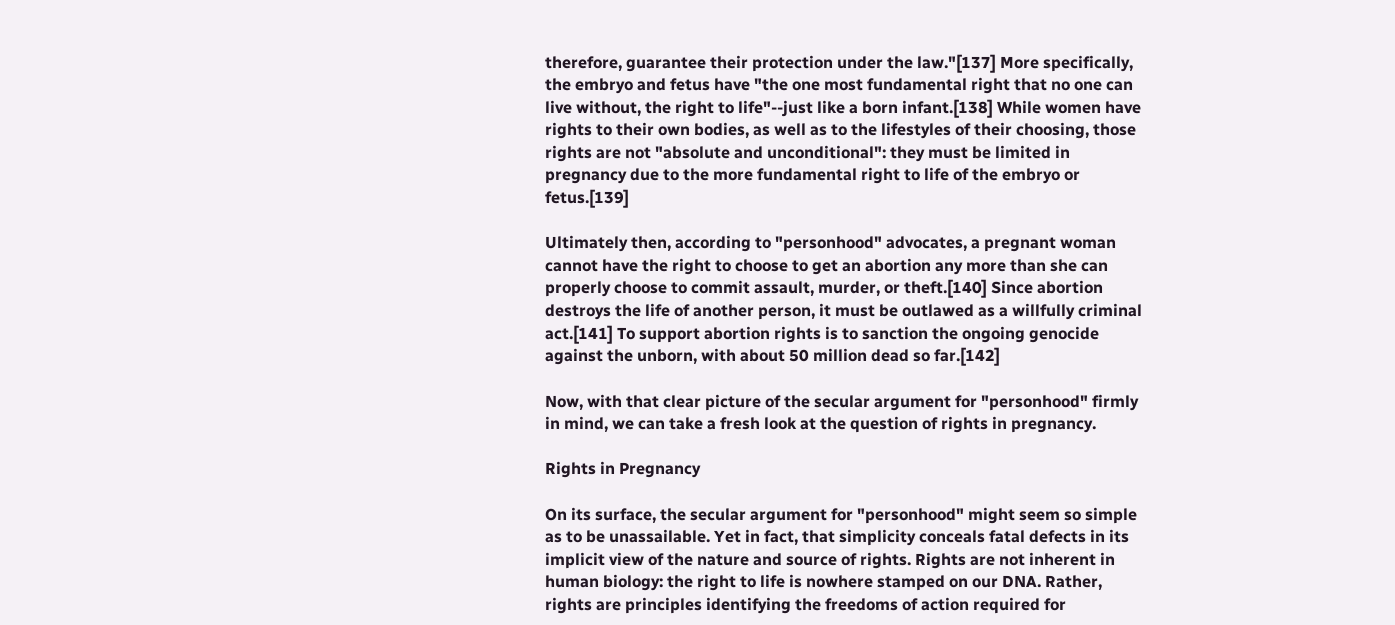therefore, guarantee their protection under the law."[137] More specifically, the embryo and fetus have "the one most fundamental right that no one can live without, the right to life"--just like a born infant.[138] While women have rights to their own bodies, as well as to the lifestyles of their choosing, those rights are not "absolute and unconditional": they must be limited in pregnancy due to the more fundamental right to life of the embryo or fetus.[139]

Ultimately then, according to "personhood" advocates, a pregnant woman cannot have the right to choose to get an abortion any more than she can properly choose to commit assault, murder, or theft.[140] Since abortion destroys the life of another person, it must be outlawed as a willfully criminal act.[141] To support abortion rights is to sanction the ongoing genocide against the unborn, with about 50 million dead so far.[142]

Now, with that clear picture of the secular argument for "personhood" firmly in mind, we can take a fresh look at the question of rights in pregnancy.

Rights in Pregnancy

On its surface, the secular argument for "personhood" might seem so simple as to be unassailable. Yet in fact, that simplicity conceals fatal defects in its implicit view of the nature and source of rights. Rights are not inherent in human biology: the right to life is nowhere stamped on our DNA. Rather, rights are principles identifying the freedoms of action required for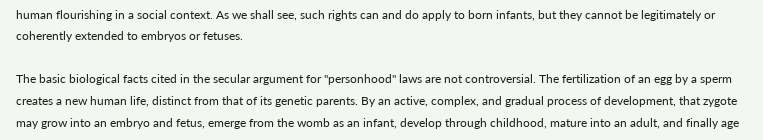human flourishing in a social context. As we shall see, such rights can and do apply to born infants, but they cannot be legitimately or coherently extended to embryos or fetuses.

The basic biological facts cited in the secular argument for "personhood" laws are not controversial. The fertilization of an egg by a sperm creates a new human life, distinct from that of its genetic parents. By an active, complex, and gradual process of development, that zygote may grow into an embryo and fetus, emerge from the womb as an infant, develop through childhood, mature into an adult, and finally age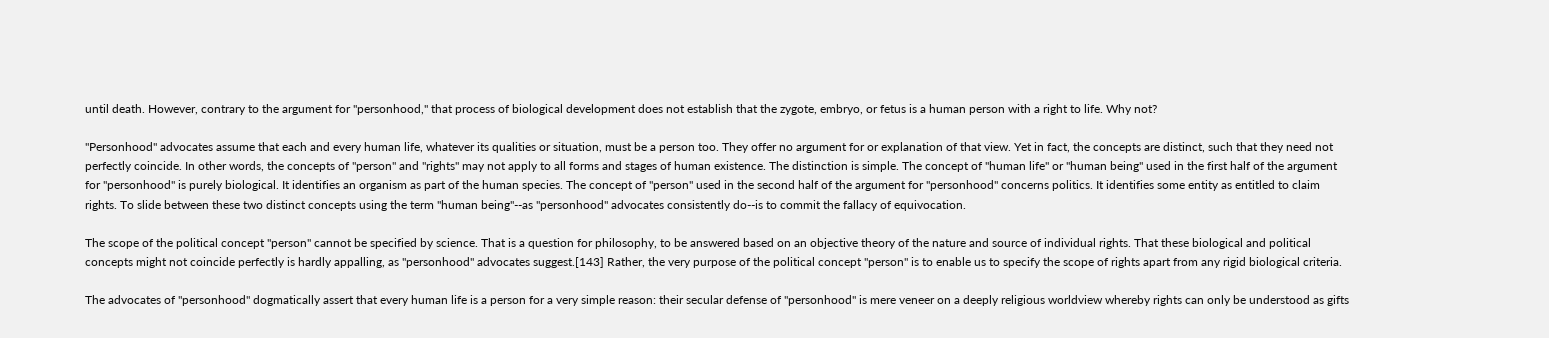until death. However, contrary to the argument for "personhood," that process of biological development does not establish that the zygote, embryo, or fetus is a human person with a right to life. Why not?

"Personhood" advocates assume that each and every human life, whatever its qualities or situation, must be a person too. They offer no argument for or explanation of that view. Yet in fact, the concepts are distinct, such that they need not perfectly coincide. In other words, the concepts of "person" and "rights" may not apply to all forms and stages of human existence. The distinction is simple. The concept of "human life" or "human being" used in the first half of the argument for "personhood" is purely biological. It identifies an organism as part of the human species. The concept of "person" used in the second half of the argument for "personhood" concerns politics. It identifies some entity as entitled to claim rights. To slide between these two distinct concepts using the term "human being"--as "personhood" advocates consistently do--is to commit the fallacy of equivocation.

The scope of the political concept "person" cannot be specified by science. That is a question for philosophy, to be answered based on an objective theory of the nature and source of individual rights. That these biological and political concepts might not coincide perfectly is hardly appalling, as "personhood" advocates suggest.[143] Rather, the very purpose of the political concept "person" is to enable us to specify the scope of rights apart from any rigid biological criteria.

The advocates of "personhood" dogmatically assert that every human life is a person for a very simple reason: their secular defense of "personhood" is mere veneer on a deeply religious worldview whereby rights can only be understood as gifts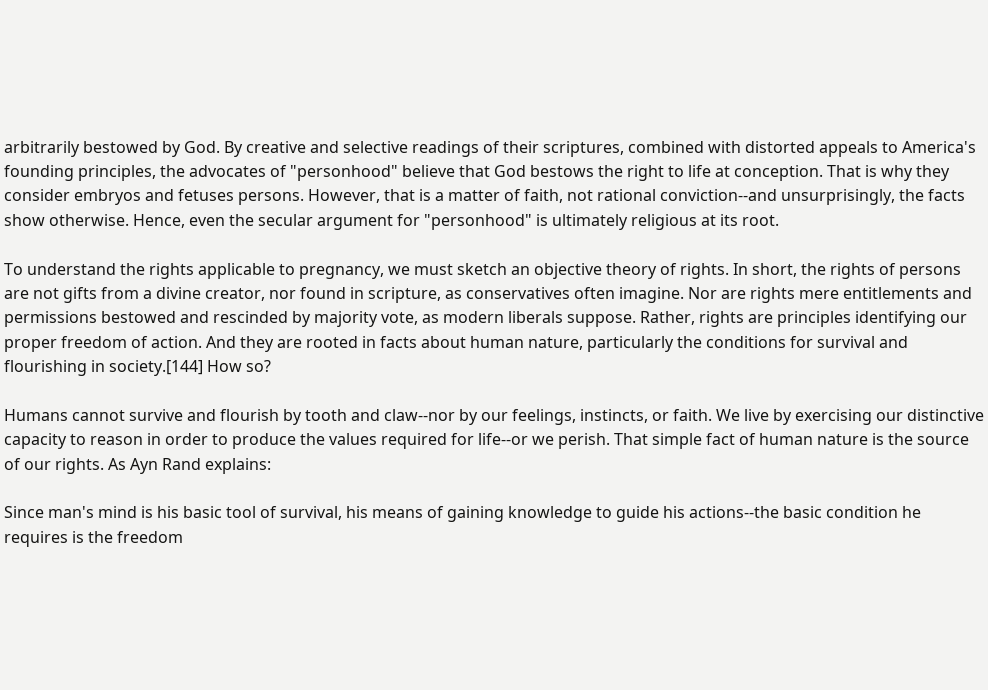arbitrarily bestowed by God. By creative and selective readings of their scriptures, combined with distorted appeals to America's founding principles, the advocates of "personhood" believe that God bestows the right to life at conception. That is why they consider embryos and fetuses persons. However, that is a matter of faith, not rational conviction--and unsurprisingly, the facts show otherwise. Hence, even the secular argument for "personhood" is ultimately religious at its root.

To understand the rights applicable to pregnancy, we must sketch an objective theory of rights. In short, the rights of persons are not gifts from a divine creator, nor found in scripture, as conservatives often imagine. Nor are rights mere entitlements and permissions bestowed and rescinded by majority vote, as modern liberals suppose. Rather, rights are principles identifying our proper freedom of action. And they are rooted in facts about human nature, particularly the conditions for survival and flourishing in society.[144] How so?

Humans cannot survive and flourish by tooth and claw--nor by our feelings, instincts, or faith. We live by exercising our distinctive capacity to reason in order to produce the values required for life--or we perish. That simple fact of human nature is the source of our rights. As Ayn Rand explains:

Since man's mind is his basic tool of survival, his means of gaining knowledge to guide his actions--the basic condition he requires is the freedom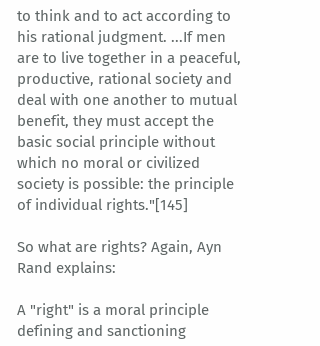to think and to act according to his rational judgment. ...If men are to live together in a peaceful, productive, rational society and deal with one another to mutual benefit, they must accept the basic social principle without which no moral or civilized society is possible: the principle of individual rights."[145]

So what are rights? Again, Ayn Rand explains:

A "right" is a moral principle defining and sanctioning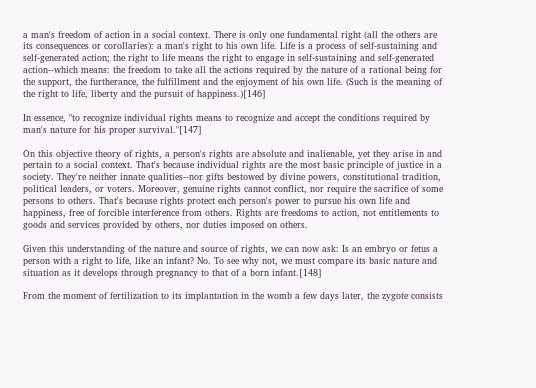a man's freedom of action in a social context. There is only one fundamental right (all the others are its consequences or corollaries): a man's right to his own life. Life is a process of self-sustaining and self-generated action; the right to life means the right to engage in self-sustaining and self-generated action--which means: the freedom to take all the actions required by the nature of a rational being for the support, the furtherance, the fulfillment and the enjoyment of his own life. (Such is the meaning of the right to life, liberty and the pursuit of happiness.)[146]

In essence, "to recognize individual rights means to recognize and accept the conditions required by man's nature for his proper survival."[147]

On this objective theory of rights, a person's rights are absolute and inalienable, yet they arise in and pertain to a social context. That's because individual rights are the most basic principle of justice in a society. They're neither innate qualities--nor gifts bestowed by divine powers, constitutional tradition, political leaders, or voters. Moreover, genuine rights cannot conflict, nor require the sacrifice of some persons to others. That's because rights protect each person's power to pursue his own life and happiness, free of forcible interference from others. Rights are freedoms to action, not entitlements to goods and services provided by others, nor duties imposed on others.

Given this understanding of the nature and source of rights, we can now ask: Is an embryo or fetus a person with a right to life, like an infant? No. To see why not, we must compare its basic nature and situation as it develops through pregnancy to that of a born infant.[148]

From the moment of fertilization to its implantation in the womb a few days later, the zygote consists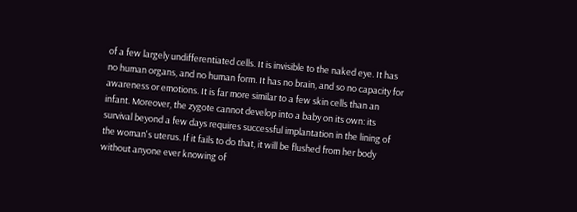of a few largely undifferentiated cells. It is invisible to the naked eye. It has no human organs, and no human form. It has no brain, and so no capacity for awareness or emotions. It is far more similar to a few skin cells than an infant. Moreover, the zygote cannot develop into a baby on its own: its survival beyond a few days requires successful implantation in the lining of the woman's uterus. If it fails to do that, it will be flushed from her body without anyone ever knowing of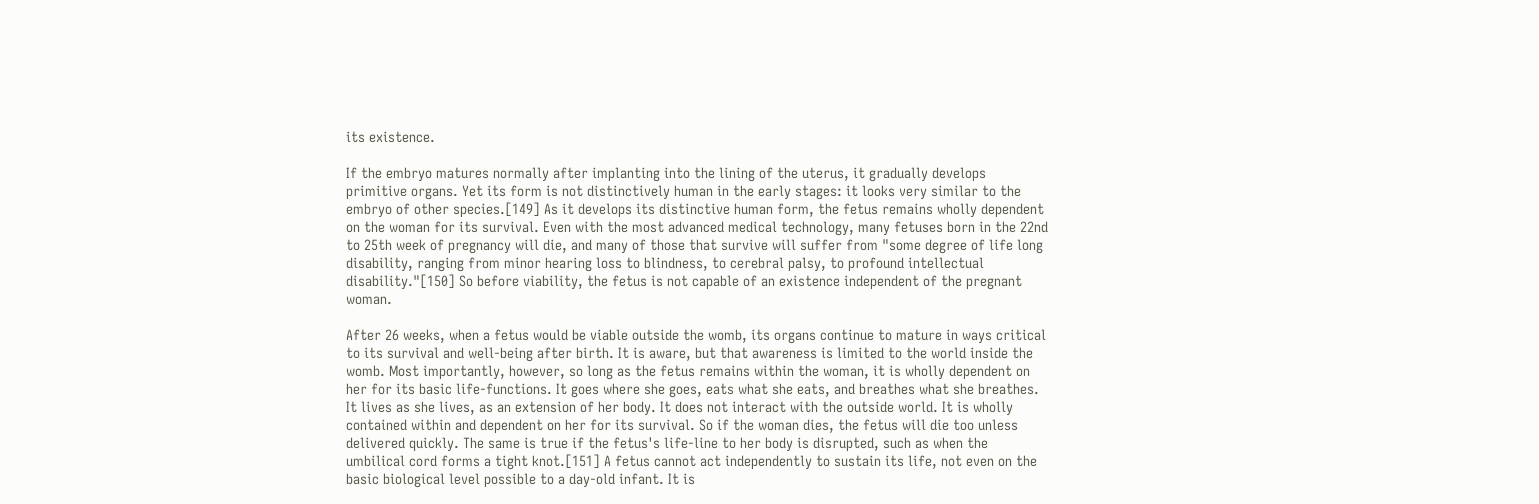its existence.

If the embryo matures normally after implanting into the lining of the uterus, it gradually develops primitive organs. Yet its form is not distinctively human in the early stages: it looks very similar to the embryo of other species.[149] As it develops its distinctive human form, the fetus remains wholly dependent on the woman for its survival. Even with the most advanced medical technology, many fetuses born in the 22nd to 25th week of pregnancy will die, and many of those that survive will suffer from "some degree of life long disability, ranging from minor hearing loss to blindness, to cerebral palsy, to profound intellectual disability."[150] So before viability, the fetus is not capable of an existence independent of the pregnant woman.

After 26 weeks, when a fetus would be viable outside the womb, its organs continue to mature in ways critical to its survival and well-being after birth. It is aware, but that awareness is limited to the world inside the womb. Most importantly, however, so long as the fetus remains within the woman, it is wholly dependent on her for its basic life-functions. It goes where she goes, eats what she eats, and breathes what she breathes. It lives as she lives, as an extension of her body. It does not interact with the outside world. It is wholly contained within and dependent on her for its survival. So if the woman dies, the fetus will die too unless delivered quickly. The same is true if the fetus's life-line to her body is disrupted, such as when the umbilical cord forms a tight knot.[151] A fetus cannot act independently to sustain its life, not even on the basic biological level possible to a day-old infant. It is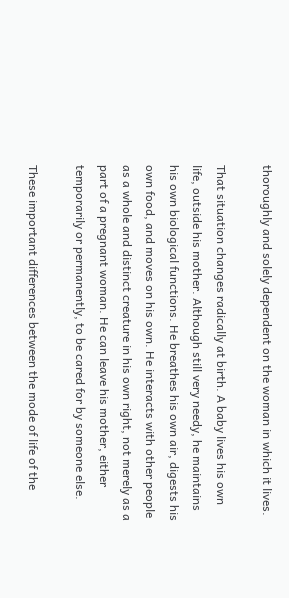thoroughly and solely dependent on the woman in which it lives.

That situation changes radically at birth. A baby lives his own life, outside his mother. Although still very needy, he maintains his own biological functions. He breathes his own air, digests his own food, and moves on his own. He interacts with other people as a whole and distinct creature in his own right, not merely as a part of a pregnant woman. He can leave his mother, either temporarily or permanently, to be cared for by someone else.

These important differences between the mode of life of the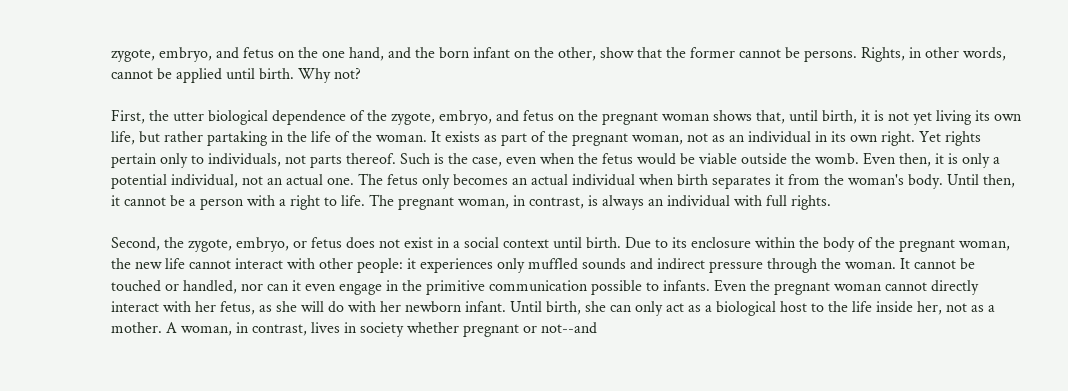zygote, embryo, and fetus on the one hand, and the born infant on the other, show that the former cannot be persons. Rights, in other words, cannot be applied until birth. Why not?

First, the utter biological dependence of the zygote, embryo, and fetus on the pregnant woman shows that, until birth, it is not yet living its own life, but rather partaking in the life of the woman. It exists as part of the pregnant woman, not as an individual in its own right. Yet rights pertain only to individuals, not parts thereof. Such is the case, even when the fetus would be viable outside the womb. Even then, it is only a potential individual, not an actual one. The fetus only becomes an actual individual when birth separates it from the woman's body. Until then, it cannot be a person with a right to life. The pregnant woman, in contrast, is always an individual with full rights.

Second, the zygote, embryo, or fetus does not exist in a social context until birth. Due to its enclosure within the body of the pregnant woman, the new life cannot interact with other people: it experiences only muffled sounds and indirect pressure through the woman. It cannot be touched or handled, nor can it even engage in the primitive communication possible to infants. Even the pregnant woman cannot directly interact with her fetus, as she will do with her newborn infant. Until birth, she can only act as a biological host to the life inside her, not as a mother. A woman, in contrast, lives in society whether pregnant or not--and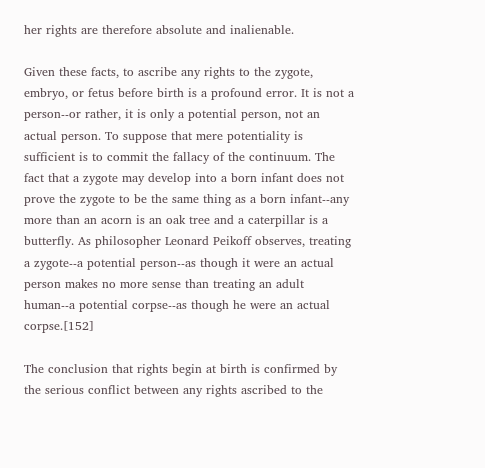her rights are therefore absolute and inalienable.

Given these facts, to ascribe any rights to the zygote, embryo, or fetus before birth is a profound error. It is not a person--or rather, it is only a potential person, not an actual person. To suppose that mere potentiality is sufficient is to commit the fallacy of the continuum. The fact that a zygote may develop into a born infant does not prove the zygote to be the same thing as a born infant--any more than an acorn is an oak tree and a caterpillar is a butterfly. As philosopher Leonard Peikoff observes, treating a zygote--a potential person--as though it were an actual person makes no more sense than treating an adult human--a potential corpse--as though he were an actual corpse.[152]

The conclusion that rights begin at birth is confirmed by the serious conflict between any rights ascribed to the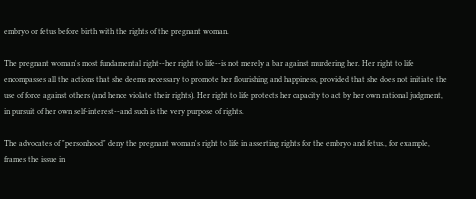embryo or fetus before birth with the rights of the pregnant woman.

The pregnant woman's most fundamental right--her right to life--is not merely a bar against murdering her. Her right to life encompasses all the actions that she deems necessary to promote her flourishing and happiness, provided that she does not initiate the use of force against others (and hence violate their rights). Her right to life protects her capacity to act by her own rational judgment, in pursuit of her own self-interest--and such is the very purpose of rights.

The advocates of "personhood" deny the pregnant woman's right to life in asserting rights for the embryo and fetus., for example, frames the issue in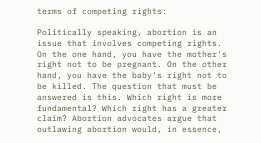terms of competing rights:

Politically speaking, abortion is an issue that involves competing rights. On the one hand, you have the mother's right not to be pregnant. On the other hand, you have the baby's right not to be killed. The question that must be answered is this. Which right is more fundamental? Which right has a greater claim? Abortion advocates argue that outlawing abortion would, in essence,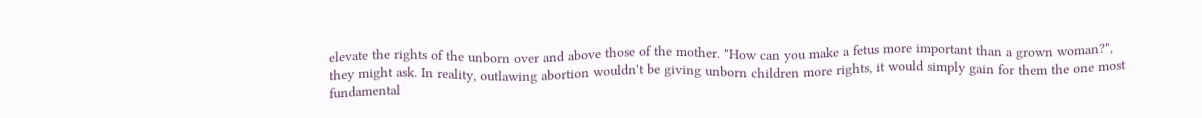elevate the rights of the unborn over and above those of the mother. "How can you make a fetus more important than a grown woman?", they might ask. In reality, outlawing abortion wouldn't be giving unborn children more rights, it would simply gain for them the one most fundamental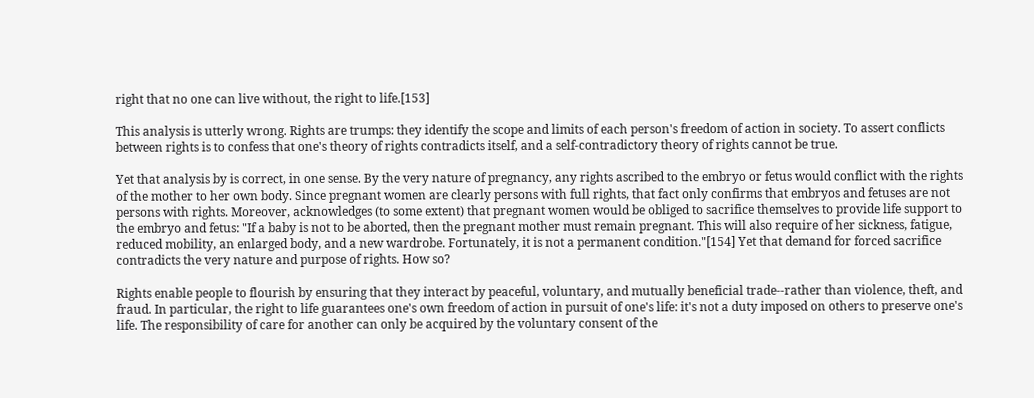right that no one can live without, the right to life.[153]

This analysis is utterly wrong. Rights are trumps: they identify the scope and limits of each person's freedom of action in society. To assert conflicts between rights is to confess that one's theory of rights contradicts itself, and a self-contradictory theory of rights cannot be true.

Yet that analysis by is correct, in one sense. By the very nature of pregnancy, any rights ascribed to the embryo or fetus would conflict with the rights of the mother to her own body. Since pregnant women are clearly persons with full rights, that fact only confirms that embryos and fetuses are not persons with rights. Moreover, acknowledges (to some extent) that pregnant women would be obliged to sacrifice themselves to provide life support to the embryo and fetus: "If a baby is not to be aborted, then the pregnant mother must remain pregnant. This will also require of her sickness, fatigue, reduced mobility, an enlarged body, and a new wardrobe. Fortunately, it is not a permanent condition."[154] Yet that demand for forced sacrifice contradicts the very nature and purpose of rights. How so?

Rights enable people to flourish by ensuring that they interact by peaceful, voluntary, and mutually beneficial trade--rather than violence, theft, and fraud. In particular, the right to life guarantees one's own freedom of action in pursuit of one's life: it's not a duty imposed on others to preserve one's life. The responsibility of care for another can only be acquired by the voluntary consent of the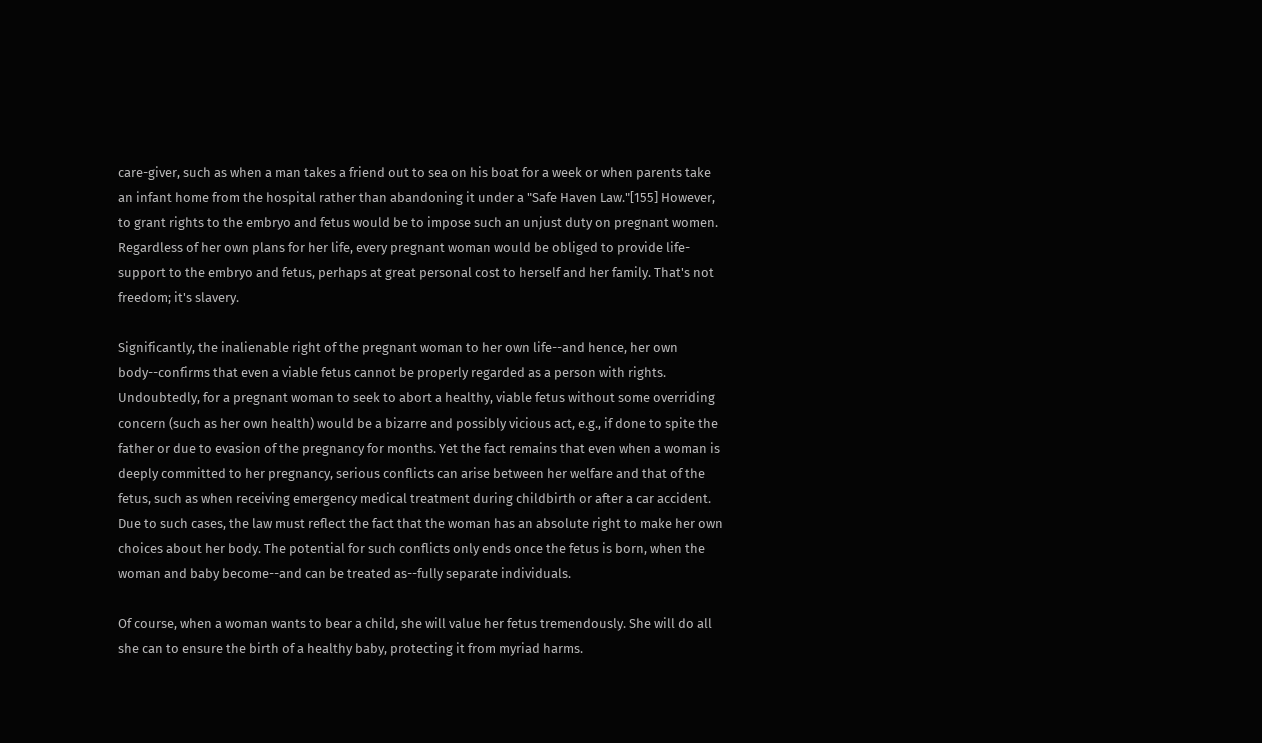care-giver, such as when a man takes a friend out to sea on his boat for a week or when parents take an infant home from the hospital rather than abandoning it under a "Safe Haven Law."[155] However, to grant rights to the embryo and fetus would be to impose such an unjust duty on pregnant women. Regardless of her own plans for her life, every pregnant woman would be obliged to provide life-support to the embryo and fetus, perhaps at great personal cost to herself and her family. That's not freedom; it's slavery.

Significantly, the inalienable right of the pregnant woman to her own life--and hence, her own body--confirms that even a viable fetus cannot be properly regarded as a person with rights. Undoubtedly, for a pregnant woman to seek to abort a healthy, viable fetus without some overriding concern (such as her own health) would be a bizarre and possibly vicious act, e.g., if done to spite the father or due to evasion of the pregnancy for months. Yet the fact remains that even when a woman is deeply committed to her pregnancy, serious conflicts can arise between her welfare and that of the fetus, such as when receiving emergency medical treatment during childbirth or after a car accident. Due to such cases, the law must reflect the fact that the woman has an absolute right to make her own choices about her body. The potential for such conflicts only ends once the fetus is born, when the woman and baby become--and can be treated as--fully separate individuals.

Of course, when a woman wants to bear a child, she will value her fetus tremendously. She will do all she can to ensure the birth of a healthy baby, protecting it from myriad harms.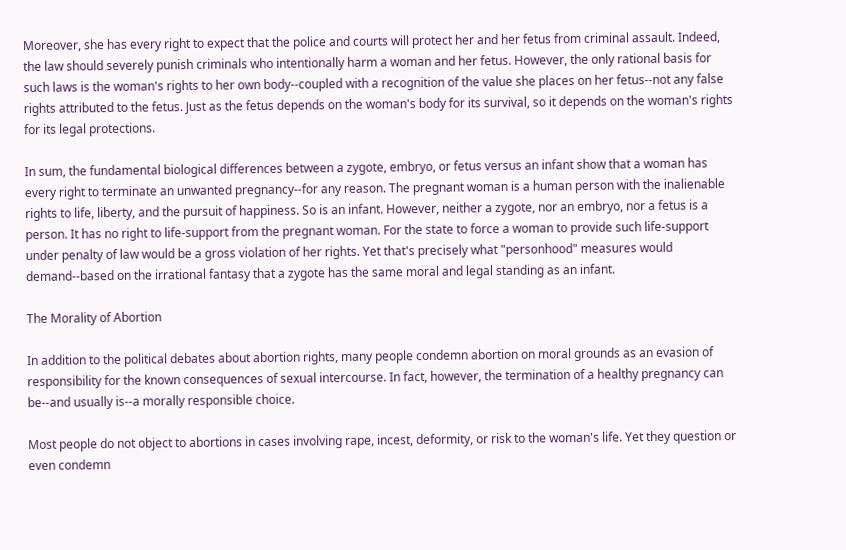Moreover, she has every right to expect that the police and courts will protect her and her fetus from criminal assault. Indeed, the law should severely punish criminals who intentionally harm a woman and her fetus. However, the only rational basis for such laws is the woman's rights to her own body--coupled with a recognition of the value she places on her fetus--not any false rights attributed to the fetus. Just as the fetus depends on the woman's body for its survival, so it depends on the woman's rights for its legal protections.

In sum, the fundamental biological differences between a zygote, embryo, or fetus versus an infant show that a woman has every right to terminate an unwanted pregnancy--for any reason. The pregnant woman is a human person with the inalienable rights to life, liberty, and the pursuit of happiness. So is an infant. However, neither a zygote, nor an embryo, nor a fetus is a person. It has no right to life-support from the pregnant woman. For the state to force a woman to provide such life-support under penalty of law would be a gross violation of her rights. Yet that's precisely what "personhood" measures would demand--based on the irrational fantasy that a zygote has the same moral and legal standing as an infant.

The Morality of Abortion

In addition to the political debates about abortion rights, many people condemn abortion on moral grounds as an evasion of responsibility for the known consequences of sexual intercourse. In fact, however, the termination of a healthy pregnancy can be--and usually is--a morally responsible choice.

Most people do not object to abortions in cases involving rape, incest, deformity, or risk to the woman's life. Yet they question or even condemn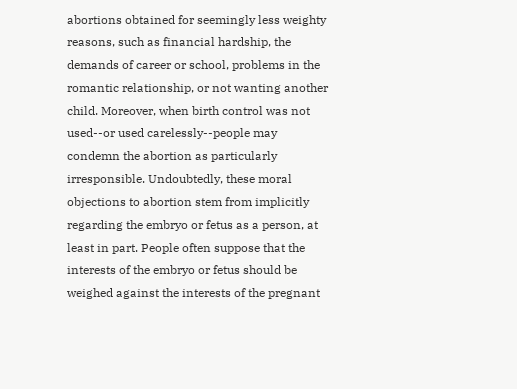abortions obtained for seemingly less weighty reasons, such as financial hardship, the demands of career or school, problems in the romantic relationship, or not wanting another child. Moreover, when birth control was not used--or used carelessly--people may condemn the abortion as particularly irresponsible. Undoubtedly, these moral objections to abortion stem from implicitly regarding the embryo or fetus as a person, at least in part. People often suppose that the interests of the embryo or fetus should be weighed against the interests of the pregnant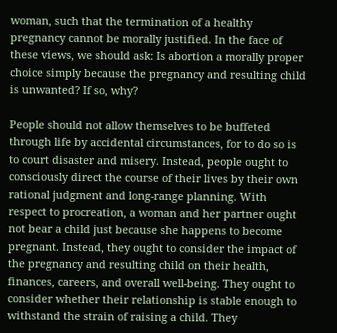woman, such that the termination of a healthy pregnancy cannot be morally justified. In the face of these views, we should ask: Is abortion a morally proper choice simply because the pregnancy and resulting child is unwanted? If so, why?

People should not allow themselves to be buffeted through life by accidental circumstances, for to do so is to court disaster and misery. Instead, people ought to consciously direct the course of their lives by their own rational judgment and long-range planning. With respect to procreation, a woman and her partner ought not bear a child just because she happens to become pregnant. Instead, they ought to consider the impact of the pregnancy and resulting child on their health, finances, careers, and overall well-being. They ought to consider whether their relationship is stable enough to withstand the strain of raising a child. They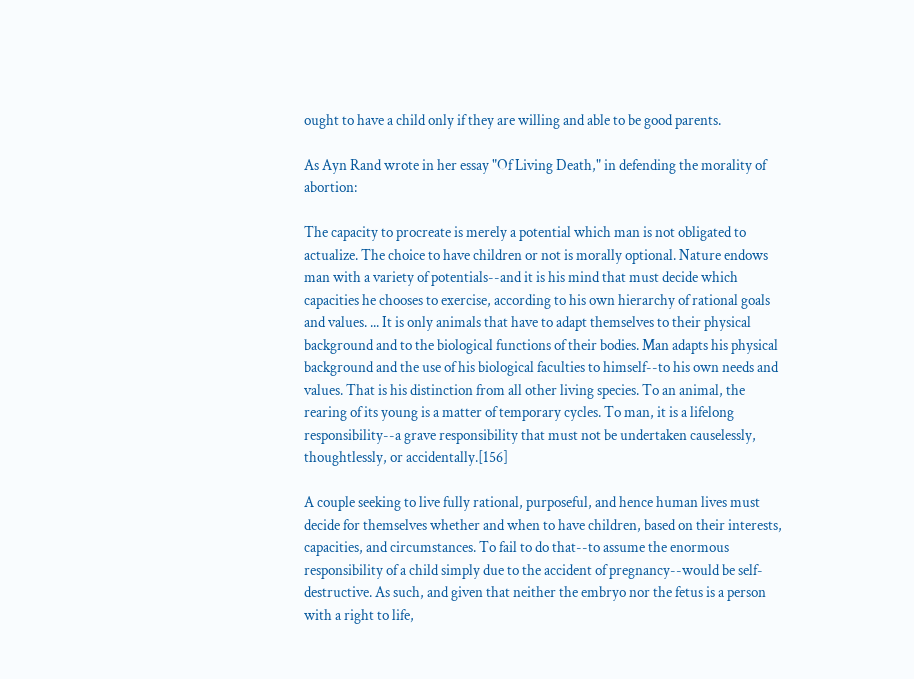ought to have a child only if they are willing and able to be good parents.

As Ayn Rand wrote in her essay "Of Living Death," in defending the morality of abortion:

The capacity to procreate is merely a potential which man is not obligated to actualize. The choice to have children or not is morally optional. Nature endows man with a variety of potentials--and it is his mind that must decide which capacities he chooses to exercise, according to his own hierarchy of rational goals and values. ... It is only animals that have to adapt themselves to their physical background and to the biological functions of their bodies. Man adapts his physical background and the use of his biological faculties to himself--to his own needs and values. That is his distinction from all other living species. To an animal, the rearing of its young is a matter of temporary cycles. To man, it is a lifelong responsibility--a grave responsibility that must not be undertaken causelessly, thoughtlessly, or accidentally.[156]

A couple seeking to live fully rational, purposeful, and hence human lives must decide for themselves whether and when to have children, based on their interests, capacities, and circumstances. To fail to do that--to assume the enormous responsibility of a child simply due to the accident of pregnancy--would be self-destructive. As such, and given that neither the embryo nor the fetus is a person with a right to life,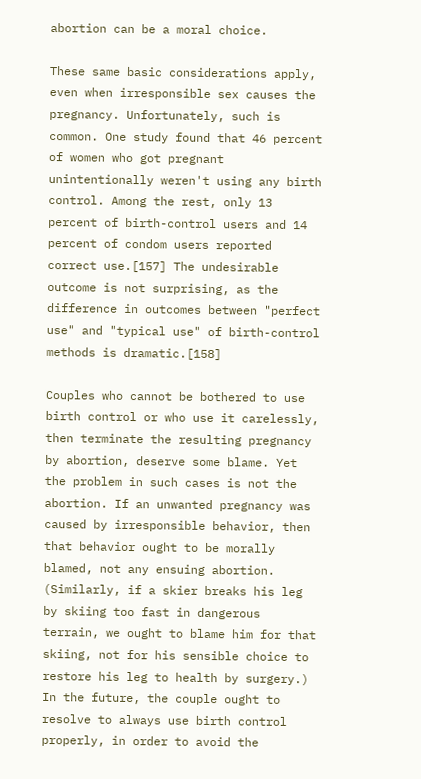abortion can be a moral choice.

These same basic considerations apply, even when irresponsible sex causes the pregnancy. Unfortunately, such is common. One study found that 46 percent of women who got pregnant unintentionally weren't using any birth control. Among the rest, only 13 percent of birth-control users and 14 percent of condom users reported correct use.[157] The undesirable outcome is not surprising, as the difference in outcomes between "perfect use" and "typical use" of birth-control methods is dramatic.[158]

Couples who cannot be bothered to use birth control or who use it carelessly, then terminate the resulting pregnancy by abortion, deserve some blame. Yet the problem in such cases is not the abortion. If an unwanted pregnancy was caused by irresponsible behavior, then that behavior ought to be morally blamed, not any ensuing abortion. (Similarly, if a skier breaks his leg by skiing too fast in dangerous terrain, we ought to blame him for that skiing, not for his sensible choice to restore his leg to health by surgery.) In the future, the couple ought to resolve to always use birth control properly, in order to avoid the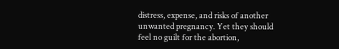distress, expense, and risks of another unwanted pregnancy. Yet they should feel no guilt for the abortion,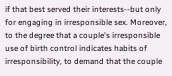if that best served their interests--but only for engaging in irresponsible sex. Moreover, to the degree that a couple's irresponsible use of birth control indicates habits of irresponsibility, to demand that the couple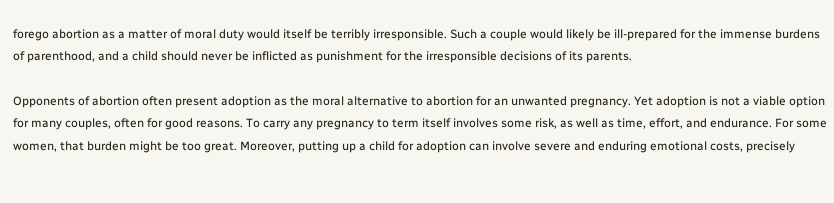forego abortion as a matter of moral duty would itself be terribly irresponsible. Such a couple would likely be ill-prepared for the immense burdens of parenthood, and a child should never be inflicted as punishment for the irresponsible decisions of its parents.

Opponents of abortion often present adoption as the moral alternative to abortion for an unwanted pregnancy. Yet adoption is not a viable option for many couples, often for good reasons. To carry any pregnancy to term itself involves some risk, as well as time, effort, and endurance. For some women, that burden might be too great. Moreover, putting up a child for adoption can involve severe and enduring emotional costs, precisely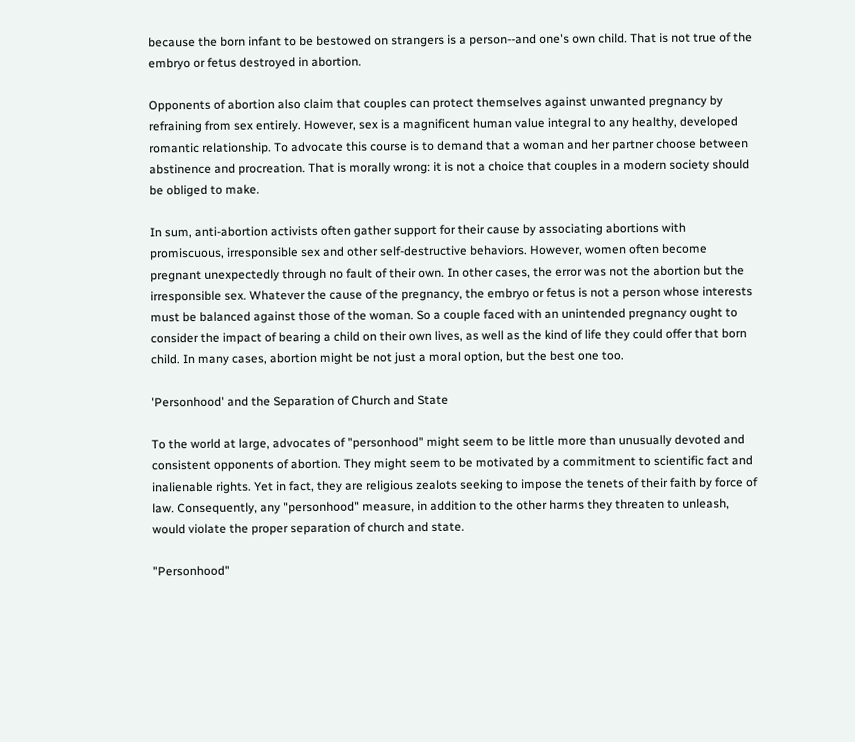because the born infant to be bestowed on strangers is a person--and one's own child. That is not true of the embryo or fetus destroyed in abortion.

Opponents of abortion also claim that couples can protect themselves against unwanted pregnancy by refraining from sex entirely. However, sex is a magnificent human value integral to any healthy, developed romantic relationship. To advocate this course is to demand that a woman and her partner choose between abstinence and procreation. That is morally wrong: it is not a choice that couples in a modern society should be obliged to make.

In sum, anti-abortion activists often gather support for their cause by associating abortions with promiscuous, irresponsible sex and other self-destructive behaviors. However, women often become pregnant unexpectedly through no fault of their own. In other cases, the error was not the abortion but the irresponsible sex. Whatever the cause of the pregnancy, the embryo or fetus is not a person whose interests must be balanced against those of the woman. So a couple faced with an unintended pregnancy ought to consider the impact of bearing a child on their own lives, as well as the kind of life they could offer that born child. In many cases, abortion might be not just a moral option, but the best one too.

'Personhood' and the Separation of Church and State

To the world at large, advocates of "personhood" might seem to be little more than unusually devoted and consistent opponents of abortion. They might seem to be motivated by a commitment to scientific fact and inalienable rights. Yet in fact, they are religious zealots seeking to impose the tenets of their faith by force of law. Consequently, any "personhood" measure, in addition to the other harms they threaten to unleash, would violate the proper separation of church and state.

"Personhood"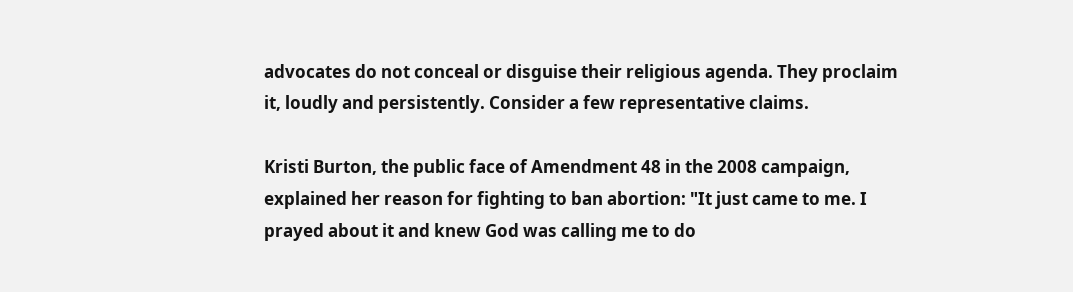advocates do not conceal or disguise their religious agenda. They proclaim it, loudly and persistently. Consider a few representative claims.

Kristi Burton, the public face of Amendment 48 in the 2008 campaign, explained her reason for fighting to ban abortion: "It just came to me. I prayed about it and knew God was calling me to do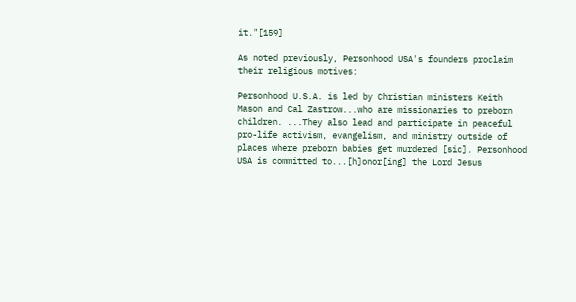it."[159]

As noted previously, Personhood USA's founders proclaim their religious motives:

Personhood U.S.A. is led by Christian ministers Keith Mason and Cal Zastrow...who are missionaries to preborn children. ...They also lead and participate in peaceful pro-life activism, evangelism, and ministry outside of places where preborn babies get murdered [sic]. Personhood USA is committed to...[h]onor[ing] the Lord Jesus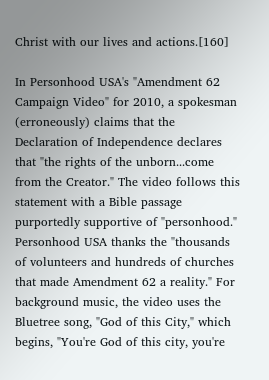Christ with our lives and actions.[160]

In Personhood USA's "Amendment 62 Campaign Video" for 2010, a spokesman (erroneously) claims that the Declaration of Independence declares that "the rights of the unborn...come from the Creator." The video follows this statement with a Bible passage purportedly supportive of "personhood." Personhood USA thanks the "thousands of volunteers and hundreds of churches that made Amendment 62 a reality." For background music, the video uses the Bluetree song, "God of this City," which begins, "You're God of this city, you're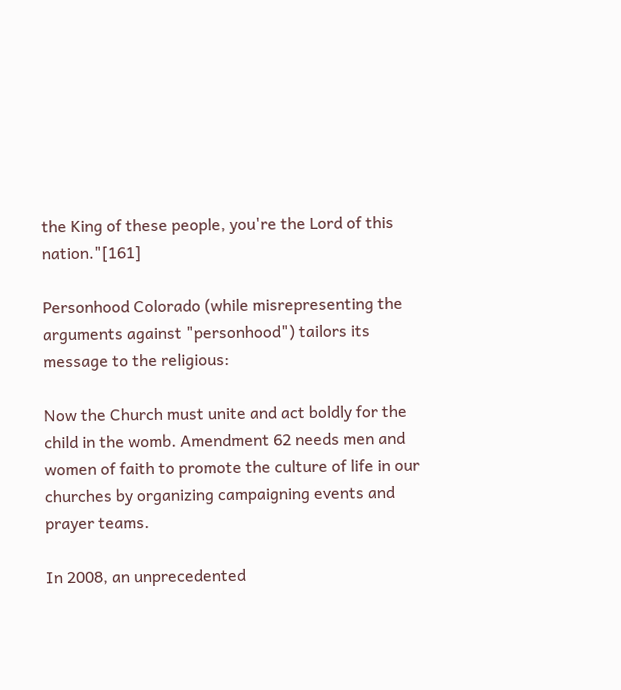the King of these people, you're the Lord of this nation."[161]

Personhood Colorado (while misrepresenting the arguments against "personhood") tailors its message to the religious:

Now the Church must unite and act boldly for the child in the womb. Amendment 62 needs men and women of faith to promote the culture of life in our churches by organizing campaigning events and prayer teams.

In 2008, an unprecedented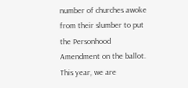number of churches awoke from their slumber to put the Personhood Amendment on the ballot. This year, we are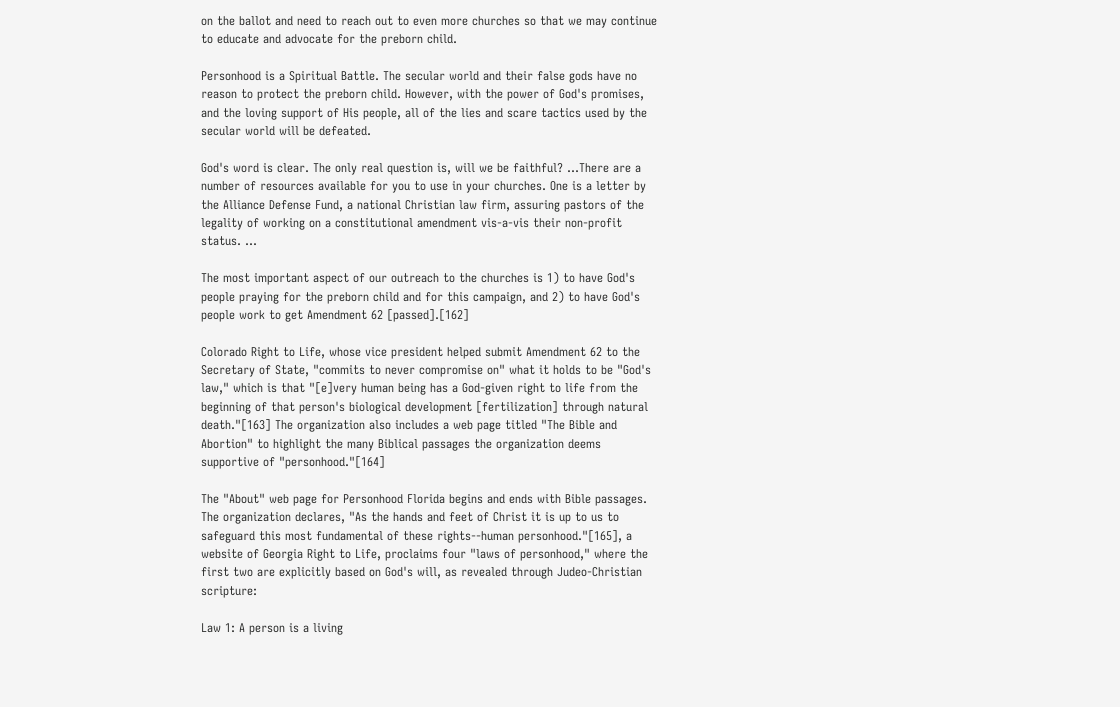on the ballot and need to reach out to even more churches so that we may continue to educate and advocate for the preborn child.

Personhood is a Spiritual Battle. The secular world and their false gods have no reason to protect the preborn child. However, with the power of God's promises, and the loving support of His people, all of the lies and scare tactics used by the secular world will be defeated.

God's word is clear. The only real question is, will we be faithful? ...There are a number of resources available for you to use in your churches. One is a letter by the Alliance Defense Fund, a national Christian law firm, assuring pastors of the legality of working on a constitutional amendment vis-a-vis their non-profit status. ...

The most important aspect of our outreach to the churches is 1) to have God's people praying for the preborn child and for this campaign, and 2) to have God's people work to get Amendment 62 [passed].[162]

Colorado Right to Life, whose vice president helped submit Amendment 62 to the Secretary of State, "commits to never compromise on" what it holds to be "God's law," which is that "[e]very human being has a God-given right to life from the beginning of that person's biological development [fertilization] through natural death."[163] The organization also includes a web page titled "The Bible and Abortion" to highlight the many Biblical passages the organization deems supportive of "personhood."[164]

The "About" web page for Personhood Florida begins and ends with Bible passages. The organization declares, "As the hands and feet of Christ it is up to us to safeguard this most fundamental of these rights--human personhood."[165], a website of Georgia Right to Life, proclaims four "laws of personhood," where the first two are explicitly based on God's will, as revealed through Judeo-Christian scripture:

Law 1: A person is a living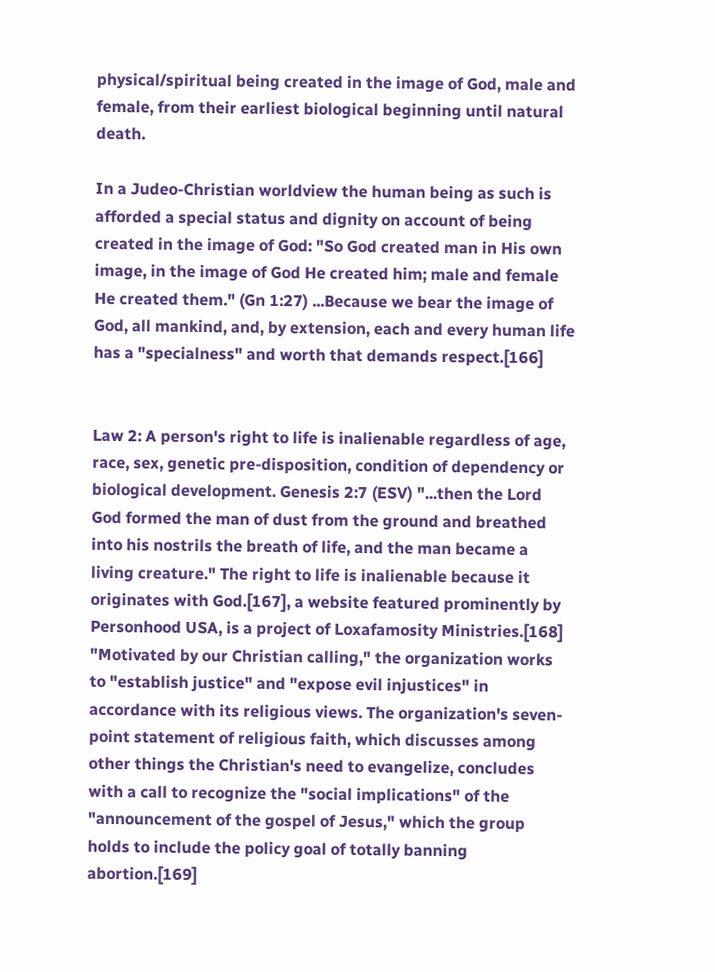physical/spiritual being created in the image of God, male and female, from their earliest biological beginning until natural death.

In a Judeo-Christian worldview the human being as such is afforded a special status and dignity on account of being created in the image of God: "So God created man in His own image, in the image of God He created him; male and female He created them." (Gn 1:27) ...Because we bear the image of God, all mankind, and, by extension, each and every human life has a "specialness" and worth that demands respect.[166]


Law 2: A person's right to life is inalienable regardless of age, race, sex, genetic pre-disposition, condition of dependency or biological development. Genesis 2:7 (ESV) "...then the Lord God formed the man of dust from the ground and breathed into his nostrils the breath of life, and the man became a living creature." The right to life is inalienable because it originates with God.[167], a website featured prominently by Personhood USA, is a project of Loxafamosity Ministries.[168] "Motivated by our Christian calling," the organization works to "establish justice" and "expose evil injustices" in accordance with its religious views. The organization's seven-point statement of religious faith, which discusses among other things the Christian's need to evangelize, concludes with a call to recognize the "social implications" of the "announcement of the gospel of Jesus," which the group holds to include the policy goal of totally banning abortion.[169]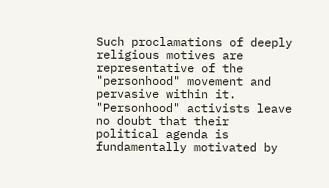Such proclamations of deeply religious motives are representative of the "personhood" movement and pervasive within it. "Personhood" activists leave no doubt that their political agenda is fundamentally motivated by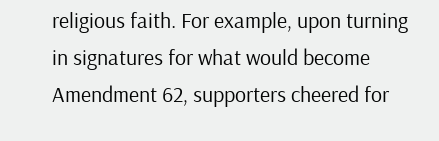religious faith. For example, upon turning in signatures for what would become Amendment 62, supporters cheered for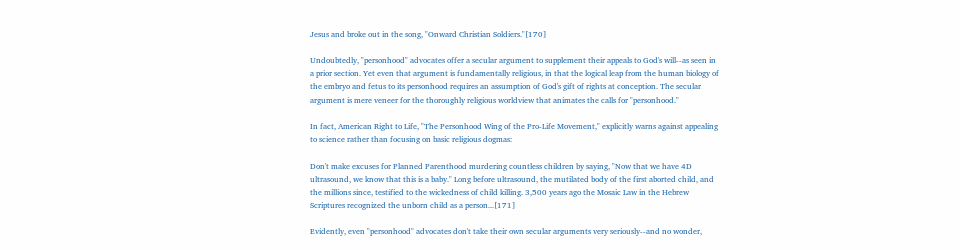Jesus and broke out in the song, "Onward Christian Soldiers."[170]

Undoubtedly, "personhood" advocates offer a secular argument to supplement their appeals to God's will--as seen in a prior section. Yet even that argument is fundamentally religious, in that the logical leap from the human biology of the embryo and fetus to its personhood requires an assumption of God's gift of rights at conception. The secular argument is mere veneer for the thoroughly religious worldview that animates the calls for "personhood."

In fact, American Right to Life, "The Personhood Wing of the Pro-Life Movement," explicitly warns against appealing to science rather than focusing on basic religious dogmas:

Don't make excuses for Planned Parenthood murdering countless children by saying, "Now that we have 4D ultrasound, we know that this is a baby." Long before ultrasound, the mutilated body of the first aborted child, and the millions since, testified to the wickedness of child killing. 3,500 years ago the Mosaic Law in the Hebrew Scriptures recognized the unborn child as a person...[171]

Evidently, even "personhood" advocates don't take their own secular arguments very seriously--and no wonder,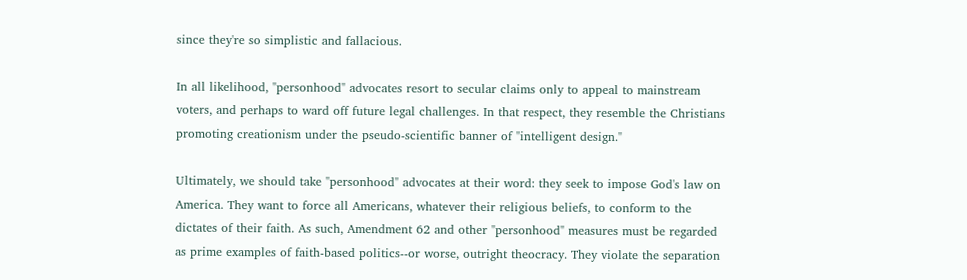since they're so simplistic and fallacious.

In all likelihood, "personhood" advocates resort to secular claims only to appeal to mainstream voters, and perhaps to ward off future legal challenges. In that respect, they resemble the Christians promoting creationism under the pseudo-scientific banner of "intelligent design."

Ultimately, we should take "personhood" advocates at their word: they seek to impose God's law on America. They want to force all Americans, whatever their religious beliefs, to conform to the dictates of their faith. As such, Amendment 62 and other "personhood" measures must be regarded as prime examples of faith-based politics--or worse, outright theocracy. They violate the separation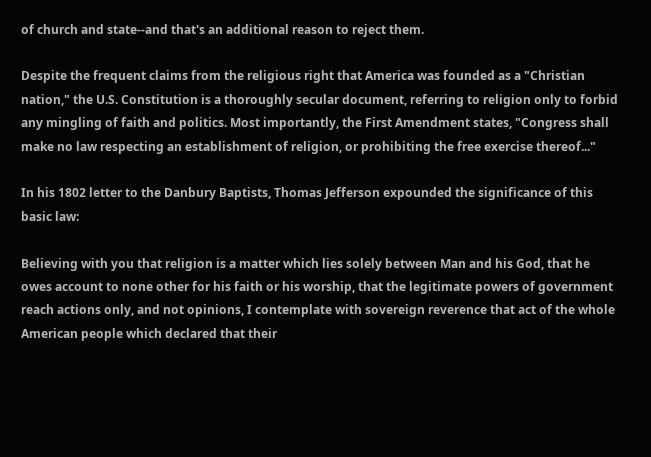of church and state--and that's an additional reason to reject them.

Despite the frequent claims from the religious right that America was founded as a "Christian nation," the U.S. Constitution is a thoroughly secular document, referring to religion only to forbid any mingling of faith and politics. Most importantly, the First Amendment states, "Congress shall make no law respecting an establishment of religion, or prohibiting the free exercise thereof..."

In his 1802 letter to the Danbury Baptists, Thomas Jefferson expounded the significance of this basic law:

Believing with you that religion is a matter which lies solely between Man and his God, that he owes account to none other for his faith or his worship, that the legitimate powers of government reach actions only, and not opinions, I contemplate with sovereign reverence that act of the whole American people which declared that their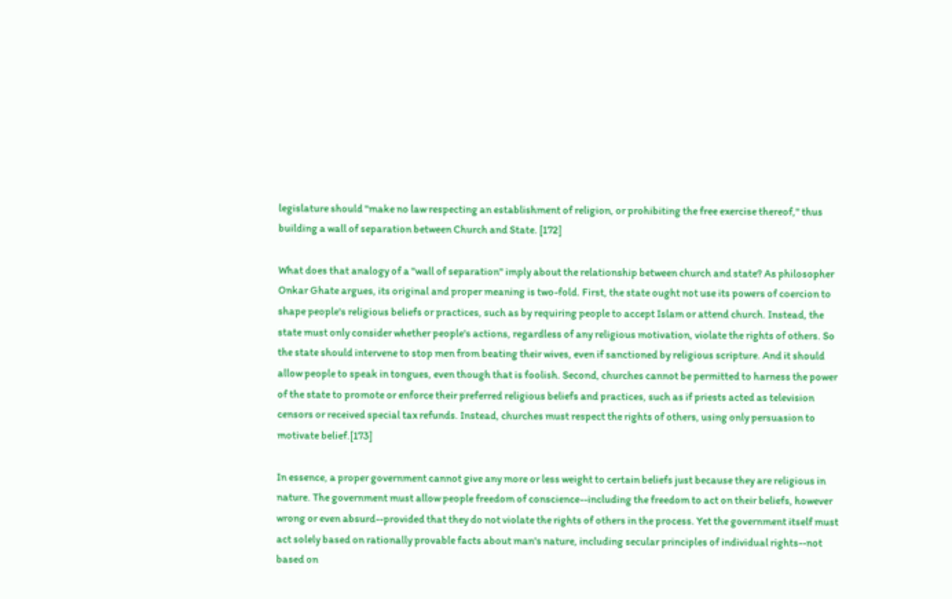legislature should "make no law respecting an establishment of religion, or prohibiting the free exercise thereof," thus building a wall of separation between Church and State. [172]

What does that analogy of a "wall of separation" imply about the relationship between church and state? As philosopher Onkar Ghate argues, its original and proper meaning is two-fold. First, the state ought not use its powers of coercion to shape people's religious beliefs or practices, such as by requiring people to accept Islam or attend church. Instead, the state must only consider whether people's actions, regardless of any religious motivation, violate the rights of others. So the state should intervene to stop men from beating their wives, even if sanctioned by religious scripture. And it should allow people to speak in tongues, even though that is foolish. Second, churches cannot be permitted to harness the power of the state to promote or enforce their preferred religious beliefs and practices, such as if priests acted as television censors or received special tax refunds. Instead, churches must respect the rights of others, using only persuasion to motivate belief.[173]

In essence, a proper government cannot give any more or less weight to certain beliefs just because they are religious in nature. The government must allow people freedom of conscience--including the freedom to act on their beliefs, however wrong or even absurd--provided that they do not violate the rights of others in the process. Yet the government itself must act solely based on rationally provable facts about man's nature, including secular principles of individual rights--not based on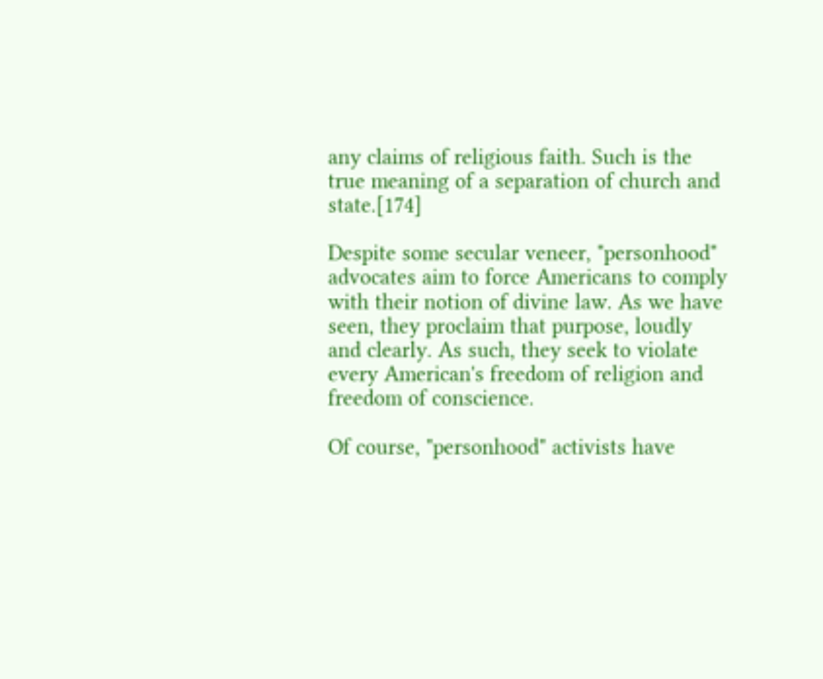any claims of religious faith. Such is the true meaning of a separation of church and state.[174]

Despite some secular veneer, "personhood" advocates aim to force Americans to comply with their notion of divine law. As we have seen, they proclaim that purpose, loudly and clearly. As such, they seek to violate every American's freedom of religion and freedom of conscience.

Of course, "personhood" activists have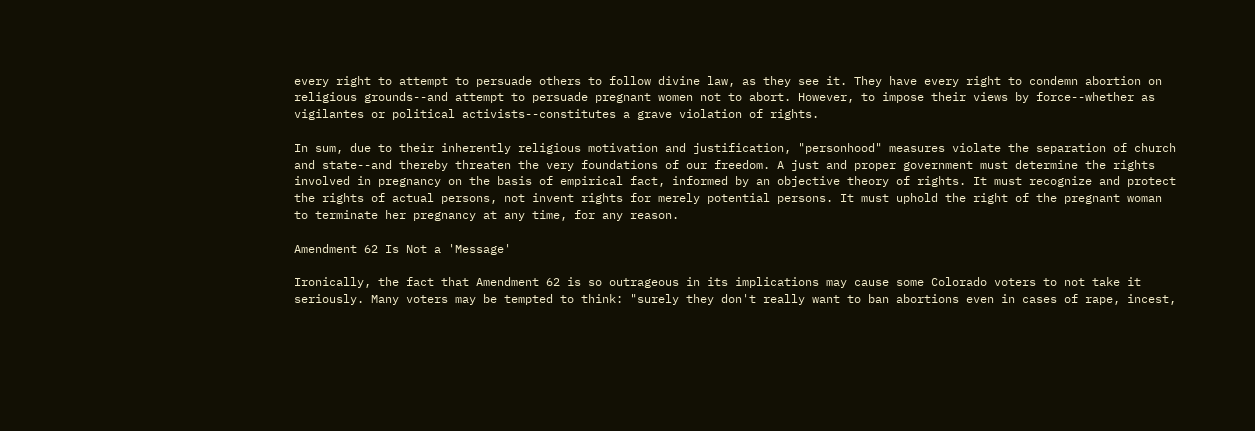every right to attempt to persuade others to follow divine law, as they see it. They have every right to condemn abortion on religious grounds--and attempt to persuade pregnant women not to abort. However, to impose their views by force--whether as vigilantes or political activists--constitutes a grave violation of rights.

In sum, due to their inherently religious motivation and justification, "personhood" measures violate the separation of church and state--and thereby threaten the very foundations of our freedom. A just and proper government must determine the rights involved in pregnancy on the basis of empirical fact, informed by an objective theory of rights. It must recognize and protect the rights of actual persons, not invent rights for merely potential persons. It must uphold the right of the pregnant woman to terminate her pregnancy at any time, for any reason.

Amendment 62 Is Not a 'Message'

Ironically, the fact that Amendment 62 is so outrageous in its implications may cause some Colorado voters to not take it seriously. Many voters may be tempted to think: "surely they don't really want to ban abortions even in cases of rape, incest,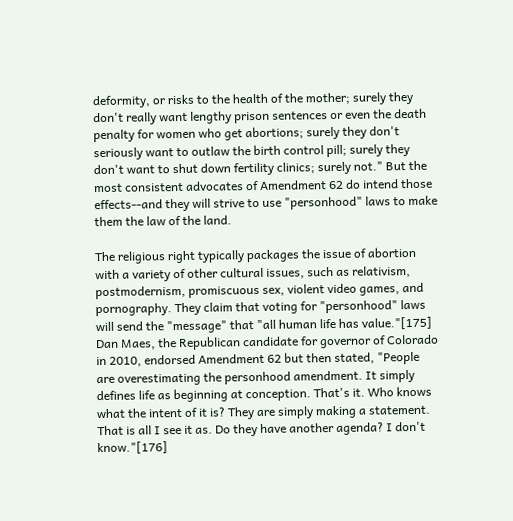deformity, or risks to the health of the mother; surely they don't really want lengthy prison sentences or even the death penalty for women who get abortions; surely they don't seriously want to outlaw the birth control pill; surely they don't want to shut down fertility clinics; surely not." But the most consistent advocates of Amendment 62 do intend those effects--and they will strive to use "personhood" laws to make them the law of the land.

The religious right typically packages the issue of abortion with a variety of other cultural issues, such as relativism, postmodernism, promiscuous sex, violent video games, and pornography. They claim that voting for "personhood" laws will send the "message" that "all human life has value."[175] Dan Maes, the Republican candidate for governor of Colorado in 2010, endorsed Amendment 62 but then stated, "People are overestimating the personhood amendment. It simply defines life as beginning at conception. That's it. Who knows what the intent of it is? They are simply making a statement. That is all I see it as. Do they have another agenda? I don't know."[176]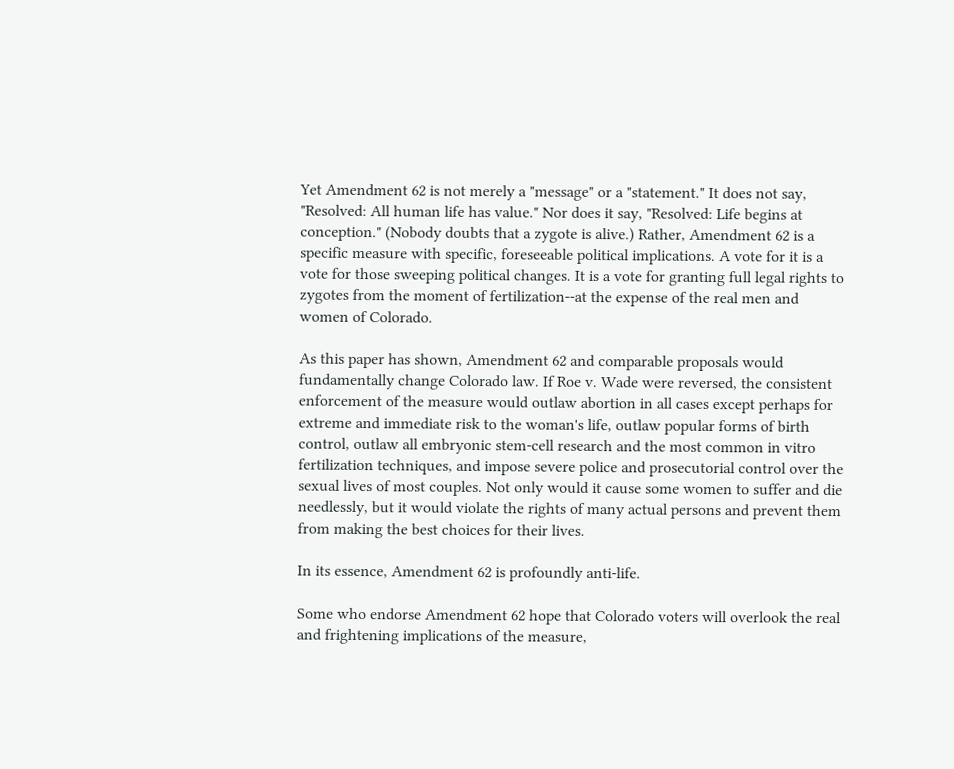Yet Amendment 62 is not merely a "message" or a "statement." It does not say, "Resolved: All human life has value." Nor does it say, "Resolved: Life begins at conception." (Nobody doubts that a zygote is alive.) Rather, Amendment 62 is a specific measure with specific, foreseeable political implications. A vote for it is a vote for those sweeping political changes. It is a vote for granting full legal rights to zygotes from the moment of fertilization--at the expense of the real men and women of Colorado.

As this paper has shown, Amendment 62 and comparable proposals would fundamentally change Colorado law. If Roe v. Wade were reversed, the consistent enforcement of the measure would outlaw abortion in all cases except perhaps for extreme and immediate risk to the woman's life, outlaw popular forms of birth control, outlaw all embryonic stem-cell research and the most common in vitro fertilization techniques, and impose severe police and prosecutorial control over the sexual lives of most couples. Not only would it cause some women to suffer and die needlessly, but it would violate the rights of many actual persons and prevent them from making the best choices for their lives.

In its essence, Amendment 62 is profoundly anti-life.

Some who endorse Amendment 62 hope that Colorado voters will overlook the real and frightening implications of the measure,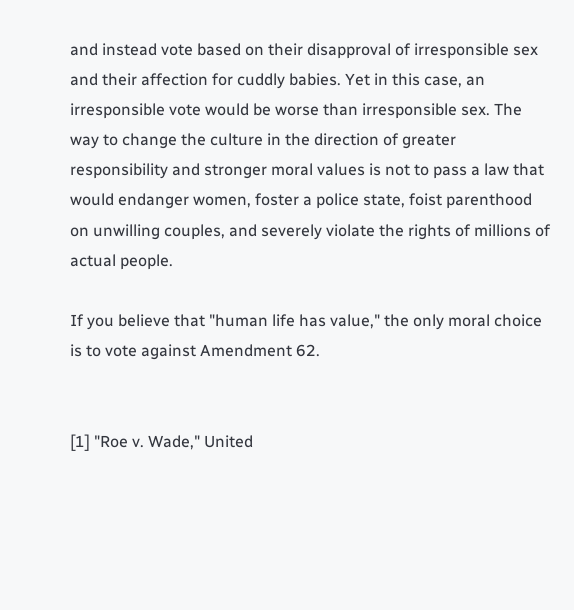and instead vote based on their disapproval of irresponsible sex and their affection for cuddly babies. Yet in this case, an irresponsible vote would be worse than irresponsible sex. The way to change the culture in the direction of greater responsibility and stronger moral values is not to pass a law that would endanger women, foster a police state, foist parenthood on unwilling couples, and severely violate the rights of millions of actual people.

If you believe that "human life has value," the only moral choice is to vote against Amendment 62.


[1] "Roe v. Wade," United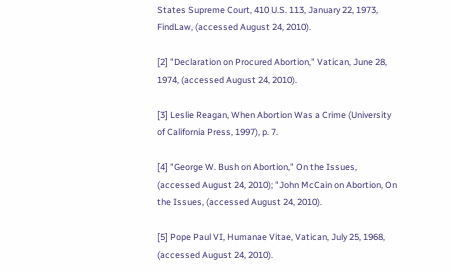States Supreme Court, 410 U.S. 113, January 22, 1973, FindLaw, (accessed August 24, 2010).

[2] "Declaration on Procured Abortion," Vatican, June 28, 1974, (accessed August 24, 2010).

[3] Leslie Reagan, When Abortion Was a Crime (University of California Press, 1997), p. 7.

[4] "George W. Bush on Abortion," On the Issues, (accessed August 24, 2010); "John McCain on Abortion, On the Issues, (accessed August 24, 2010).

[5] Pope Paul VI, Humanae Vitae, Vatican, July 25, 1968, (accessed August 24, 2010).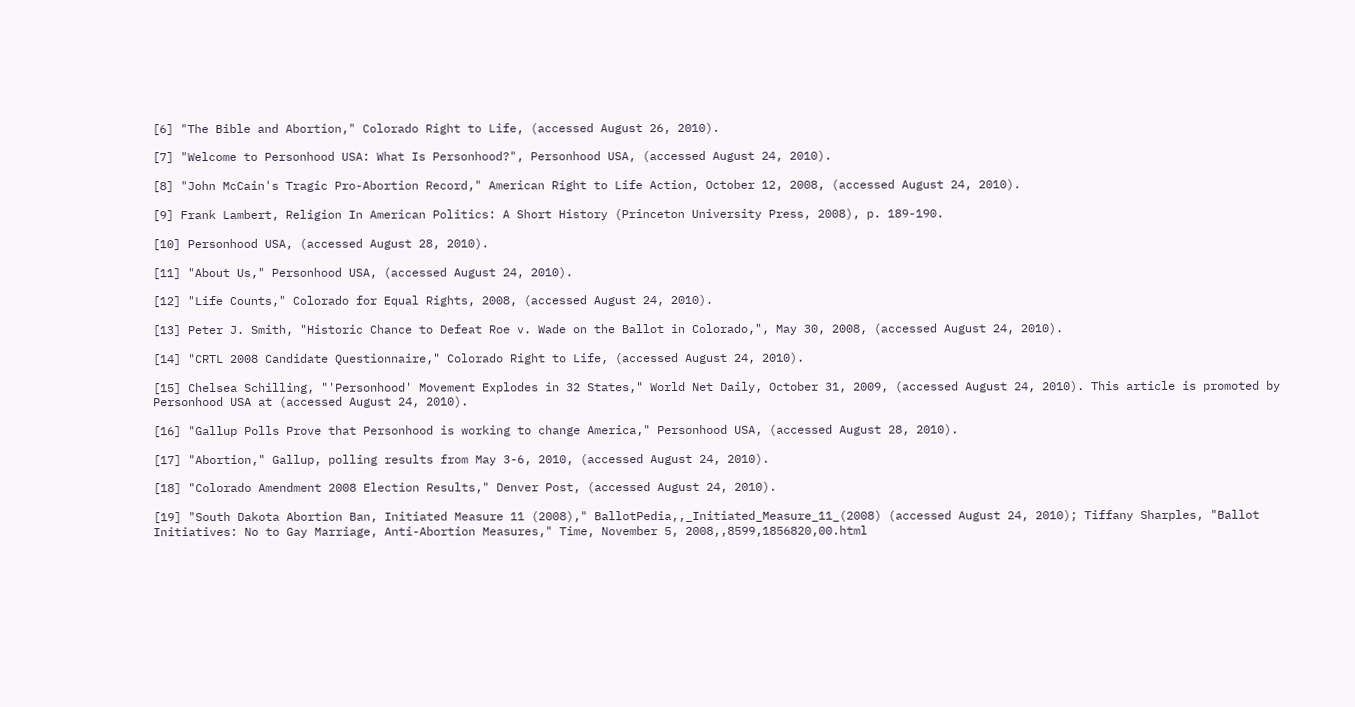[6] "The Bible and Abortion," Colorado Right to Life, (accessed August 26, 2010).

[7] "Welcome to Personhood USA: What Is Personhood?", Personhood USA, (accessed August 24, 2010).

[8] "John McCain's Tragic Pro-Abortion Record," American Right to Life Action, October 12, 2008, (accessed August 24, 2010).

[9] Frank Lambert, Religion In American Politics: A Short History (Princeton University Press, 2008), p. 189-190.

[10] Personhood USA, (accessed August 28, 2010).

[11] "About Us," Personhood USA, (accessed August 24, 2010).

[12] "Life Counts," Colorado for Equal Rights, 2008, (accessed August 24, 2010).

[13] Peter J. Smith, "Historic Chance to Defeat Roe v. Wade on the Ballot in Colorado,", May 30, 2008, (accessed August 24, 2010).

[14] "CRTL 2008 Candidate Questionnaire," Colorado Right to Life, (accessed August 24, 2010).

[15] Chelsea Schilling, "'Personhood' Movement Explodes in 32 States," World Net Daily, October 31, 2009, (accessed August 24, 2010). This article is promoted by Personhood USA at (accessed August 24, 2010).

[16] "Gallup Polls Prove that Personhood is working to change America," Personhood USA, (accessed August 28, 2010).

[17] "Abortion," Gallup, polling results from May 3-6, 2010, (accessed August 24, 2010).

[18] "Colorado Amendment 2008 Election Results," Denver Post, (accessed August 24, 2010).

[19] "South Dakota Abortion Ban, Initiated Measure 11 (2008)," BallotPedia,,_Initiated_Measure_11_(2008) (accessed August 24, 2010); Tiffany Sharples, "Ballot Initiatives: No to Gay Marriage, Anti-Abortion Measures," Time, November 5, 2008,,8599,1856820,00.html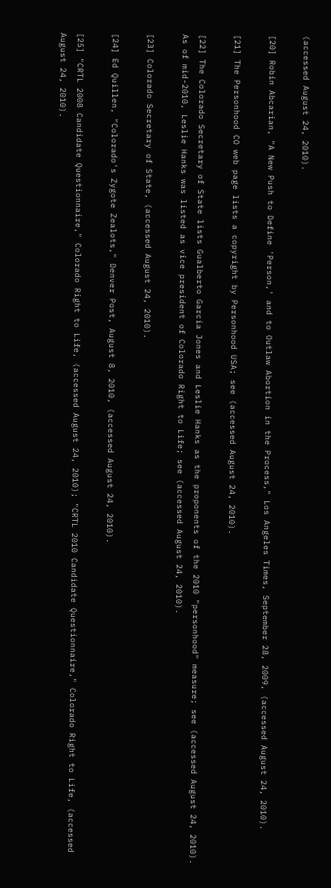(accessed August 24, 2010).

[20] Robin Abcarian, "A New Push to Define 'Person,' and to Outlaw Abortion in the Process," Los Angeles Times, September 28, 2009, (accessed August 24, 2010).

[21] The Personhood CO web page lists a copyright by Personhood USA; see (accessed August 24, 2010).

[22] The Colorado Secretary of State lists Gualberto Garcia Jones and Leslie Hanks as the proponents of the 2010 "personhood" measure; see (accessed August 24, 2010). As of mid-2010, Leslie Hanks was listed as vice president of Colorado Right to Life; see (accessed August 24, 2010).

[23] Colorado Secretary of State, (accessed August 24, 2010).

[24] Ed Quillen, "Colorado's Zygote Zealots," Denver Post, August 8, 2010, (accessed August 24, 2010).

[25] "CRTL 2008 Candidate Questionnaire," Colorado Right to Life, (accessed August 24, 2010); "CRTL 2010 Candidate Questionnaire," Colorado Right to Life, (accessed August 24, 2010).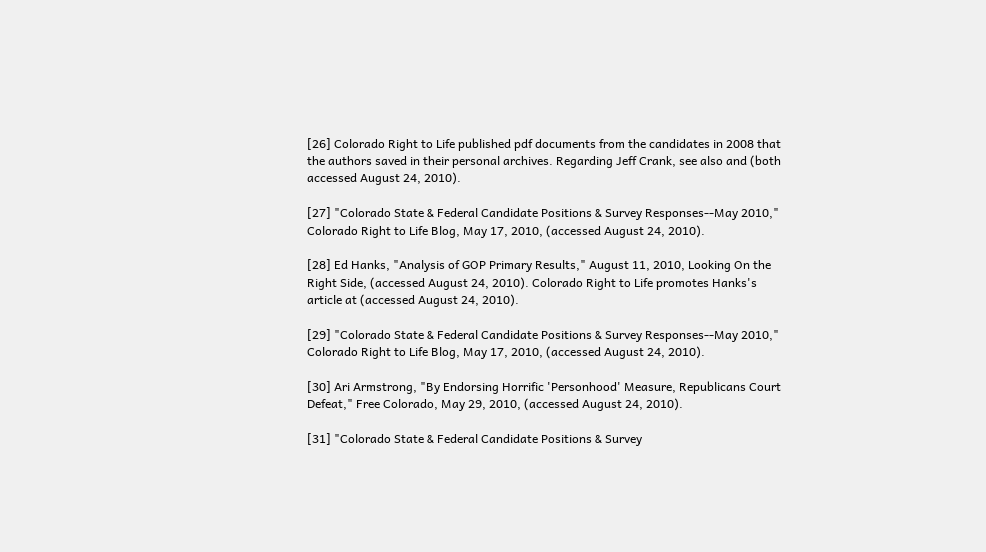[26] Colorado Right to Life published pdf documents from the candidates in 2008 that the authors saved in their personal archives. Regarding Jeff Crank, see also and (both accessed August 24, 2010).

[27] "Colorado State & Federal Candidate Positions & Survey Responses--May 2010," Colorado Right to Life Blog, May 17, 2010, (accessed August 24, 2010).

[28] Ed Hanks, "Analysis of GOP Primary Results," August 11, 2010, Looking On the Right Side, (accessed August 24, 2010). Colorado Right to Life promotes Hanks's article at (accessed August 24, 2010).

[29] "Colorado State & Federal Candidate Positions & Survey Responses--May 2010," Colorado Right to Life Blog, May 17, 2010, (accessed August 24, 2010).

[30] Ari Armstrong, "By Endorsing Horrific 'Personhood' Measure, Republicans Court Defeat," Free Colorado, May 29, 2010, (accessed August 24, 2010).

[31] "Colorado State & Federal Candidate Positions & Survey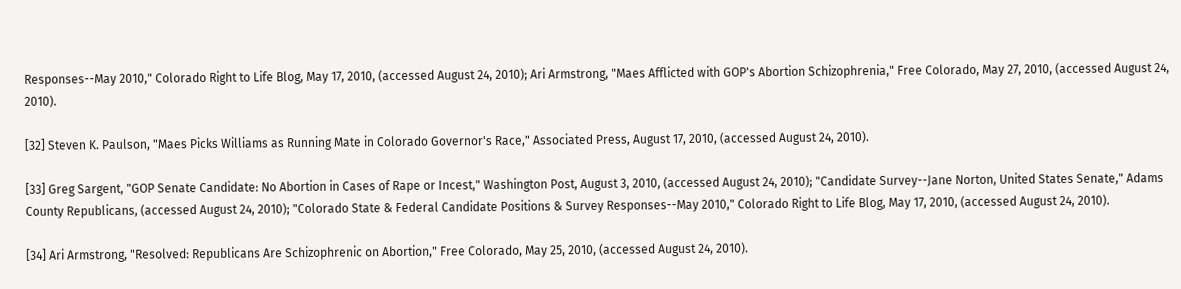Responses--May 2010," Colorado Right to Life Blog, May 17, 2010, (accessed August 24, 2010); Ari Armstrong, "Maes Afflicted with GOP's Abortion Schizophrenia," Free Colorado, May 27, 2010, (accessed August 24, 2010).

[32] Steven K. Paulson, "Maes Picks Williams as Running Mate in Colorado Governor's Race," Associated Press, August 17, 2010, (accessed August 24, 2010).

[33] Greg Sargent, "GOP Senate Candidate: No Abortion in Cases of Rape or Incest," Washington Post, August 3, 2010, (accessed August 24, 2010); "Candidate Survey--Jane Norton, United States Senate," Adams County Republicans, (accessed August 24, 2010); "Colorado State & Federal Candidate Positions & Survey Responses--May 2010," Colorado Right to Life Blog, May 17, 2010, (accessed August 24, 2010).

[34] Ari Armstrong, "Resolved: Republicans Are Schizophrenic on Abortion," Free Colorado, May 25, 2010, (accessed August 24, 2010).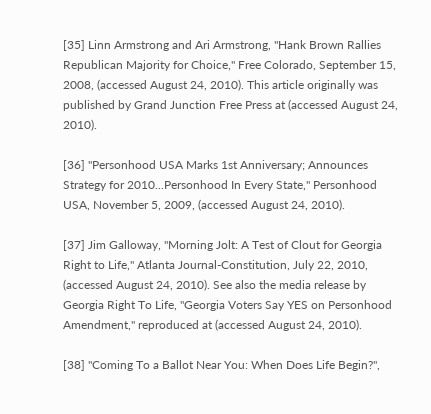[35] Linn Armstrong and Ari Armstrong, "Hank Brown Rallies Republican Majority for Choice," Free Colorado, September 15, 2008, (accessed August 24, 2010). This article originally was published by Grand Junction Free Press at (accessed August 24, 2010).

[36] "Personhood USA Marks 1st Anniversary; Announces Strategy for 2010...Personhood In Every State," Personhood USA, November 5, 2009, (accessed August 24, 2010).

[37] Jim Galloway, "Morning Jolt: A Test of Clout for Georgia Right to Life," Atlanta Journal-Constitution, July 22, 2010, (accessed August 24, 2010). See also the media release by Georgia Right To Life, "Georgia Voters Say YES on Personhood Amendment," reproduced at (accessed August 24, 2010).

[38] "Coming To a Ballot Near You: When Does Life Begin?",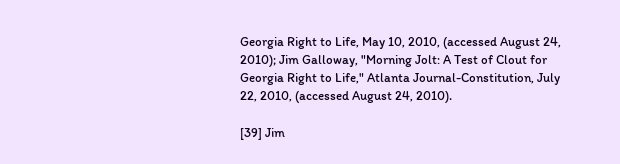Georgia Right to Life, May 10, 2010, (accessed August 24, 2010); Jim Galloway, "Morning Jolt: A Test of Clout for Georgia Right to Life," Atlanta Journal-Constitution, July 22, 2010, (accessed August 24, 2010).

[39] Jim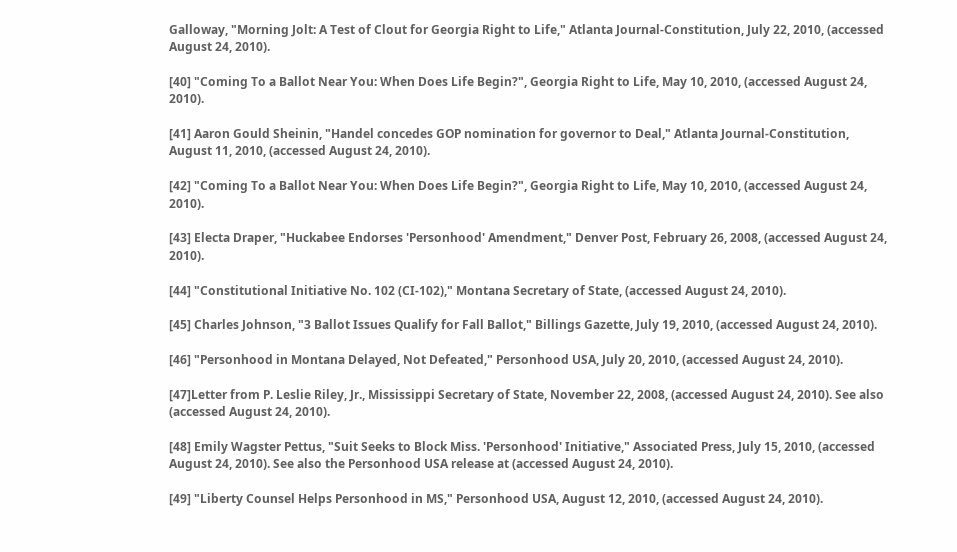Galloway, "Morning Jolt: A Test of Clout for Georgia Right to Life," Atlanta Journal-Constitution, July 22, 2010, (accessed August 24, 2010).

[40] "Coming To a Ballot Near You: When Does Life Begin?", Georgia Right to Life, May 10, 2010, (accessed August 24, 2010).

[41] Aaron Gould Sheinin, "Handel concedes GOP nomination for governor to Deal," Atlanta Journal-Constitution, August 11, 2010, (accessed August 24, 2010).

[42] "Coming To a Ballot Near You: When Does Life Begin?", Georgia Right to Life, May 10, 2010, (accessed August 24, 2010).

[43] Electa Draper, "Huckabee Endorses 'Personhood' Amendment," Denver Post, February 26, 2008, (accessed August 24, 2010).

[44] "Constitutional Initiative No. 102 (CI-102)," Montana Secretary of State, (accessed August 24, 2010).

[45] Charles Johnson, "3 Ballot Issues Qualify for Fall Ballot," Billings Gazette, July 19, 2010, (accessed August 24, 2010).

[46] "Personhood in Montana Delayed, Not Defeated," Personhood USA, July 20, 2010, (accessed August 24, 2010).

[47]Letter from P. Leslie Riley, Jr., Mississippi Secretary of State, November 22, 2008, (accessed August 24, 2010). See also (accessed August 24, 2010).

[48] Emily Wagster Pettus, "Suit Seeks to Block Miss. 'Personhood' Initiative," Associated Press, July 15, 2010, (accessed August 24, 2010). See also the Personhood USA release at (accessed August 24, 2010).

[49] "Liberty Counsel Helps Personhood in MS," Personhood USA, August 12, 2010, (accessed August 24, 2010).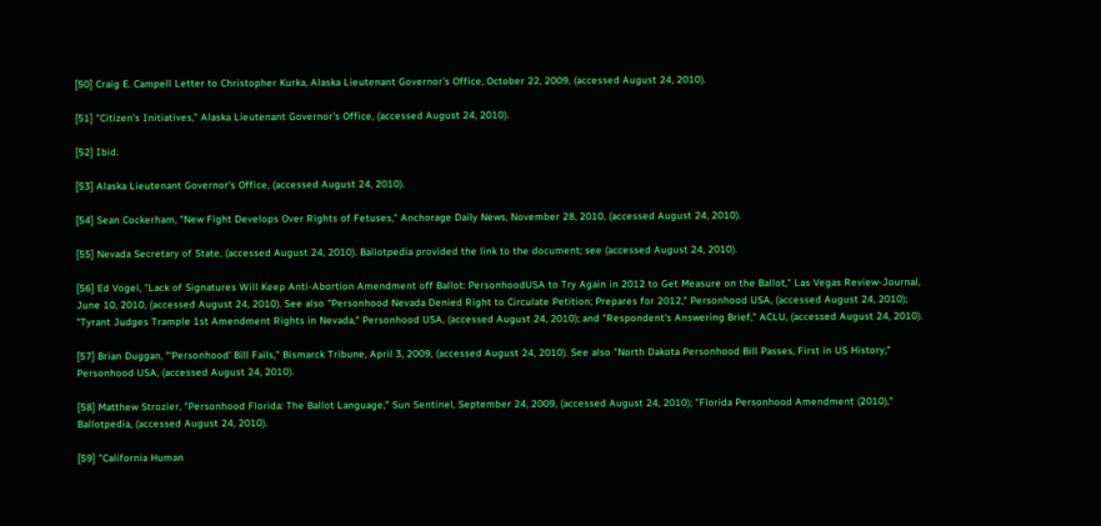[50] Craig E. Campell Letter to Christopher Kurka, Alaska Lieutenant Governor's Office, October 22, 2009, (accessed August 24, 2010).

[51] "Citizen's Initiatives," Alaska Lieutenant Governor's Office, (accessed August 24, 2010).

[52] Ibid.

[53] Alaska Lieutenant Governor's Office, (accessed August 24, 2010).

[54] Sean Cockerham, "New Fight Develops Over Rights of Fetuses," Anchorage Daily News, November 28, 2010, (accessed August 24, 2010).

[55] Nevada Secretary of State, (accessed August 24, 2010). Ballotpedia provided the link to the document; see (accessed August 24, 2010).

[56] Ed Vogel, "Lack of Signatures Will Keep Anti-Abortion Amendment off Ballot: PersonhoodUSA to Try Again in 2012 to Get Measure on the Ballot," Las Vegas Review-Journal, June 10, 2010, (accessed August 24, 2010). See also "Personhood Nevada Denied Right to Circulate Petition; Prepares for 2012," Personhood USA, (accessed August 24, 2010); "Tyrant Judges Trample 1st Amendment Rights in Nevada," Personhood USA, (accessed August 24, 2010); and "Respondent's Answering Brief," ACLU, (accessed August 24, 2010).

[57] Brian Duggan, "'Personhood' Bill Fails," Bismarck Tribune, April 3, 2009, (accessed August 24, 2010). See also "North Dakota Personhood Bill Passes, First in US History," Personhood USA, (accessed August 24, 2010).

[58] Matthew Strozier, "Personhood Florida: The Ballot Language," Sun Sentinel, September 24, 2009, (accessed August 24, 2010); "Florida Personhood Amendment (2010)," Ballotpedia, (accessed August 24, 2010).

[59] "California Human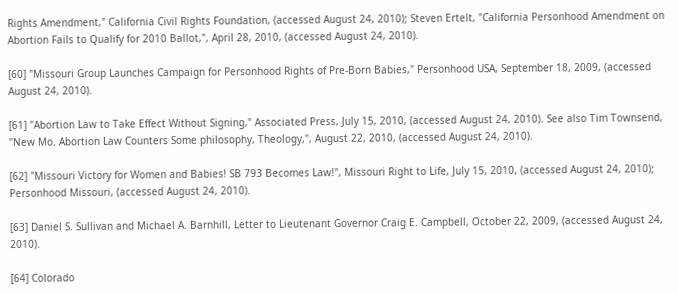Rights Amendment," California Civil Rights Foundation, (accessed August 24, 2010); Steven Ertelt, "California Personhood Amendment on Abortion Fails to Qualify for 2010 Ballot,", April 28, 2010, (accessed August 24, 2010).

[60] "Missouri Group Launches Campaign for Personhood Rights of Pre-Born Babies," Personhood USA, September 18, 2009, (accessed August 24, 2010).

[61] "Abortion Law to Take Effect Without Signing," Associated Press, July 15, 2010, (accessed August 24, 2010). See also Tim Townsend, "New Mo. Abortion Law Counters Some philosophy, Theology,", August 22, 2010, (accessed August 24, 2010).

[62] "Missouri Victory for Women and Babies! SB 793 Becomes Law!", Missouri Right to Life, July 15, 2010, (accessed August 24, 2010); Personhood Missouri, (accessed August 24, 2010).

[63] Daniel S. Sullivan and Michael A. Barnhill, Letter to Lieutenant Governor Craig E. Campbell, October 22, 2009, (accessed August 24, 2010).

[64] Colorado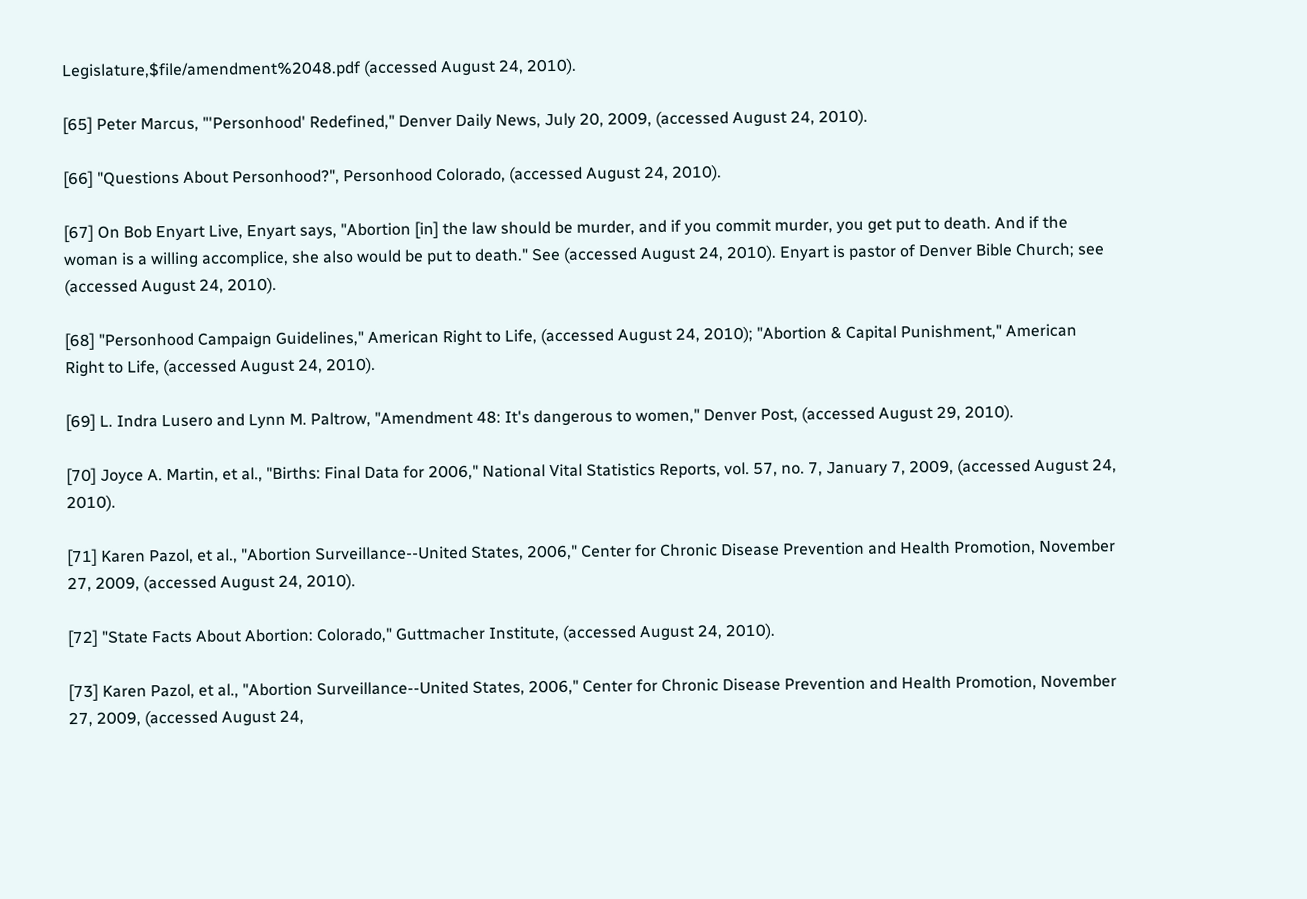Legislature,$file/amendment%2048.pdf (accessed August 24, 2010).

[65] Peter Marcus, "'Personhood' Redefined," Denver Daily News, July 20, 2009, (accessed August 24, 2010).

[66] "Questions About Personhood?", Personhood Colorado, (accessed August 24, 2010).

[67] On Bob Enyart Live, Enyart says, "Abortion [in] the law should be murder, and if you commit murder, you get put to death. And if the woman is a willing accomplice, she also would be put to death." See (accessed August 24, 2010). Enyart is pastor of Denver Bible Church; see (accessed August 24, 2010).

[68] "Personhood Campaign Guidelines," American Right to Life, (accessed August 24, 2010); "Abortion & Capital Punishment," American Right to Life, (accessed August 24, 2010).

[69] L. Indra Lusero and Lynn M. Paltrow, "Amendment 48: It's dangerous to women," Denver Post, (accessed August 29, 2010).

[70] Joyce A. Martin, et al., "Births: Final Data for 2006," National Vital Statistics Reports, vol. 57, no. 7, January 7, 2009, (accessed August 24, 2010).

[71] Karen Pazol, et al., "Abortion Surveillance--United States, 2006," Center for Chronic Disease Prevention and Health Promotion, November 27, 2009, (accessed August 24, 2010).

[72] "State Facts About Abortion: Colorado," Guttmacher Institute, (accessed August 24, 2010).

[73] Karen Pazol, et al., "Abortion Surveillance--United States, 2006," Center for Chronic Disease Prevention and Health Promotion, November 27, 2009, (accessed August 24,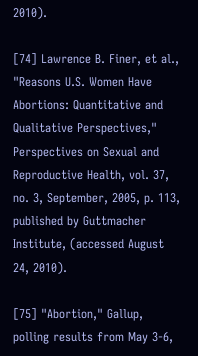2010).

[74] Lawrence B. Finer, et al., "Reasons U.S. Women Have Abortions: Quantitative and Qualitative Perspectives," Perspectives on Sexual and Reproductive Health, vol. 37, no. 3, September, 2005, p. 113, published by Guttmacher Institute, (accessed August 24, 2010).

[75] "Abortion," Gallup, polling results from May 3-6,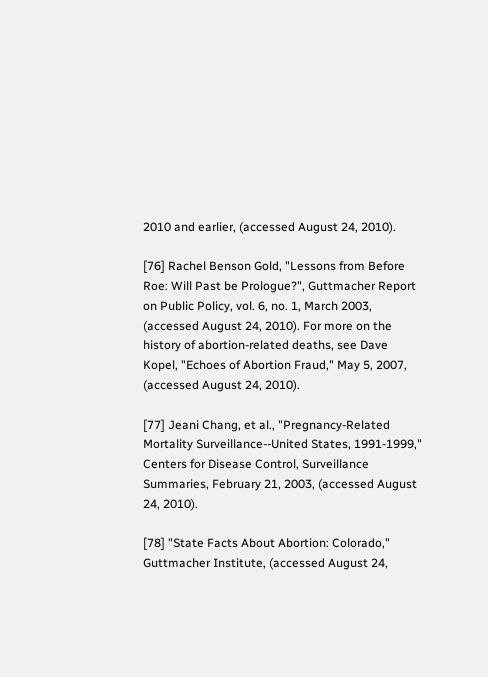2010 and earlier, (accessed August 24, 2010).

[76] Rachel Benson Gold, "Lessons from Before Roe: Will Past be Prologue?", Guttmacher Report on Public Policy, vol. 6, no. 1, March 2003, (accessed August 24, 2010). For more on the history of abortion-related deaths, see Dave Kopel, "Echoes of Abortion Fraud," May 5, 2007, (accessed August 24, 2010).

[77] Jeani Chang, et al., "Pregnancy-Related Mortality Surveillance--United States, 1991-1999," Centers for Disease Control, Surveillance Summaries, February 21, 2003, (accessed August 24, 2010).

[78] "State Facts About Abortion: Colorado," Guttmacher Institute, (accessed August 24,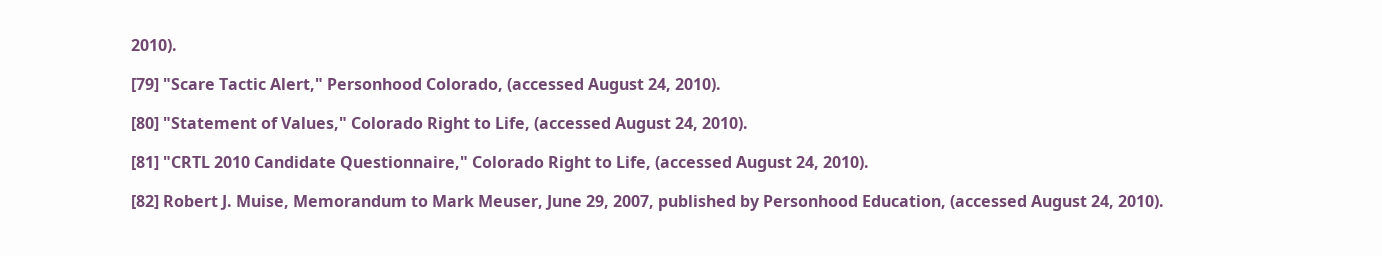2010).

[79] "Scare Tactic Alert," Personhood Colorado, (accessed August 24, 2010).

[80] "Statement of Values," Colorado Right to Life, (accessed August 24, 2010).

[81] "CRTL 2010 Candidate Questionnaire," Colorado Right to Life, (accessed August 24, 2010).

[82] Robert J. Muise, Memorandum to Mark Meuser, June 29, 2007, published by Personhood Education, (accessed August 24, 2010).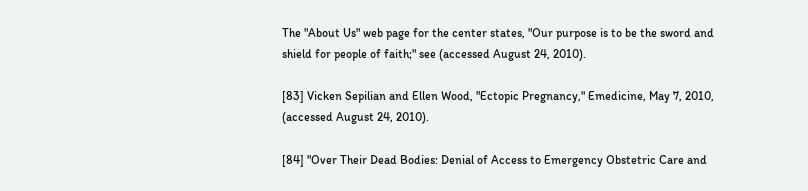The "About Us" web page for the center states, "Our purpose is to be the sword and shield for people of faith;" see (accessed August 24, 2010).

[83] Vicken Sepilian and Ellen Wood, "Ectopic Pregnancy," Emedicine, May 7, 2010, (accessed August 24, 2010).

[84] "Over Their Dead Bodies: Denial of Access to Emergency Obstetric Care and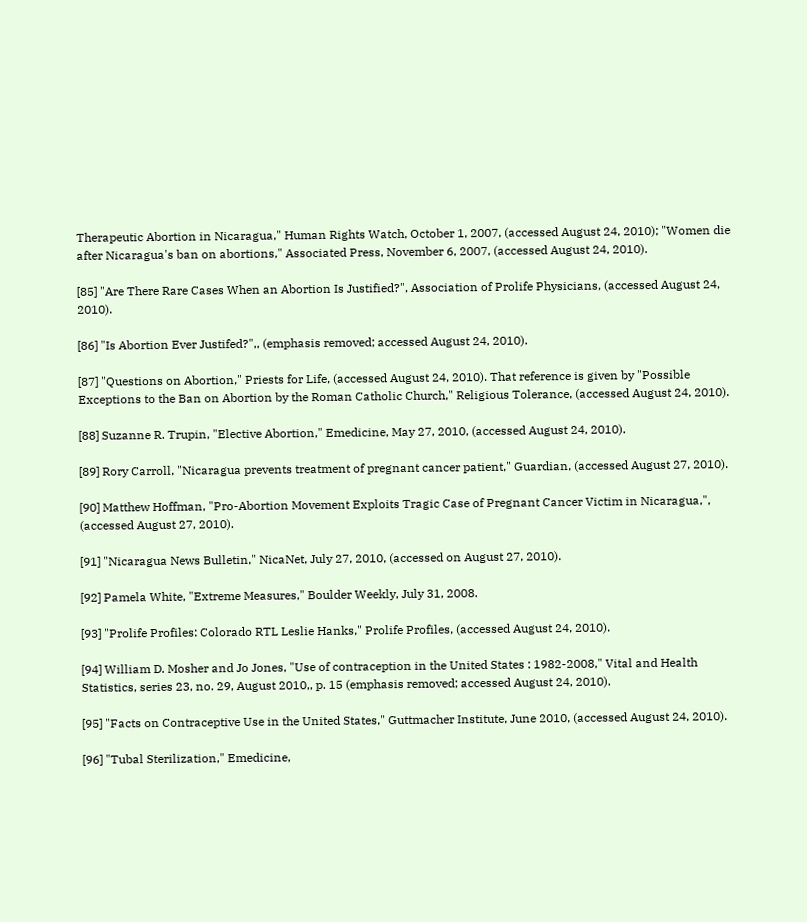Therapeutic Abortion in Nicaragua," Human Rights Watch, October 1, 2007, (accessed August 24, 2010); "Women die after Nicaragua's ban on abortions," Associated Press, November 6, 2007, (accessed August 24, 2010).

[85] "Are There Rare Cases When an Abortion Is Justified?", Association of Prolife Physicians, (accessed August 24, 2010).

[86] "Is Abortion Ever Justifed?",, (emphasis removed; accessed August 24, 2010).

[87] "Questions on Abortion," Priests for Life, (accessed August 24, 2010). That reference is given by "Possible Exceptions to the Ban on Abortion by the Roman Catholic Church," Religious Tolerance, (accessed August 24, 2010).

[88] Suzanne R. Trupin, "Elective Abortion," Emedicine, May 27, 2010, (accessed August 24, 2010).

[89] Rory Carroll, "Nicaragua prevents treatment of pregnant cancer patient," Guardian, (accessed August 27, 2010).

[90] Matthew Hoffman, "Pro-Abortion Movement Exploits Tragic Case of Pregnant Cancer Victim in Nicaragua,", (accessed August 27, 2010).

[91] "Nicaragua News Bulletin," NicaNet, July 27, 2010, (accessed on August 27, 2010).

[92] Pamela White, "Extreme Measures," Boulder Weekly, July 31, 2008.

[93] "Prolife Profiles: Colorado RTL Leslie Hanks," Prolife Profiles, (accessed August 24, 2010).

[94] William D. Mosher and Jo Jones, "Use of contraception in the United States : 1982-2008," Vital and Health Statistics, series 23, no. 29, August 2010,, p. 15 (emphasis removed; accessed August 24, 2010).

[95] "Facts on Contraceptive Use in the United States," Guttmacher Institute, June 2010, (accessed August 24, 2010).

[96] "Tubal Sterilization," Emedicine,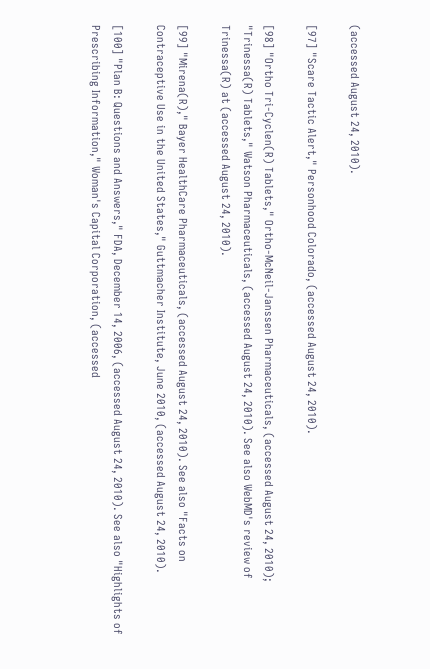(accessed August 24, 2010).

[97] "Scare Tactic Alert," Personhood Colorado, (accessed August 24, 2010).

[98] "Ortho Tri-Cyclen(R) Tablets," Ortho-McNeil-Janssen Pharmaceuticals, (accessed August 24, 2010); "Trinessa(R) Tablets," Watson Pharmaceuticals, (accessed August 24, 2010). See also WebMD's review of Trinessa(R) at (accessed August 24, 2010).

[99] "Mirena(R)," Bayer HealthCare Pharmaceuticals, (accessed August 24, 2010). See also "Facts on Contraceptive Use in the United States," Guttmacher Institute, June 2010, (accessed August 24, 2010).

[100] "Plan B: Questions and Answers," FDA, December 14, 2006, (accessed August 24, 2010). See also "Highlights of Prescribing Information," Woman's Capital Corporation, (accessed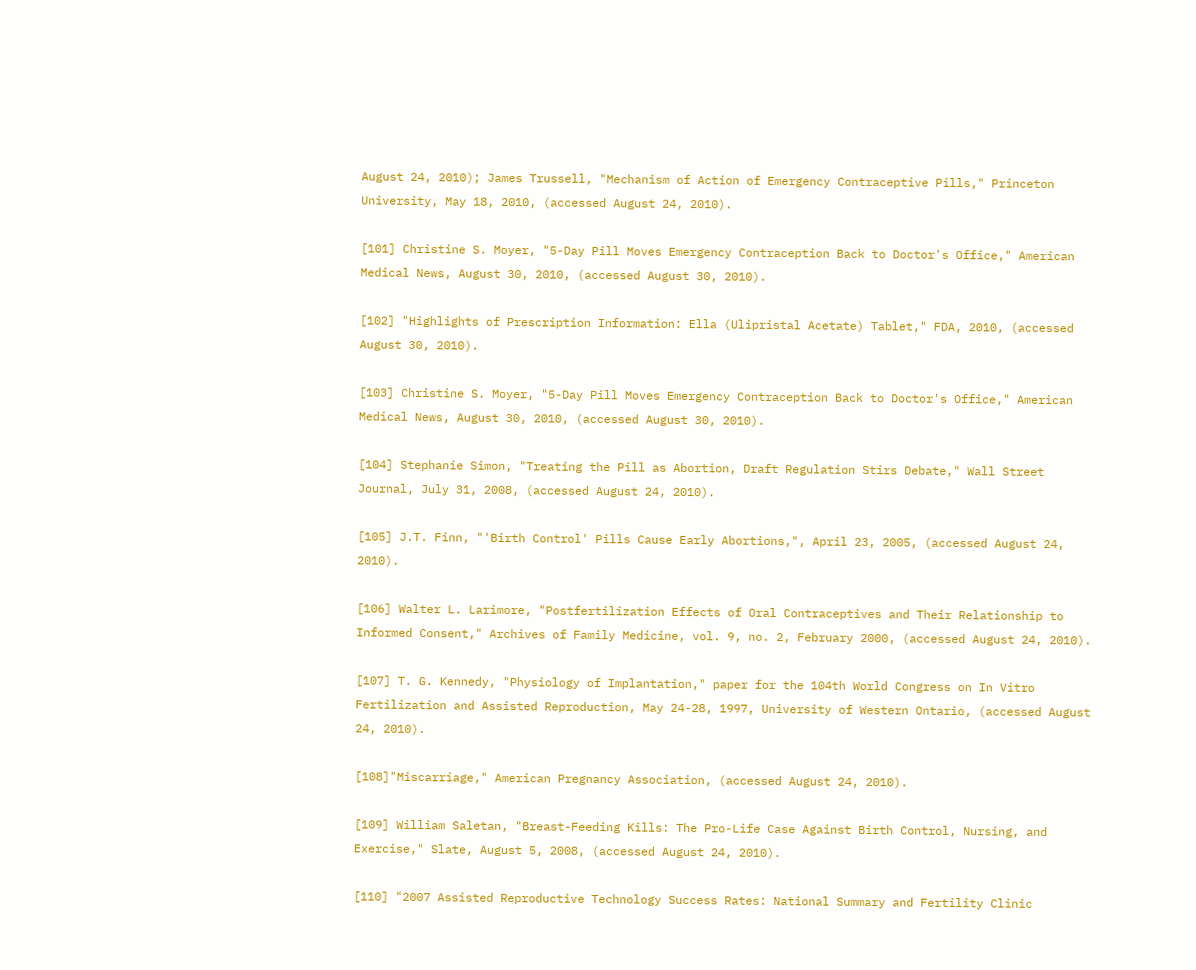August 24, 2010); James Trussell, "Mechanism of Action of Emergency Contraceptive Pills," Princeton University, May 18, 2010, (accessed August 24, 2010).

[101] Christine S. Moyer, "5-Day Pill Moves Emergency Contraception Back to Doctor's Office," American Medical News, August 30, 2010, (accessed August 30, 2010).

[102] "Highlights of Prescription Information: Ella (Ulipristal Acetate) Tablet," FDA, 2010, (accessed August 30, 2010).

[103] Christine S. Moyer, "5-Day Pill Moves Emergency Contraception Back to Doctor's Office," American Medical News, August 30, 2010, (accessed August 30, 2010).

[104] Stephanie Simon, "Treating the Pill as Abortion, Draft Regulation Stirs Debate," Wall Street Journal, July 31, 2008, (accessed August 24, 2010).

[105] J.T. Finn, "'Birth Control' Pills Cause Early Abortions,", April 23, 2005, (accessed August 24, 2010).

[106] Walter L. Larimore, "Postfertilization Effects of Oral Contraceptives and Their Relationship to Informed Consent," Archives of Family Medicine, vol. 9, no. 2, February 2000, (accessed August 24, 2010).

[107] T. G. Kennedy, "Physiology of Implantation," paper for the 104th World Congress on In Vitro Fertilization and Assisted Reproduction, May 24-28, 1997, University of Western Ontario, (accessed August 24, 2010).

[108]"Miscarriage," American Pregnancy Association, (accessed August 24, 2010).

[109] William Saletan, "Breast-Feeding Kills: The Pro-Life Case Against Birth Control, Nursing, and Exercise," Slate, August 5, 2008, (accessed August 24, 2010).

[110] "2007 Assisted Reproductive Technology Success Rates: National Summary and Fertility Clinic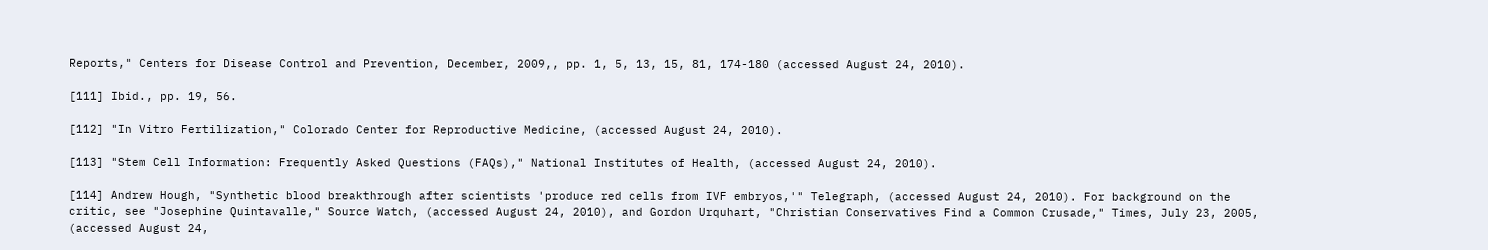Reports," Centers for Disease Control and Prevention, December, 2009,, pp. 1, 5, 13, 15, 81, 174-180 (accessed August 24, 2010).

[111] Ibid., pp. 19, 56.

[112] "In Vitro Fertilization," Colorado Center for Reproductive Medicine, (accessed August 24, 2010).

[113] "Stem Cell Information: Frequently Asked Questions (FAQs)," National Institutes of Health, (accessed August 24, 2010).

[114] Andrew Hough, "Synthetic blood breakthrough after scientists 'produce red cells from IVF embryos,'" Telegraph, (accessed August 24, 2010). For background on the critic, see "Josephine Quintavalle," Source Watch, (accessed August 24, 2010), and Gordon Urquhart, "Christian Conservatives Find a Common Crusade," Times, July 23, 2005, (accessed August 24,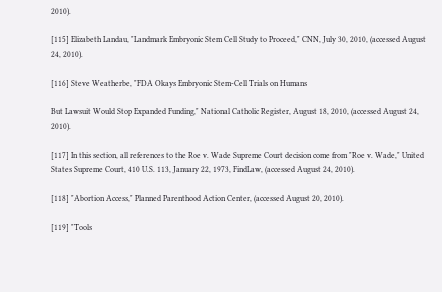2010).

[115] Elizabeth Landau, "Landmark Embryonic Stem Cell Study to Proceed," CNN, July 30, 2010, (accessed August 24, 2010).

[116] Steve Weatherbe, "FDA Okays Embryonic Stem-Cell Trials on Humans

But Lawsuit Would Stop Expanded Funding," National Catholic Register, August 18, 2010, (accessed August 24, 2010).

[117] In this section, all references to the Roe v. Wade Supreme Court decision come from "Roe v. Wade," United States Supreme Court, 410 U.S. 113, January 22, 1973, FindLaw, (accessed August 24, 2010).

[118] "Abortion Access," Planned Parenthood Action Center, (accessed August 20, 2010).

[119] "Tools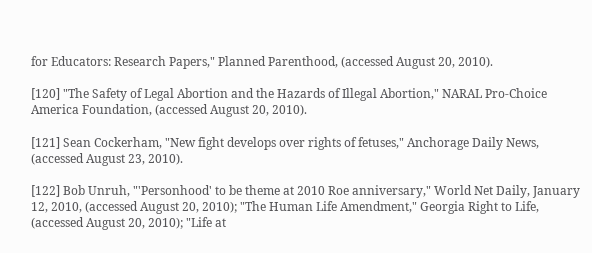for Educators: Research Papers," Planned Parenthood, (accessed August 20, 2010).

[120] "The Safety of Legal Abortion and the Hazards of Illegal Abortion," NARAL Pro-Choice America Foundation, (accessed August 20, 2010).

[121] Sean Cockerham, "New fight develops over rights of fetuses," Anchorage Daily News, (accessed August 23, 2010).

[122] Bob Unruh, "'Personhood' to be theme at 2010 Roe anniversary," World Net Daily, January 12, 2010, (accessed August 20, 2010); "The Human Life Amendment," Georgia Right to Life, (accessed August 20, 2010); "Life at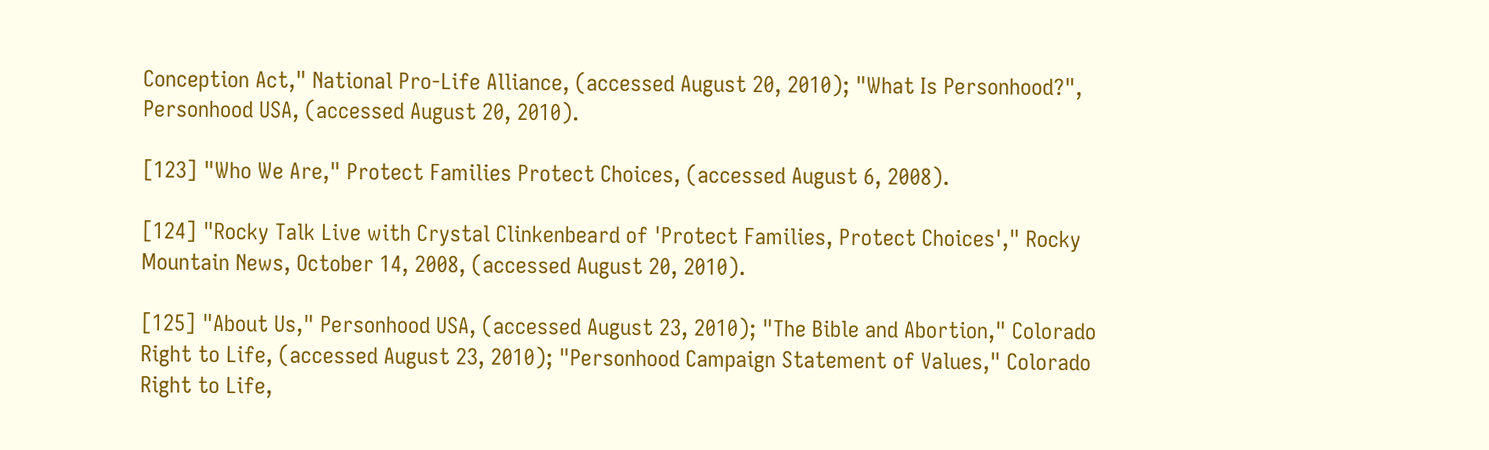Conception Act," National Pro-Life Alliance, (accessed August 20, 2010); "What Is Personhood?", Personhood USA, (accessed August 20, 2010).

[123] "Who We Are," Protect Families Protect Choices, (accessed August 6, 2008).

[124] "Rocky Talk Live with Crystal Clinkenbeard of 'Protect Families, Protect Choices'," Rocky Mountain News, October 14, 2008, (accessed August 20, 2010).

[125] "About Us," Personhood USA, (accessed August 23, 2010); "The Bible and Abortion," Colorado Right to Life, (accessed August 23, 2010); "Personhood Campaign Statement of Values," Colorado Right to Life,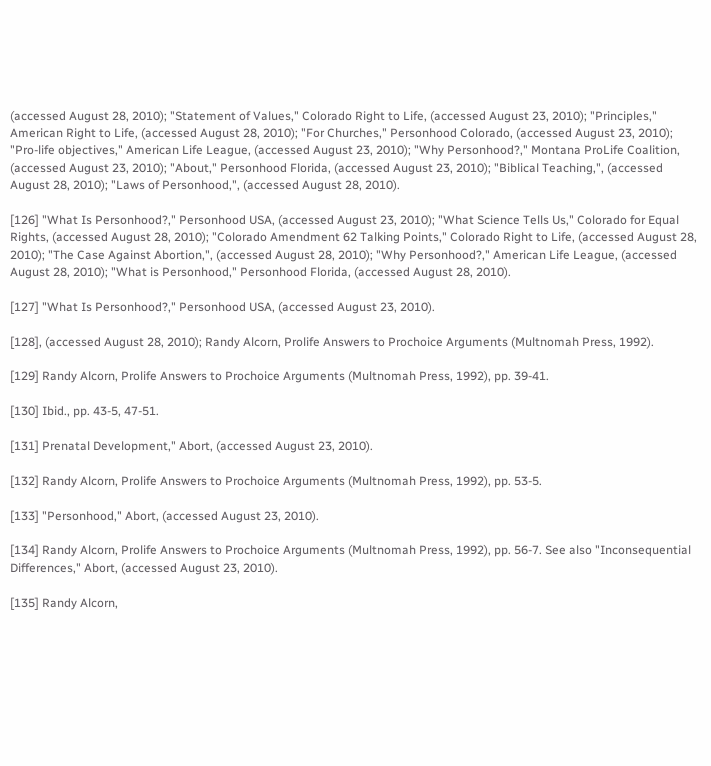(accessed August 28, 2010); "Statement of Values," Colorado Right to Life, (accessed August 23, 2010); "Principles," American Right to Life, (accessed August 28, 2010); "For Churches," Personhood Colorado, (accessed August 23, 2010); "Pro-life objectives," American Life League, (accessed August 23, 2010); "Why Personhood?," Montana ProLife Coalition, (accessed August 23, 2010); "About," Personhood Florida, (accessed August 23, 2010); "Biblical Teaching,", (accessed August 28, 2010); "Laws of Personhood,", (accessed August 28, 2010).

[126] "What Is Personhood?," Personhood USA, (accessed August 23, 2010); "What Science Tells Us," Colorado for Equal Rights, (accessed August 28, 2010); "Colorado Amendment 62 Talking Points," Colorado Right to Life, (accessed August 28, 2010); "The Case Against Abortion,", (accessed August 28, 2010); "Why Personhood?," American Life League, (accessed August 28, 2010); "What is Personhood," Personhood Florida, (accessed August 28, 2010).

[127] "What Is Personhood?," Personhood USA, (accessed August 23, 2010).

[128], (accessed August 28, 2010); Randy Alcorn, Prolife Answers to Prochoice Arguments (Multnomah Press, 1992).

[129] Randy Alcorn, Prolife Answers to Prochoice Arguments (Multnomah Press, 1992), pp. 39-41.

[130] Ibid., pp. 43-5, 47-51.

[131] Prenatal Development," Abort, (accessed August 23, 2010).

[132] Randy Alcorn, Prolife Answers to Prochoice Arguments (Multnomah Press, 1992), pp. 53-5.

[133] "Personhood," Abort, (accessed August 23, 2010).

[134] Randy Alcorn, Prolife Answers to Prochoice Arguments (Multnomah Press, 1992), pp. 56-7. See also "Inconsequential Differences," Abort, (accessed August 23, 2010).

[135] Randy Alcorn,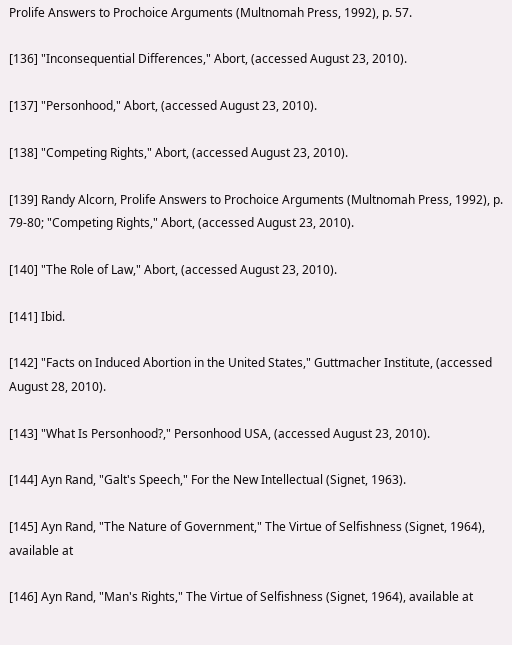Prolife Answers to Prochoice Arguments (Multnomah Press, 1992), p. 57.

[136] "Inconsequential Differences," Abort, (accessed August 23, 2010).

[137] "Personhood," Abort, (accessed August 23, 2010).

[138] "Competing Rights," Abort, (accessed August 23, 2010).

[139] Randy Alcorn, Prolife Answers to Prochoice Arguments (Multnomah Press, 1992), p. 79-80; "Competing Rights," Abort, (accessed August 23, 2010).

[140] "The Role of Law," Abort, (accessed August 23, 2010).

[141] Ibid.

[142] "Facts on Induced Abortion in the United States," Guttmacher Institute, (accessed August 28, 2010).

[143] "What Is Personhood?," Personhood USA, (accessed August 23, 2010).

[144] Ayn Rand, "Galt's Speech," For the New Intellectual (Signet, 1963).

[145] Ayn Rand, "The Nature of Government," The Virtue of Selfishness (Signet, 1964), available at

[146] Ayn Rand, "Man's Rights," The Virtue of Selfishness (Signet, 1964), available at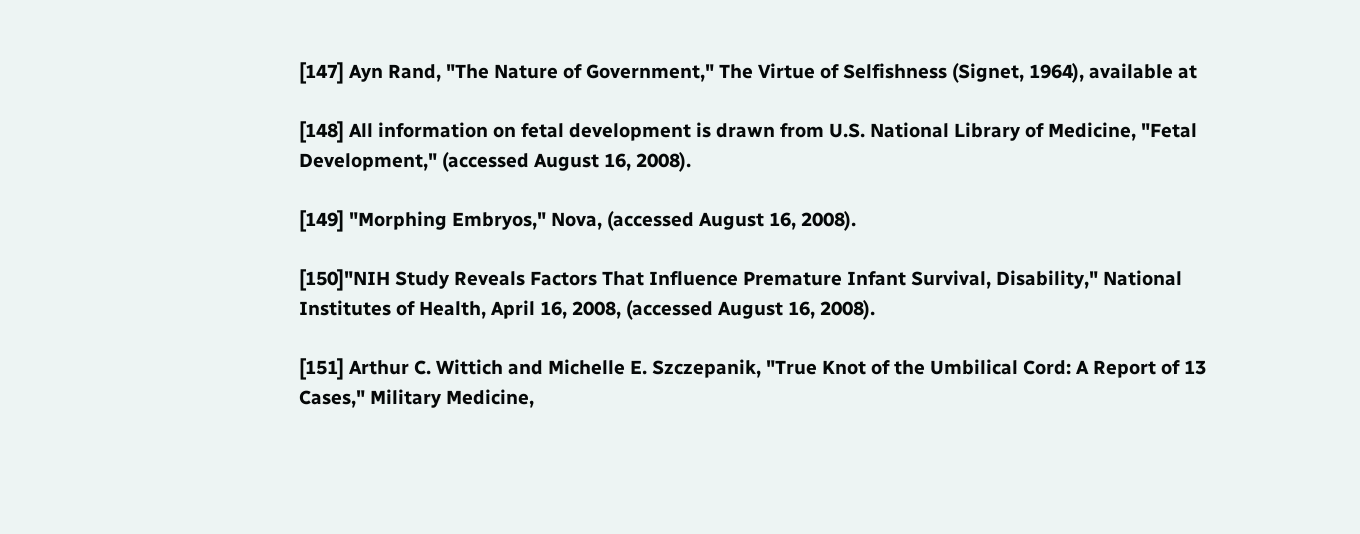[147] Ayn Rand, "The Nature of Government," The Virtue of Selfishness (Signet, 1964), available at

[148] All information on fetal development is drawn from U.S. National Library of Medicine, "Fetal Development," (accessed August 16, 2008).

[149] "Morphing Embryos," Nova, (accessed August 16, 2008).

[150]"NIH Study Reveals Factors That Influence Premature Infant Survival, Disability," National Institutes of Health, April 16, 2008, (accessed August 16, 2008).

[151] Arthur C. Wittich and Michelle E. Szczepanik, "True Knot of the Umbilical Cord: A Report of 13 Cases," Military Medicine,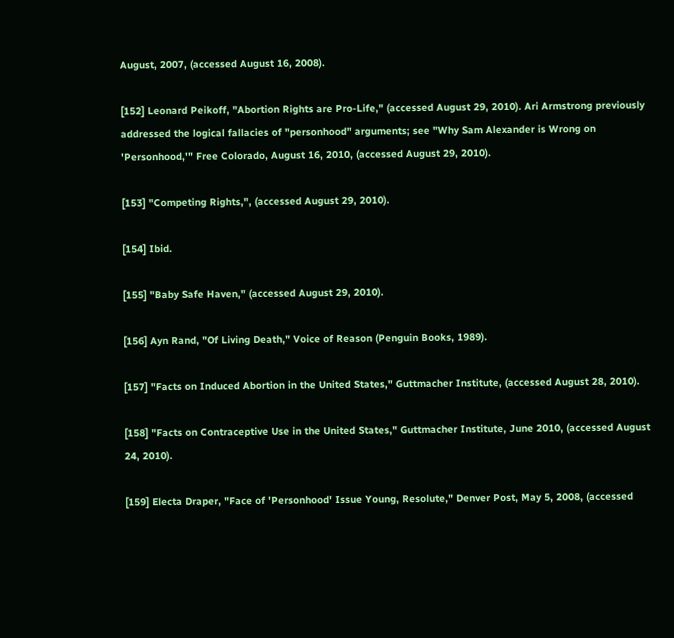August, 2007, (accessed August 16, 2008).

[152] Leonard Peikoff, "Abortion Rights are Pro-Life," (accessed August 29, 2010). Ari Armstrong previously addressed the logical fallacies of "personhood" arguments; see "Why Sam Alexander is Wrong on 'Personhood,'" Free Colorado, August 16, 2010, (accessed August 29, 2010).

[153] "Competing Rights,", (accessed August 29, 2010).

[154] Ibid.

[155] "Baby Safe Haven," (accessed August 29, 2010).

[156] Ayn Rand, "Of Living Death," Voice of Reason (Penguin Books, 1989).

[157] "Facts on Induced Abortion in the United States," Guttmacher Institute, (accessed August 28, 2010).

[158] "Facts on Contraceptive Use in the United States," Guttmacher Institute, June 2010, (accessed August 24, 2010).

[159] Electa Draper, "Face of 'Personhood' Issue Young, Resolute," Denver Post, May 5, 2008, (accessed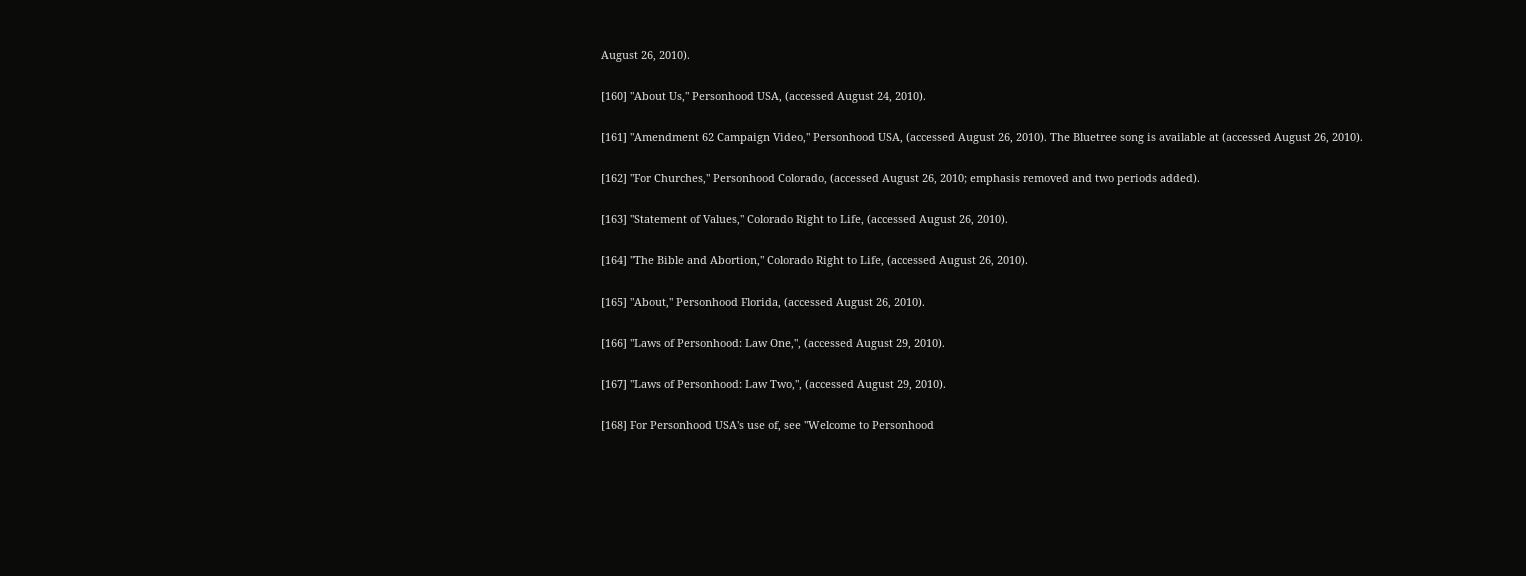August 26, 2010).

[160] "About Us," Personhood USA, (accessed August 24, 2010).

[161] "Amendment 62 Campaign Video," Personhood USA, (accessed August 26, 2010). The Bluetree song is available at (accessed August 26, 2010).

[162] "For Churches," Personhood Colorado, (accessed August 26, 2010; emphasis removed and two periods added).

[163] "Statement of Values," Colorado Right to Life, (accessed August 26, 2010).

[164] "The Bible and Abortion," Colorado Right to Life, (accessed August 26, 2010).

[165] "About," Personhood Florida, (accessed August 26, 2010).

[166] "Laws of Personhood: Law One,", (accessed August 29, 2010).

[167] "Laws of Personhood: Law Two,", (accessed August 29, 2010).

[168] For Personhood USA's use of, see "Welcome to Personhood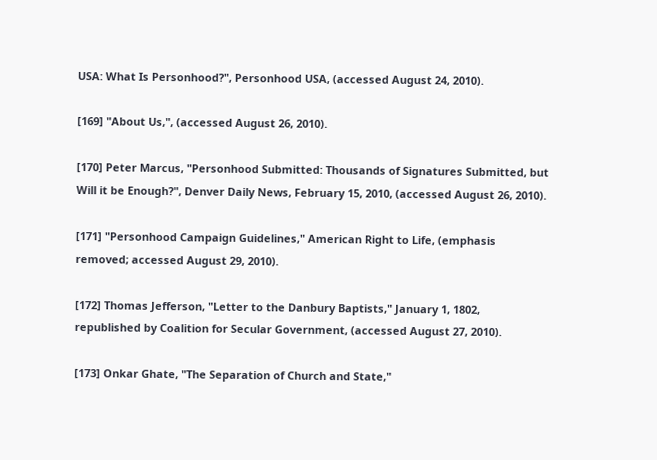USA: What Is Personhood?", Personhood USA, (accessed August 24, 2010).

[169] "About Us,", (accessed August 26, 2010).

[170] Peter Marcus, "Personhood Submitted: Thousands of Signatures Submitted, but Will it be Enough?", Denver Daily News, February 15, 2010, (accessed August 26, 2010).

[171] "Personhood Campaign Guidelines," American Right to Life, (emphasis removed; accessed August 29, 2010).

[172] Thomas Jefferson, "Letter to the Danbury Baptists," January 1, 1802, republished by Coalition for Secular Government, (accessed August 27, 2010).

[173] Onkar Ghate, "The Separation of Church and State,"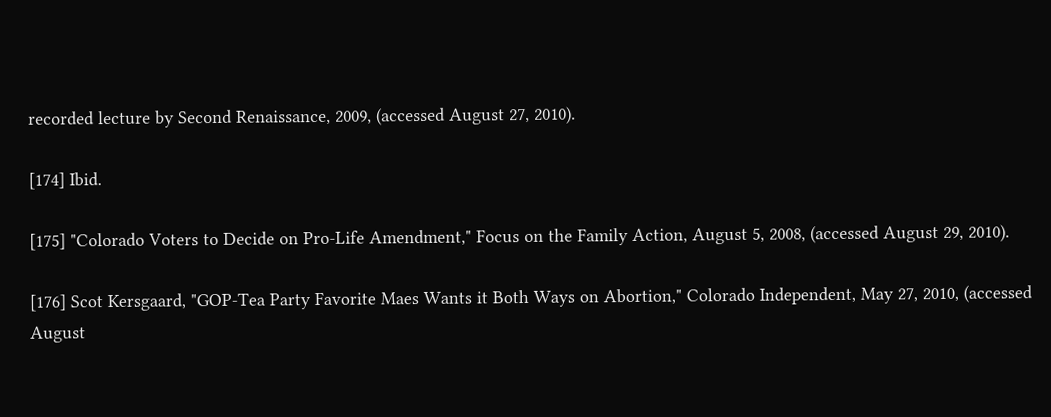recorded lecture by Second Renaissance, 2009, (accessed August 27, 2010).

[174] Ibid.

[175] "Colorado Voters to Decide on Pro-Life Amendment," Focus on the Family Action, August 5, 2008, (accessed August 29, 2010).

[176] Scot Kersgaard, "GOP-Tea Party Favorite Maes Wants it Both Ways on Abortion," Colorado Independent, May 27, 2010, (accessed August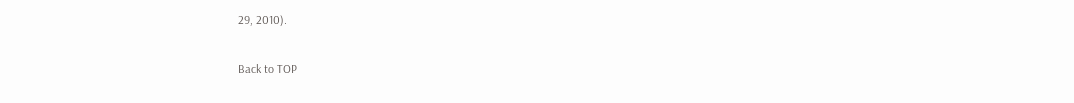29, 2010).


Back to TOP